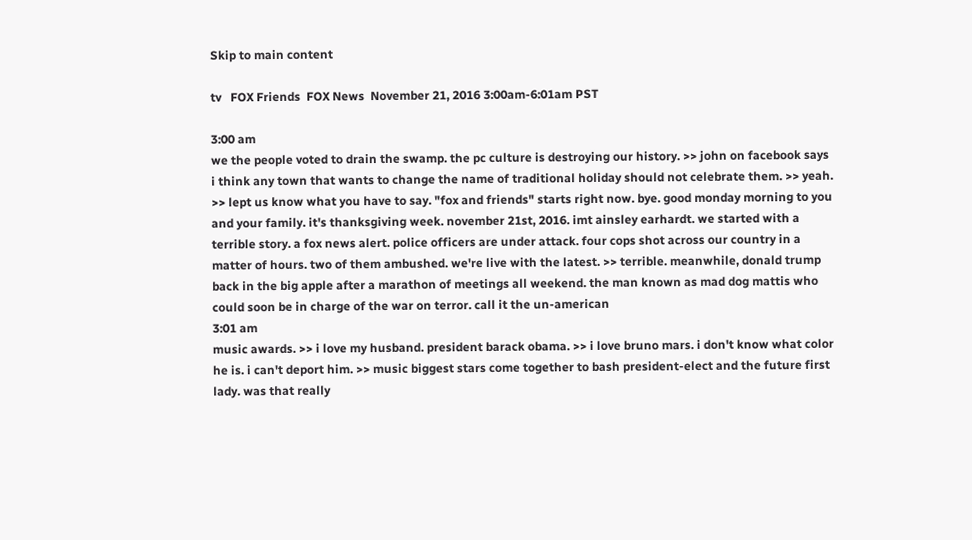Skip to main content

tv   FOX Friends  FOX News  November 21, 2016 3:00am-6:01am PST

3:00 am
we the people voted to drain the swamp. the pc culture is destroying our history. >> john on facebook says i think any town that wants to change the name of traditional holiday should not celebrate them. >> yeah. >> lept us know what you have to say. "fox and friends" starts right now. bye. good monday morning to you and your family. it's thanksgiving week. november 21st, 2016. imt ainsley earhardt. we started with a terrible story. a fox news alert. police officers are under attack. four cops shot across our country in a matter of hours. two of them ambushed. we're live with the latest. >> terrible. meanwhile, donald trump back in the big apple after a marathon of meetings all weekend. the man known as mad dog mattis who could soon be in charge of the war on terror. call it the un-american
3:01 am
music awards. >> i love my husband. president barack obama. >> i love bruno mars. i don't know what color he is. i can't deport him. >> music biggest stars come together to bash president-elect and the future first lady. was that really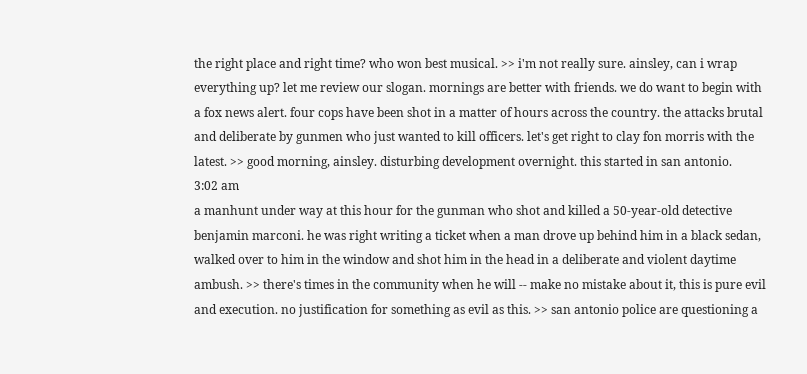the right place and right time? who won best musical. >> i'm not really sure. ainsley, can i wrap everything up? let me review our slogan. mornings are better with friends. we do want to begin with a fox news alert. four cops have been shot in a matter of hours across the country. the attacks brutal and deliberate by gunmen who just wanted to kill officers. let's get right to clay fon morris with the latest. >> good morning, ainsley. disturbing development overnight. this started in san antonio.
3:02 am
a manhunt under way at this hour for the gunman who shot and killed a 50-year-old detective benjamin marconi. he was right writing a ticket when a man drove up behind him in a black sedan, walked over to him in the window and shot him in the head in a deliberate and violent daytime ambush. >> there's times in the community when he will -- make no mistake about it, this is pure evil and execution. no justification for something as evil as this. >> san antonio police are questioning a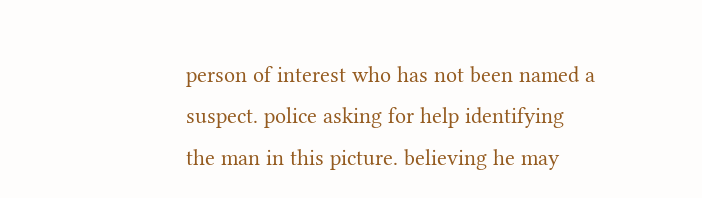person of interest who has not been named a suspect. police asking for help identifying the man in this picture. believing he may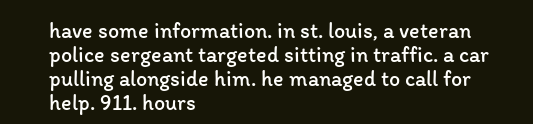have some information. in st. louis, a veteran police sergeant targeted sitting in traffic. a car pulling alongside him. he managed to call for help. 911. hours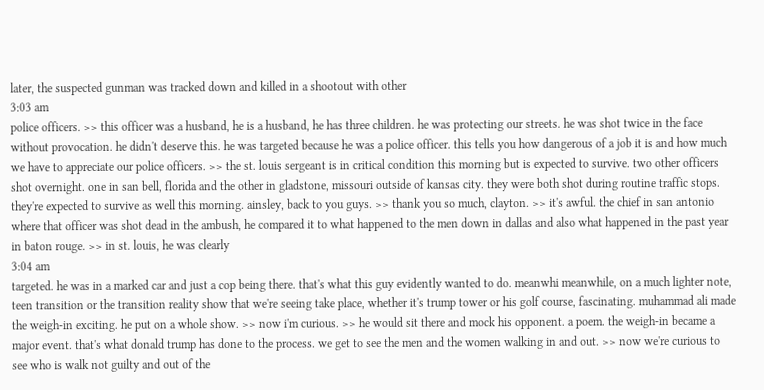later, the suspected gunman was tracked down and killed in a shootout with other
3:03 am
police officers. >> this officer was a husband, he is a husband, he has three children. he was protecting our streets. he was shot twice in the face without provocation. he didn't deserve this. he was targeted because he was a police officer. this tells you how dangerous of a job it is and how much we have to appreciate our police officers. >> the st. louis sergeant is in critical condition this morning but is expected to survive. two other officers shot overnight. one in san bell, florida and the other in gladstone, missouri outside of kansas city. they were both shot during routine traffic stops. they're expected to survive as well this morning. ainsley, back to you guys. >> thank you so much, clayton. >> it's awful. the chief in san antonio where that officer was shot dead in the ambush, he compared it to what happened to the men down in dallas and also what happened in the past year in baton rouge. >> in st. louis, he was clearly
3:04 am
targeted. he was in a marked car and just a cop being there. that's what this guy evidently wanted to do. meanwhi meanwhile, on a much lighter note, teen transition or the transition reality show that we're seeing take place, whether it's trump tower or his golf course, fascinating. muhammad ali made the weigh-in exciting. he put on a whole show. >> now i'm curious. >> he would sit there and mock his opponent. a poem. the weigh-in became a major event. that's what donald trump has done to the process. we get to see the men and the women walking in and out. >> now we're curious to see who is walk not guilty and out of the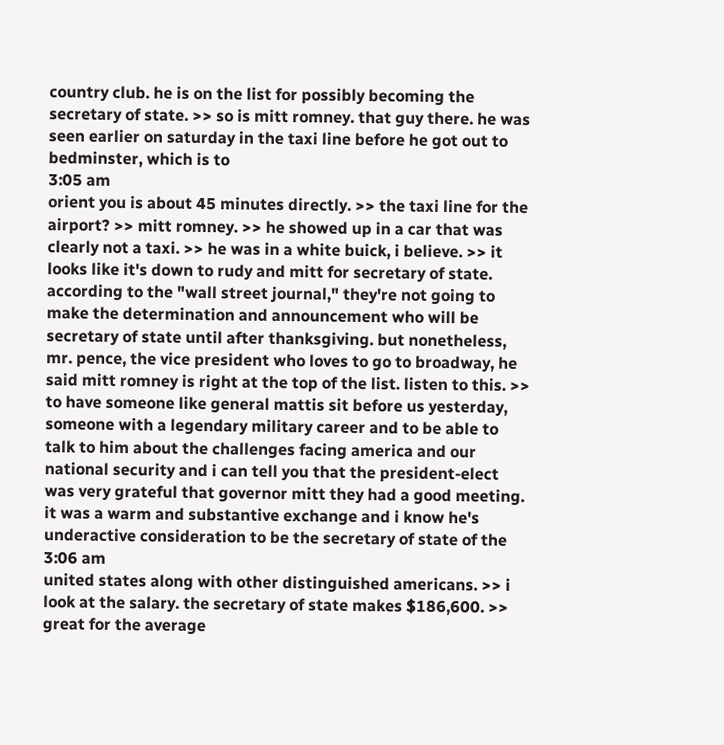country club. he is on the list for possibly becoming the secretary of state. >> so is mitt romney. that guy there. he was seen earlier on saturday in the taxi line before he got out to bedminster, which is to
3:05 am
orient you is about 45 minutes directly. >> the taxi line for the airport? >> mitt romney. >> he showed up in a car that was clearly not a taxi. >> he was in a white buick, i believe. >> it looks like it's down to rudy and mitt for secretary of state. according to the "wall street journal," they're not going to make the determination and announcement who will be secretary of state until after thanksgiving. but nonetheless, mr. pence, the vice president who loves to go to broadway, he said mitt romney is right at the top of the list. listen to this. >> to have someone like general mattis sit before us yesterday, someone with a legendary military career and to be able to talk to him about the challenges facing america and our national security and i can tell you that the president-elect was very grateful that governor mitt they had a good meeting. it was a warm and substantive exchange and i know he's underactive consideration to be the secretary of state of the
3:06 am
united states along with other distinguished americans. >> i look at the salary. the secretary of state makes $186,600. >> great for the average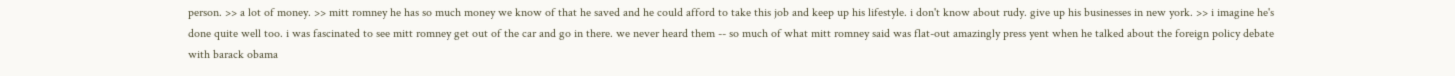person. >> a lot of money. >> mitt romney he has so much money we know of that he saved and he could afford to take this job and keep up his lifestyle. i don't know about rudy. give up his businesses in new york. >> i imagine he's done quite well too. i was fascinated to see mitt romney get out of the car and go in there. we never heard them -- so much of what mitt romney said was flat-out amazingly press yent when he talked about the foreign policy debate with barack obama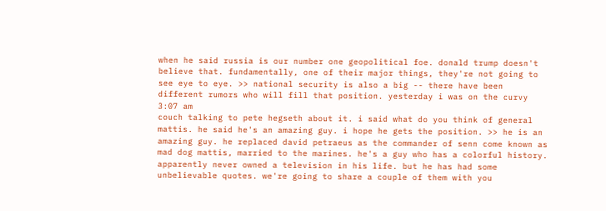when he said russia is our number one geopolitical foe. donald trump doesn't believe that. fundamentally, one of their major things, they're not going to see eye to eye. >> national security is also a big -- there have been different rumors who will fill that position. yesterday i was on the curvy
3:07 am
couch talking to pete hegseth about it. i said what do you think of general mattis. he said he's an amazing guy. i hope he gets the position. >> he is an amazing guy. he replaced david petraeus as the commander of senn come known as mad dog mattis, married to the marines. he's a guy who has a colorful history. apparently never owned a television in his life. but he has had some unbelievable quotes. we're going to share a couple of them with you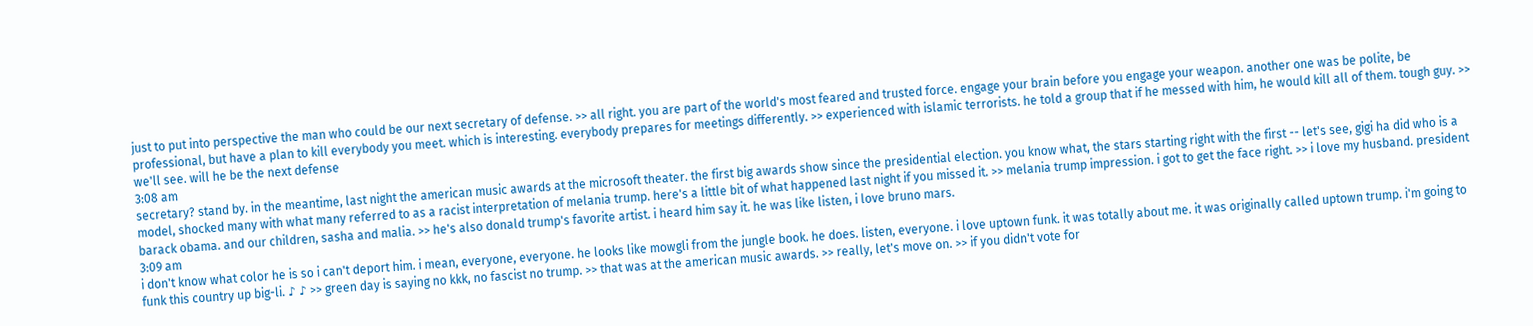just to put into perspective the man who could be our next secretary of defense. >> all right. you are part of the world's most feared and trusted force. engage your brain before you engage your weapon. another one was be polite, be professional, but have a plan to kill everybody you meet. which is interesting. everybody prepares for meetings differently. >> experienced with islamic terrorists. he told a group that if he messed with him, he would kill all of them. tough guy. >> we'll see. will he be the next defense
3:08 am
secretary? stand by. in the meantime, last night the american music awards at the microsoft theater. the first big awards show since the presidential election. you know what, the stars starting right with the first -- let's see, gigi ha did who is a model, shocked many with what many referred to as a racist interpretation of melania trump. here's a little bit of what happened last night if you missed it. >> melania trump impression. i got to get the face right. >> i love my husband. president barack obama. and our children, sasha and malia. >> he's also donald trump's favorite artist. i heard him say it. he was like listen, i love bruno mars.
3:09 am
i don't know what color he is so i can't deport him. i mean, everyone, everyone. he looks like mowgli from the jungle book. he does. listen, everyone. i love uptown funk. it was totally about me. it was originally called uptown trump. i'm going to funk this country up big-li. ♪ ♪ >> green day is saying no kkk, no fascist no trump. >> that was at the american music awards. >> really, let's move on. >> if you didn't vote for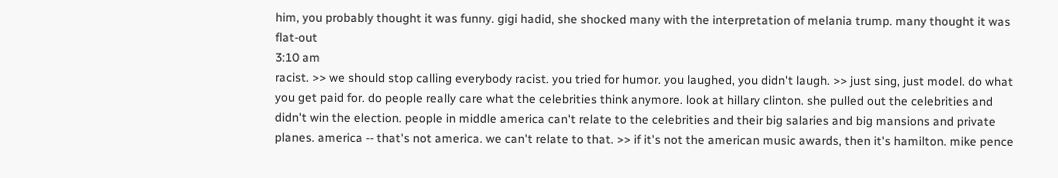him, you probably thought it was funny. gigi hadid, she shocked many with the interpretation of melania trump. many thought it was flat-out
3:10 am
racist. >> we should stop calling everybody racist. you tried for humor. you laughed, you didn't laugh. >> just sing, just model. do what you get paid for. do people really care what the celebrities think anymore. look at hillary clinton. she pulled out the celebrities and didn't win the election. people in middle america can't relate to the celebrities and their big salaries and big mansions and private planes. america -- that's not america. we can't relate to that. >> if it's not the american music awards, then it's hamilton. mike pence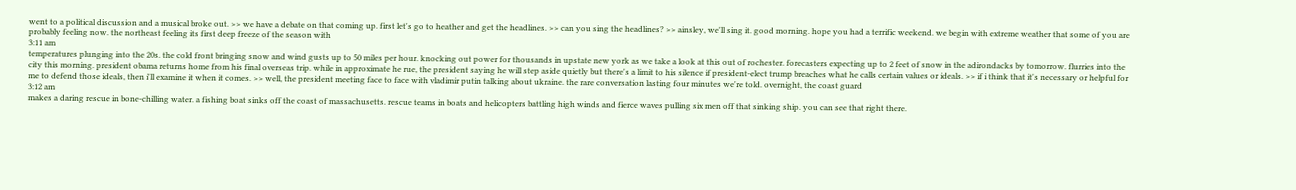went to a political discussion and a musical broke out. >> we have a debate on that coming up. first let's go to heather and get the headlines. >> can you sing the headlines? >> ainsley, we'll sing it. good morning. hope you had a terrific weekend. we begin with extreme weather that some of you are probably feeling now. the northeast feeling its first deep freeze of the season with
3:11 am
temperatures plunging into the 20s. the cold front bringing snow and wind gusts up to 50 miles per hour. knocking out power for thousands in upstate new york as we take a look at this out of rochester. forecasters expecting up to 2 feet of snow in the adirondacks by tomorrow. flurries into the city this morning. president obama returns home from his final overseas trip. while in approximate he rue, the president saying he will step aside quietly but there's a limit to his silence if president-elect trump breaches what he calls certain values or ideals. >> if i think that it's necessary or helpful for me to defend those ideals, then i'll examine it when it comes. >> well, the president meeting face to face with vladimir putin talking about ukraine. the rare conversation lasting four minutes we're told. overnight, the coast guard
3:12 am
makes a daring rescue in bone-chilling water. a fishing boat sinks off the coast of massachusetts. rescue teams in boats and helicopters battling high winds and fierce waves pulling six men off that sinking ship. you can see that right there.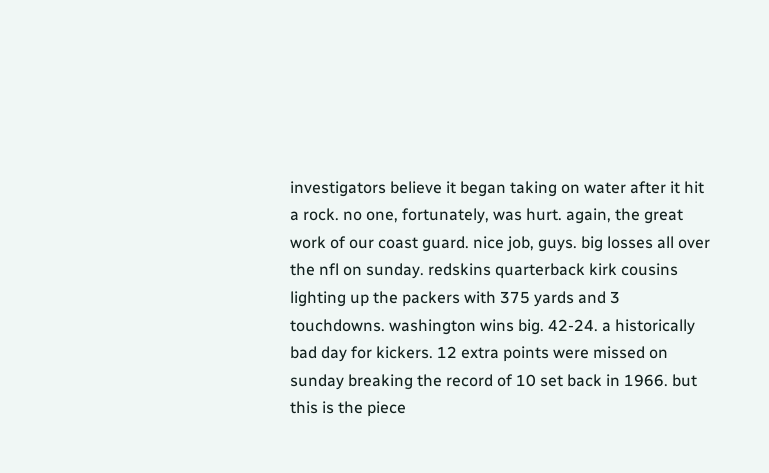investigators believe it began taking on water after it hit a rock. no one, fortunately, was hurt. again, the great work of our coast guard. nice job, guys. big losses all over the nfl on sunday. redskins quarterback kirk cousins lighting up the packers with 375 yards and 3 touchdowns. washington wins big. 42-24. a historically bad day for kickers. 12 extra points were missed on sunday breaking the record of 10 set back in 1966. but this is the piece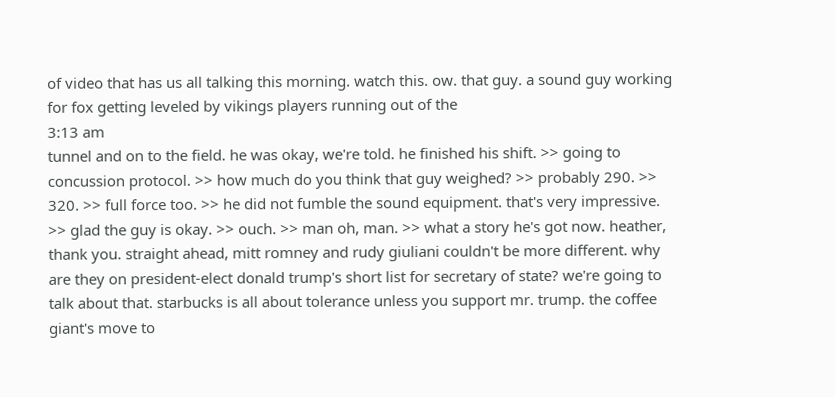of video that has us all talking this morning. watch this. ow. that guy. a sound guy working for fox getting leveled by vikings players running out of the
3:13 am
tunnel and on to the field. he was okay, we're told. he finished his shift. >> going to concussion protocol. >> how much do you think that guy weighed? >> probably 290. >> 320. >> full force too. >> he did not fumble the sound equipment. that's very impressive. >> glad the guy is okay. >> ouch. >> man oh, man. >> what a story he's got now. heather, thank you. straight ahead, mitt romney and rudy giuliani couldn't be more different. why are they on president-elect donald trump's short list for secretary of state? we're going to talk about that. starbucks is all about tolerance unless you support mr. trump. the coffee giant's move to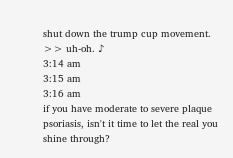shut down the trump cup movement. >> uh-oh. ♪
3:14 am
3:15 am
3:16 am
if you have moderate to severe plaque psoriasis, isn't it time to let the real you shine through?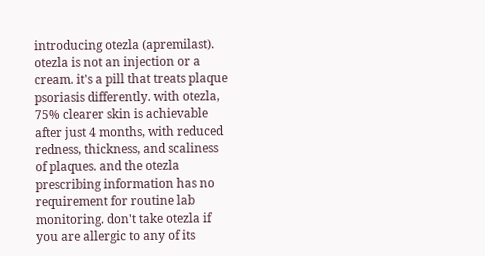introducing otezla (apremilast). otezla is not an injection or a cream. it's a pill that treats plaque psoriasis differently. with otezla, 75% clearer skin is achievable after just 4 months, with reduced redness, thickness, and scaliness of plaques. and the otezla prescribing information has no requirement for routine lab monitoring. don't take otezla if you are allergic to any of its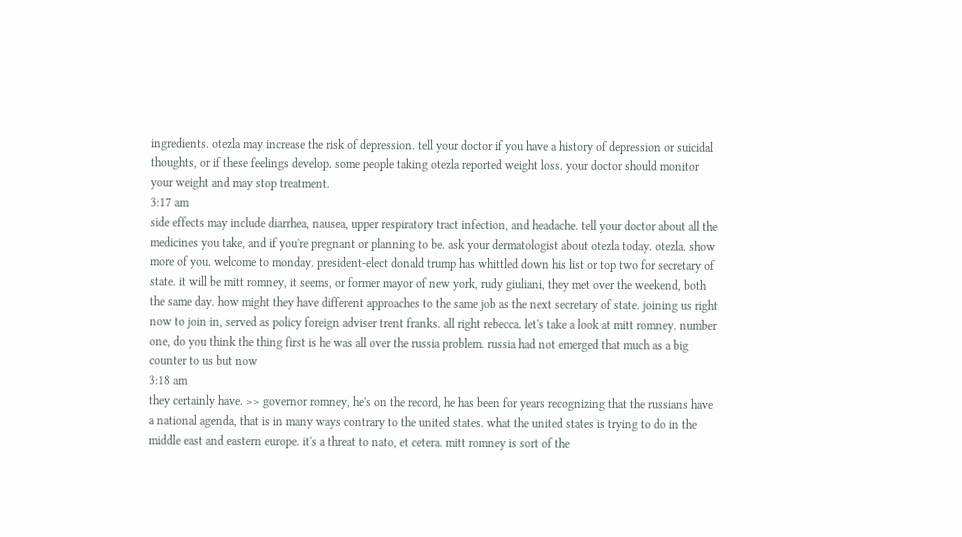ingredients. otezla may increase the risk of depression. tell your doctor if you have a history of depression or suicidal thoughts, or if these feelings develop. some people taking otezla reported weight loss. your doctor should monitor your weight and may stop treatment.
3:17 am
side effects may include diarrhea, nausea, upper respiratory tract infection, and headache. tell your doctor about all the medicines you take, and if you're pregnant or planning to be. ask your dermatologist about otezla today. otezla. show more of you. welcome to monday. president-elect donald trump has whittled down his list or top two for secretary of state. it will be mitt romney, it seems, or former mayor of new york, rudy giuliani, they met over the weekend, both the same day. how might they have different approaches to the same job as the next secretary of state. joining us right now to join in, served as policy foreign adviser trent franks. all right rebecca. let's take a look at mitt romney. number one, do you think the thing first is he was all over the russia problem. russia had not emerged that much as a big counter to us but now
3:18 am
they certainly have. >> governor romney, he's on the record, he has been for years recognizing that the russians have a national agenda, that is in many ways contrary to the united states. what the united states is trying to do in the middle east and eastern europe. it's a threat to nato, et cetera. mitt romney is sort of the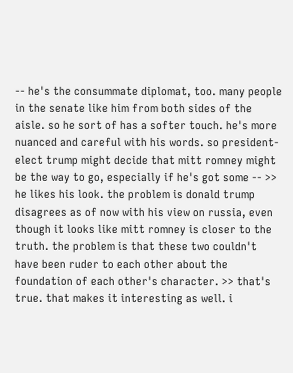-- he's the consummate diplomat, too. many people in the senate like him from both sides of the aisle. so he sort of has a softer touch. he's more nuanced and careful with his words. so president-elect trump might decide that mitt romney might be the way to go, especially if he's got some -- >> he likes his look. the problem is donald trump disagrees as of now with his view on russia, even though it looks like mitt romney is closer to the truth. the problem is that these two couldn't have been ruder to each other about the foundation of each other's character. >> that's true. that makes it interesting as well. i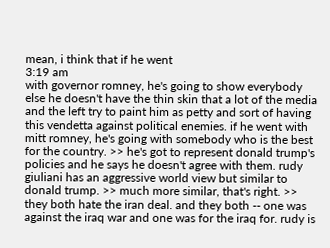mean, i think that if he went
3:19 am
with governor romney, he's going to show everybody else he doesn't have the thin skin that a lot of the media and the left try to paint him as petty and sort of having this vendetta against political enemies. if he went with mitt romney, he's going with somebody who is the best for the country. >> he's got to represent donald trump's policies and he says he doesn't agree with them. rudy giuliani has an aggressive world view but similar to donald trump. >> much more similar, that's right. >> they both hate the iran deal. and they both -- one was against the iraq war and one was for the iraq for. rudy is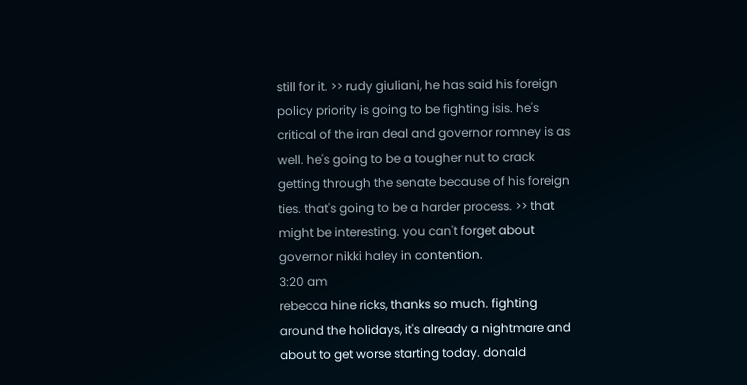still for it. >> rudy giuliani, he has said his foreign policy priority is going to be fighting isis. he's critical of the iran deal and governor romney is as well. he's going to be a tougher nut to crack getting through the senate because of his foreign ties. that's going to be a harder process. >> that might be interesting. you can't forget about governor nikki haley in contention.
3:20 am
rebecca hine ricks, thanks so much. fighting around the holidays, it's already a nightmare and about to get worse starting today. donald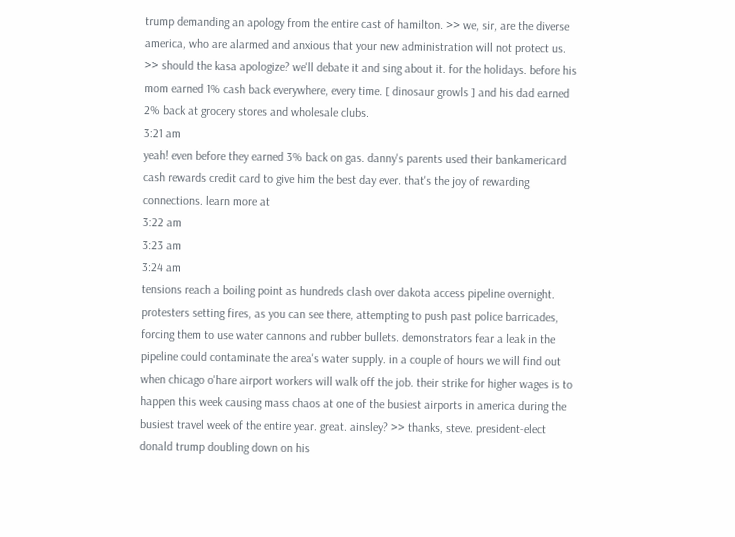trump demanding an apology from the entire cast of hamilton. >> we, sir, are the diverse america, who are alarmed and anxious that your new administration will not protect us. >> should the kasa apologize? we'll debate it and sing about it. for the holidays. before his mom earned 1% cash back everywhere, every time. [ dinosaur growls ] and his dad earned 2% back at grocery stores and wholesale clubs.
3:21 am
yeah! even before they earned 3% back on gas. danny's parents used their bankamericard cash rewards credit card to give him the best day ever. that's the joy of rewarding connections. learn more at
3:22 am
3:23 am
3:24 am
tensions reach a boiling point as hundreds clash over dakota access pipeline overnight. protesters setting fires, as you can see there, attempting to push past police barricades, forcing them to use water cannons and rubber bullets. demonstrators fear a leak in the pipeline could contaminate the area's water supply. in a couple of hours we will find out when chicago o'hare airport workers will walk off the job. their strike for higher wages is to happen this week causing mass chaos at one of the busiest airports in america during the busiest travel week of the entire year. great. ainsley? >> thanks, steve. president-elect donald trump doubling down on his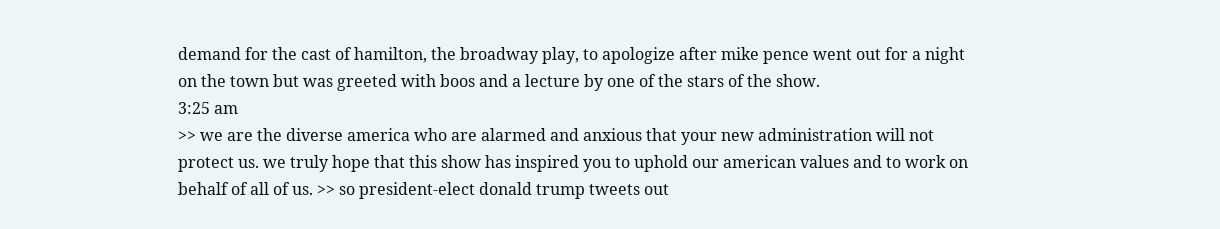demand for the cast of hamilton, the broadway play, to apologize after mike pence went out for a night on the town but was greeted with boos and a lecture by one of the stars of the show.
3:25 am
>> we are the diverse america who are alarmed and anxious that your new administration will not protect us. we truly hope that this show has inspired you to uphold our american values and to work on behalf of all of us. >> so president-elect donald trump tweets out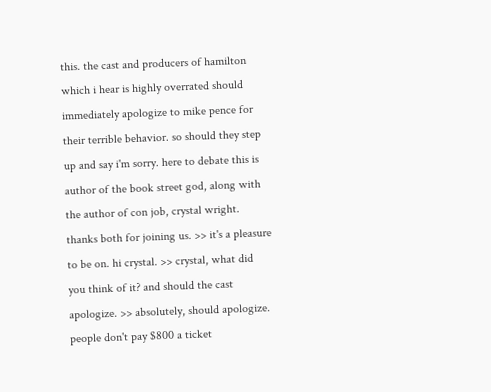this. the cast and producers of hamilton which i hear is highly overrated should immediately apologize to mike pence for their terrible behavior. so should they step up and say i'm sorry. here to debate this is author of the book street god, along with the author of con job, crystal wright. thanks both for joining us. >> it's a pleasure to be on. hi crystal. >> crystal, what did you think of it? and should the cast apologize. >> absolutely, should apologize. people don't pay $800 a ticket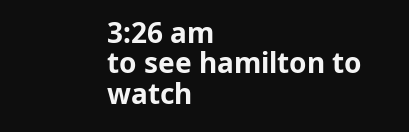3:26 am
to see hamilton to watch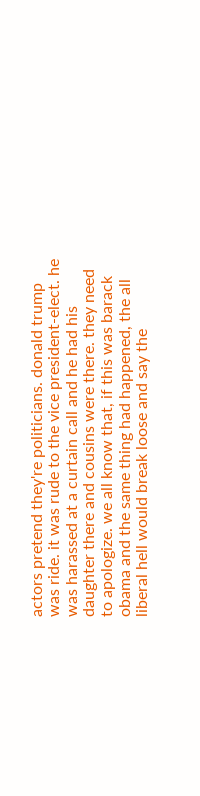actors pretend they're politicians. donald trump was ride. it was rude to the vice president-elect. he was harassed at a curtain call and he had his daughter there and cousins were there. they need to apologize. we all know that, if this was barack obama and the same thing had happened, the all liberal hell would break loose and say the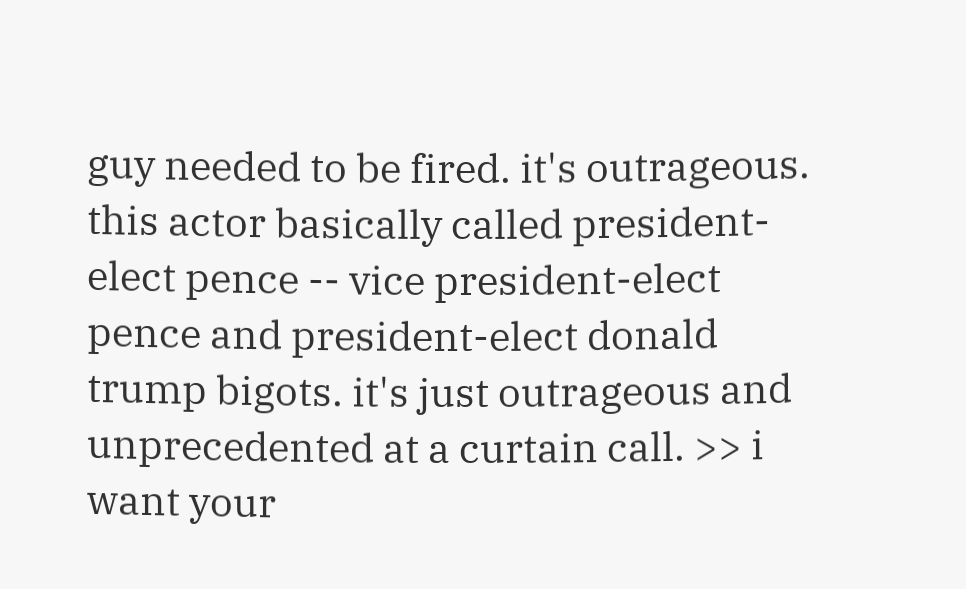guy needed to be fired. it's outrageous. this actor basically called president-elect pence -- vice president-elect pence and president-elect donald trump bigots. it's just outrageous and unprecedented at a curtain call. >> i want your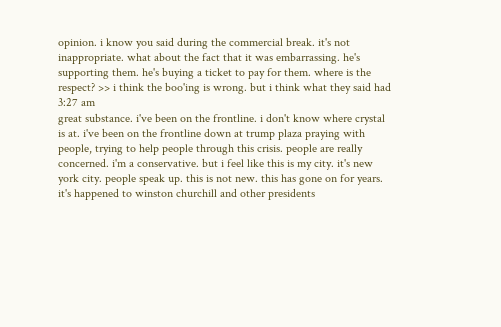opinion. i know you said during the commercial break. it's not inappropriate. what about the fact that it was embarrassing. he's supporting them. he's buying a ticket to pay for them. where is the respect? >> i think the boo'ing is wrong. but i think what they said had
3:27 am
great substance. i've been on the frontline. i don't know where crystal is at. i've been on the frontline down at trump plaza praying with people, trying to help people through this crisis. people are really concerned. i'm a conservative. but i feel like this is my city. it's new york city. people speak up. this is not new. this has gone on for years. it's happened to winston churchill and other presidents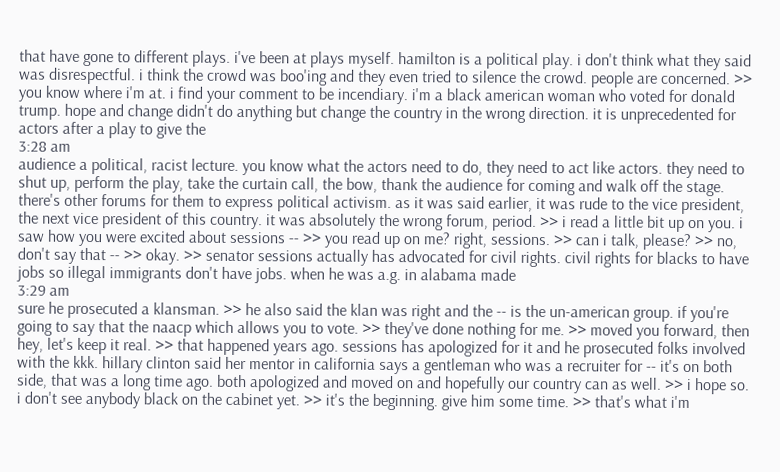that have gone to different plays. i've been at plays myself. hamilton is a political play. i don't think what they said was disrespectful. i think the crowd was boo'ing and they even tried to silence the crowd. people are concerned. >> you know where i'm at. i find your comment to be incendiary. i'm a black american woman who voted for donald trump. hope and change didn't do anything but change the country in the wrong direction. it is unprecedented for actors after a play to give the
3:28 am
audience a political, racist lecture. you know what the actors need to do, they need to act like actors. they need to shut up, perform the play, take the curtain call, the bow, thank the audience for coming and walk off the stage. there's other forums for them to express political activism. as it was said earlier, it was rude to the vice president, the next vice president of this country. it was absolutely the wrong forum, period. >> i read a little bit up on you. i saw how you were excited about sessions -- >> you read up on me? right, sessions. >> can i talk, please? >> no, don't say that -- >> okay. >> senator sessions actually has advocated for civil rights. civil rights for blacks to have jobs so illegal immigrants don't have jobs. when he was a.g. in alabama made
3:29 am
sure he prosecuted a klansman. >> he also said the klan was right and the -- is the un-american group. if you're going to say that the naacp which allows you to vote. >> they've done nothing for me. >> moved you forward, then hey, let's keep it real. >> that happened years ago. sessions has apologized for it and he prosecuted folks involved with the kkk. hillary clinton said her mentor in california says a gentleman who was a recruiter for -- it's on both side, that was a long time ago. both apologized and moved on and hopefully our country can as well. >> i hope so. i don't see anybody black on the cabinet yet. >> it's the beginning. give him some time. >> that's what i'm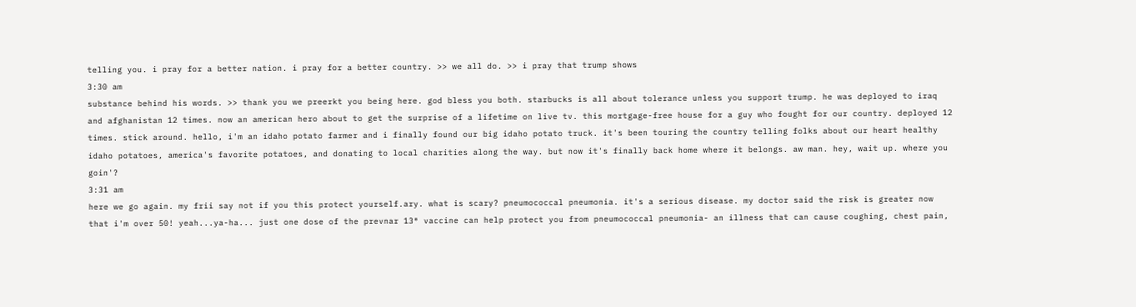telling you. i pray for a better nation. i pray for a better country. >> we all do. >> i pray that trump shows
3:30 am
substance behind his words. >> thank you we preerkt you being here. god bless you both. starbucks is all about tolerance unless you support trump. he was deployed to iraq and afghanistan 12 times. now an american hero about to get the surprise of a lifetime on live tv. this mortgage-free house for a guy who fought for our country. deployed 12 times. stick around. hello, i'm an idaho potato farmer and i finally found our big idaho potato truck. it's been touring the country telling folks about our heart healthy idaho potatoes, america's favorite potatoes, and donating to local charities along the way. but now it's finally back home where it belongs. aw man. hey, wait up. where you goin'?
3:31 am
here we go again. my frii say not if you this protect yourself.ary. what is scary? pneumococcal pneumonia. it's a serious disease. my doctor said the risk is greater now that i'm over 50! yeah...ya-ha... just one dose of the prevnar 13® vaccine can help protect you from pneumococcal pneumonia- an illness that can cause coughing, chest pain,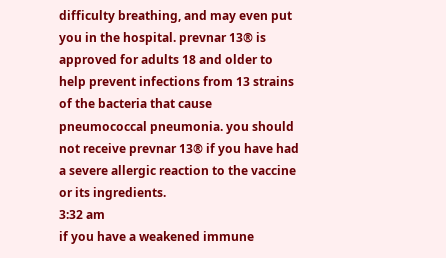difficulty breathing, and may even put you in the hospital. prevnar 13® is approved for adults 18 and older to help prevent infections from 13 strains of the bacteria that cause pneumococcal pneumonia. you should not receive prevnar 13® if you have had a severe allergic reaction to the vaccine or its ingredients.
3:32 am
if you have a weakened immune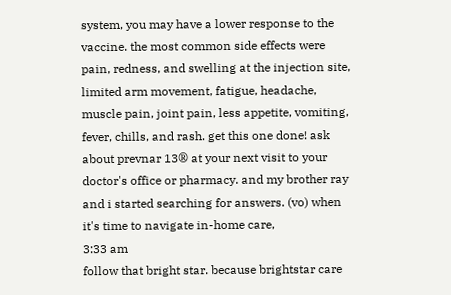system, you may have a lower response to the vaccine. the most common side effects were pain, redness, and swelling at the injection site, limited arm movement, fatigue, headache, muscle pain, joint pain, less appetite, vomiting, fever, chills, and rash. get this one done! ask about prevnar 13® at your next visit to your doctor's office or pharmacy. and my brother ray and i started searching for answers. (vo) when it's time to navigate in-home care,
3:33 am
follow that bright star. because brightstar care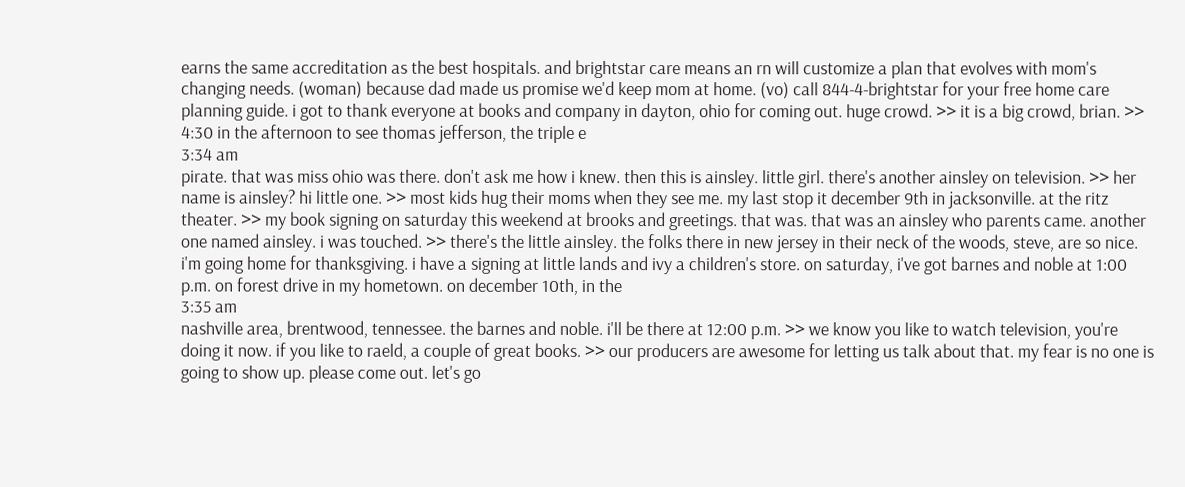earns the same accreditation as the best hospitals. and brightstar care means an rn will customize a plan that evolves with mom's changing needs. (woman) because dad made us promise we'd keep mom at home. (vo) call 844-4-brightstar for your free home care planning guide. i got to thank everyone at books and company in dayton, ohio for coming out. huge crowd. >> it is a big crowd, brian. >> 4:30 in the afternoon to see thomas jefferson, the triple e
3:34 am
pirate. that was miss ohio was there. don't ask me how i knew. then this is ainsley. little girl. there's another ainsley on television. >> her name is ainsley? hi little one. >> most kids hug their moms when they see me. my last stop it december 9th in jacksonville. at the ritz theater. >> my book signing on saturday this weekend at brooks and greetings. that was. that was an ainsley who parents came. another one named ainsley. i was touched. >> there's the little ainsley. the folks there in new jersey in their neck of the woods, steve, are so nice. i'm going home for thanksgiving. i have a signing at little lands and ivy a children's store. on saturday, i've got barnes and noble at 1:00 p.m. on forest drive in my hometown. on december 10th, in the
3:35 am
nashville area, brentwood, tennessee. the barnes and noble. i'll be there at 12:00 p.m. >> we know you like to watch television, you're doing it now. if you like to raeld, a couple of great books. >> our producers are awesome for letting us talk about that. my fear is no one is going to show up. please come out. let's go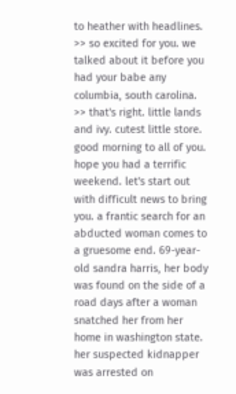to heather with headlines. >> so excited for you. we talked about it before you had your babe any columbia, south carolina. >> that's right. little lands and ivy. cutest little store. good morning to all of you. hope you had a terrific weekend. let's start out with difficult news to bring you. a frantic search for an abducted woman comes to a gruesome end. 69-year-old sandra harris, her body was found on the side of a road days after a woman snatched her from her home in washington state. her suspected kidnapper was arrested on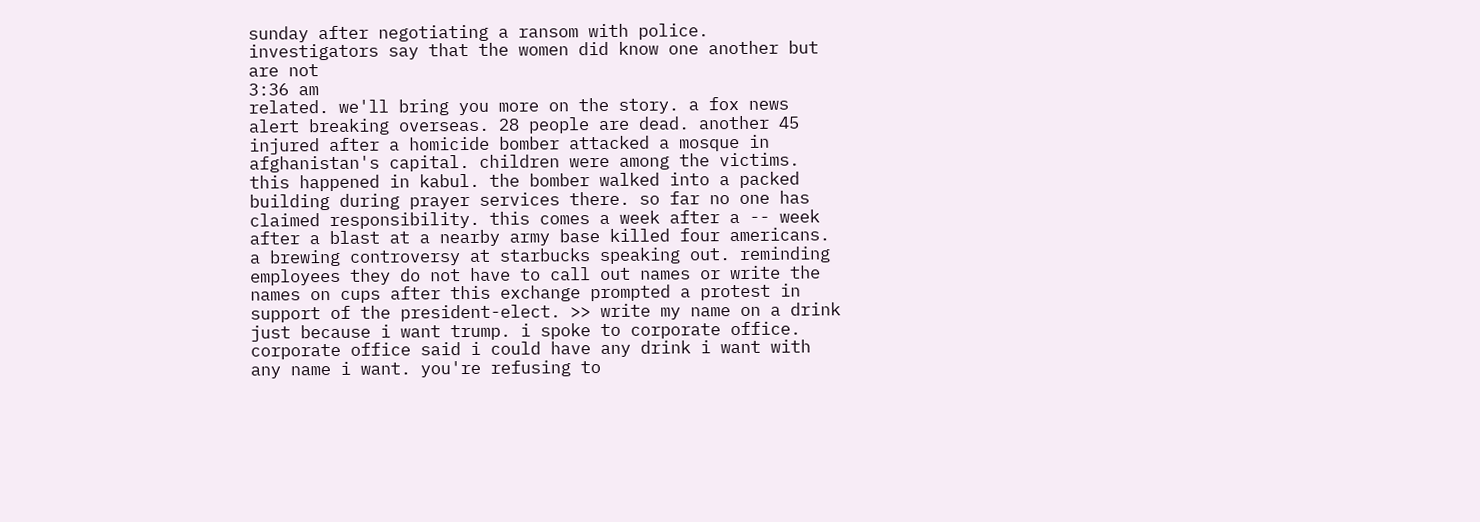sunday after negotiating a ransom with police. investigators say that the women did know one another but are not
3:36 am
related. we'll bring you more on the story. a fox news alert breaking overseas. 28 people are dead. another 45 injured after a homicide bomber attacked a mosque in afghanistan's capital. children were among the victims. this happened in kabul. the bomber walked into a packed building during prayer services there. so far no one has claimed responsibility. this comes a week after a -- week after a blast at a nearby army base killed four americans. a brewing controversy at starbucks speaking out. reminding employees they do not have to call out names or write the names on cups after this exchange prompted a protest in support of the president-elect. >> write my name on a drink just because i want trump. i spoke to corporate office. corporate office said i could have any drink i want with any name i want. you're refusing to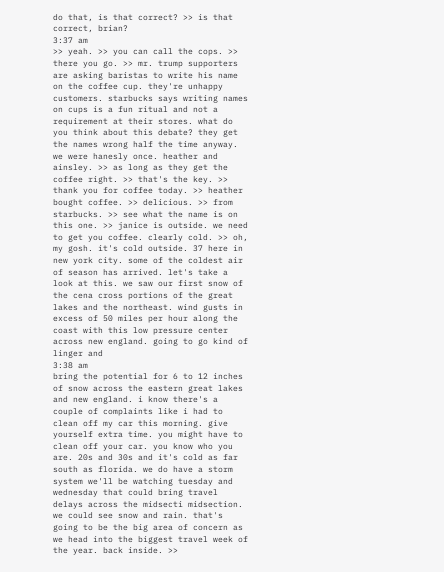do that, is that correct? >> is that correct, brian?
3:37 am
>> yeah. >> you can call the cops. >> there you go. >> mr. trump supporters are asking baristas to write his name on the coffee cup. they're unhappy customers. starbucks says writing names on cups is a fun ritual and not a requirement at their stores. what do you think about this debate? they get the names wrong half the time anyway. we were hanesly once. heather and ainsley. >> as long as they get the coffee right. >> that's the key. >> thank you for coffee today. >> heather bought coffee. >> delicious. >> from starbucks. >> see what the name is on this one. >> janice is outside. we need to get you coffee. clearly cold. >> oh, my gosh. it's cold outside. 37 here in new york city. some of the coldest air of season has arrived. let's take a look at this. we saw our first snow of the cena cross portions of the great lakes and the northeast. wind gusts in excess of 50 miles per hour along the coast with this low pressure center across new england. going to go kind of linger and
3:38 am
bring the potential for 6 to 12 inches of snow across the eastern great lakes and new england. i know there's a couple of complaints like i had to clean off my car this morning. give yourself extra time. you might have to clean off your car. you know who you are. 20s and 30s and it's cold as far south as florida. we do have a storm system we'll be watching tuesday and wednesday that could bring travel delays across the midsecti midsection. we could see snow and rain. that's going to be the big area of concern as we head into the biggest travel week of the year. back inside. >>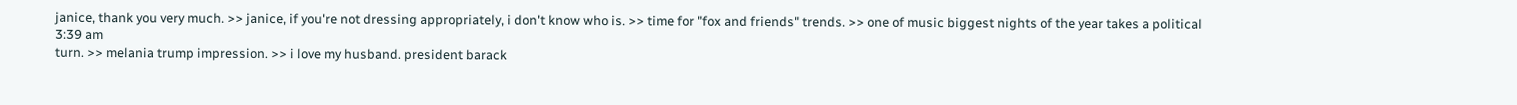janice, thank you very much. >> janice, if you're not dressing appropriately, i don't know who is. >> time for "fox and friends" trends. >> one of music biggest nights of the year takes a political
3:39 am
turn. >> melania trump impression. >> i love my husband. president barack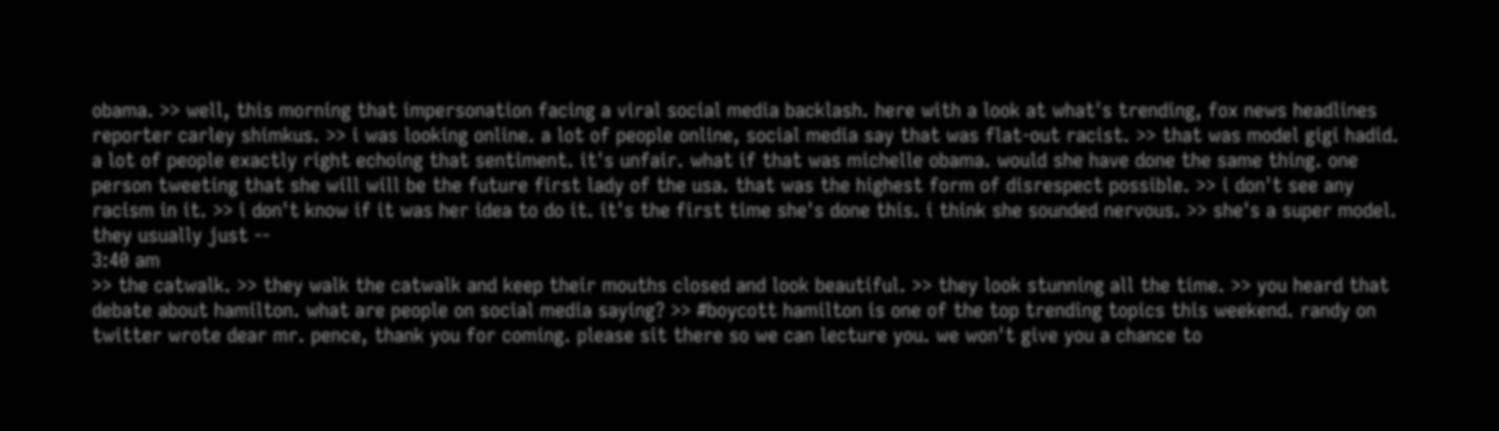obama. >> well, this morning that impersonation facing a viral social media backlash. here with a look at what's trending, fox news headlines reporter carley shimkus. >> i was looking online. a lot of people online, social media say that was flat-out racist. >> that was model gigi hadid. a lot of people exactly right echoing that sentiment. it's unfair. what if that was michelle obama. would she have done the same thing. one person tweeting that she will will be the future first lady of the usa. that was the highest form of disrespect possible. >> i don't see any racism in it. >> i don't know if it was her idea to do it. it's the first time she's done this. i think she sounded nervous. >> she's a super model. they usually just --
3:40 am
>> the catwalk. >> they walk the catwalk and keep their mouths closed and look beautiful. >> they look stunning all the time. >> you heard that debate about hamilton. what are people on social media saying? >> #boycott hamilton is one of the top trending topics this weekend. randy on twitter wrote dear mr. pence, thank you for coming. please sit there so we can lecture you. we won't give you a chance to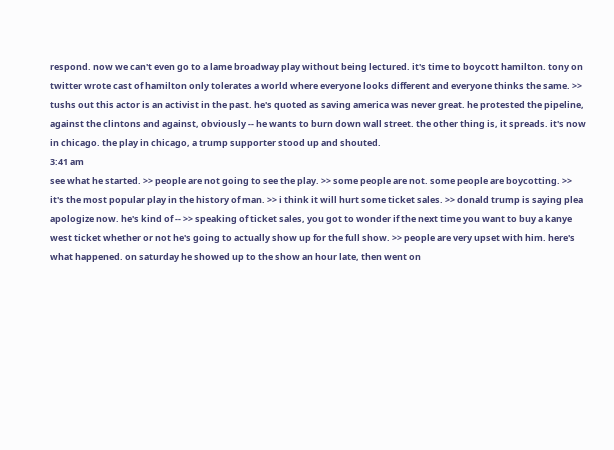respond. now we can't even go to a lame broadway play without being lectured. it's time to boycott hamilton. tony on twitter wrote cast of hamilton only tolerates a world where everyone looks different and everyone thinks the same. >> tushs out this actor is an activist in the past. he's quoted as saving america was never great. he protested the pipeline, against the clintons and against, obviously -- he wants to burn down wall street. the other thing is, it spreads. it's now in chicago. the play in chicago, a trump supporter stood up and shouted.
3:41 am
see what he started. >> people are not going to see the play. >> some people are not. some people are boycotting. >> it's the most popular play in the history of man. >> i think it will hurt some ticket sales. >> donald trump is saying plea apologize now. he's kind of -- >> speaking of ticket sales, you got to wonder if the next time you want to buy a kanye west ticket whether or not he's going to actually show up for the full show. >> people are very upset with him. here's what happened. on saturday he showed up to the show an hour late, then went on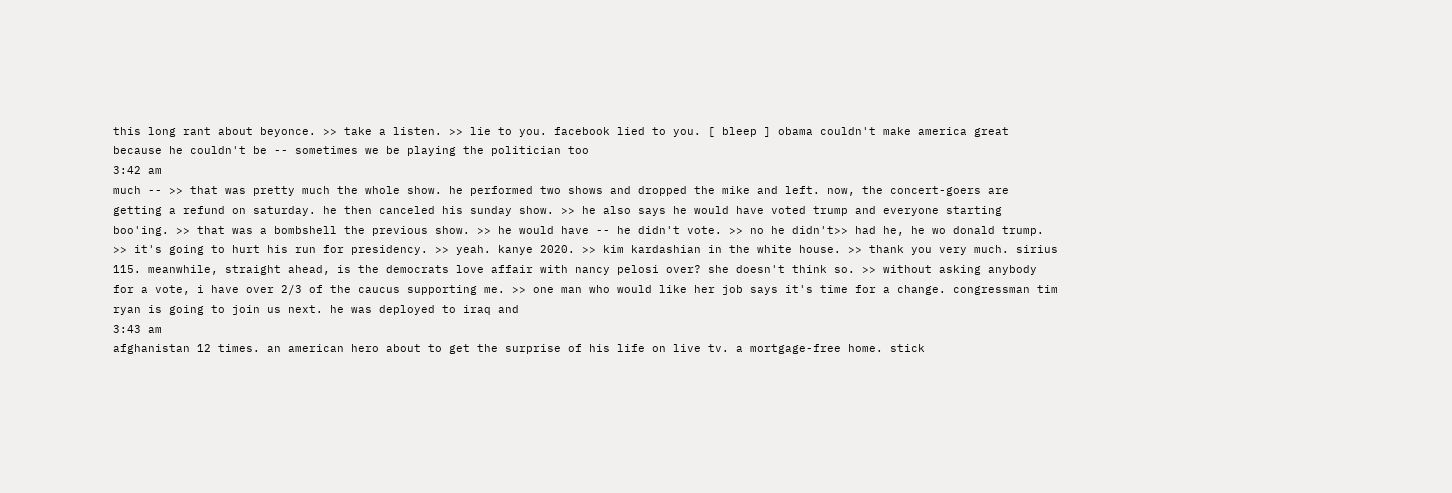this long rant about beyonce. >> take a listen. >> lie to you. facebook lied to you. [ bleep ] obama couldn't make america great because he couldn't be -- sometimes we be playing the politician too
3:42 am
much -- >> that was pretty much the whole show. he performed two shows and dropped the mike and left. now, the concert-goers are getting a refund on saturday. he then canceled his sunday show. >> he also says he would have voted trump and everyone starting boo'ing. >> that was a bombshell the previous show. >> he would have -- he didn't vote. >> no he didn't>> had he, he wo donald trump. >> it's going to hurt his run for presidency. >> yeah. kanye 2020. >> kim kardashian in the white house. >> thank you very much. sirius 115. meanwhile, straight ahead, is the democrats love affair with nancy pelosi over? she doesn't think so. >> without asking anybody for a vote, i have over 2/3 of the caucus supporting me. >> one man who would like her job says it's time for a change. congressman tim ryan is going to join us next. he was deployed to iraq and
3:43 am
afghanistan 12 times. an american hero about to get the surprise of his life on live tv. a mortgage-free home. stick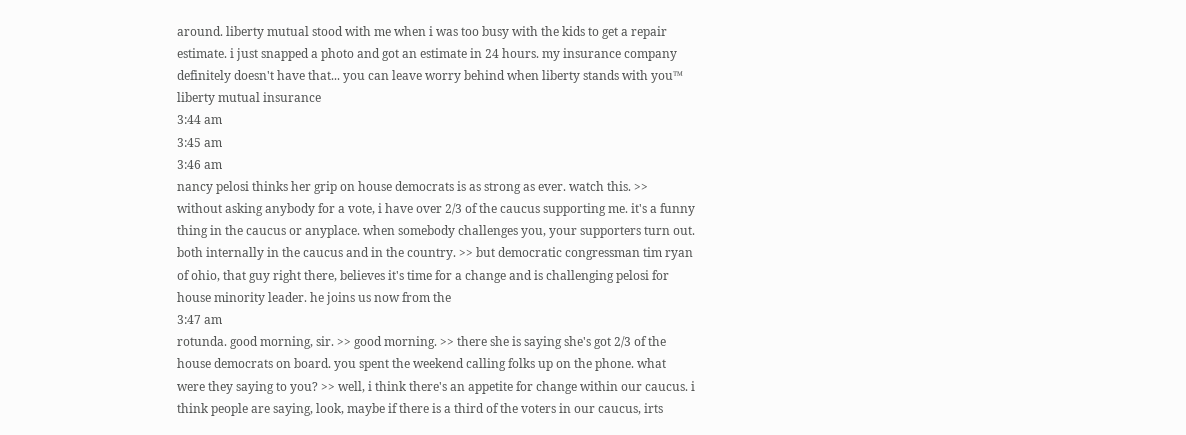around. liberty mutual stood with me when i was too busy with the kids to get a repair estimate. i just snapped a photo and got an estimate in 24 hours. my insurance company definitely doesn't have that... you can leave worry behind when liberty stands with you™ liberty mutual insurance
3:44 am
3:45 am
3:46 am
nancy pelosi thinks her grip on house democrats is as strong as ever. watch this. >> without asking anybody for a vote, i have over 2/3 of the caucus supporting me. it's a funny thing in the caucus or anyplace. when somebody challenges you, your supporters turn out. both internally in the caucus and in the country. >> but democratic congressman tim ryan of ohio, that guy right there, believes it's time for a change and is challenging pelosi for house minority leader. he joins us now from the
3:47 am
rotunda. good morning, sir. >> good morning. >> there she is saying she's got 2/3 of the house democrats on board. you spent the weekend calling folks up on the phone. what were they saying to you? >> well, i think there's an appetite for change within our caucus. i think people are saying, look, maybe if there is a third of the voters in our caucus, irts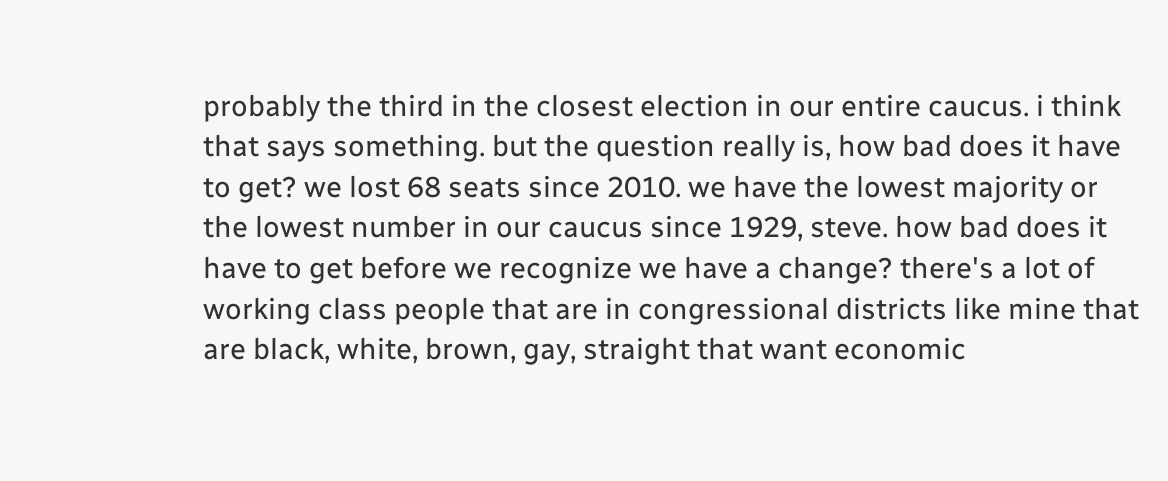probably the third in the closest election in our entire caucus. i think that says something. but the question really is, how bad does it have to get? we lost 68 seats since 2010. we have the lowest majority or the lowest number in our caucus since 1929, steve. how bad does it have to get before we recognize we have a change? there's a lot of working class people that are in congressional districts like mine that are black, white, brown, gay, straight that want economic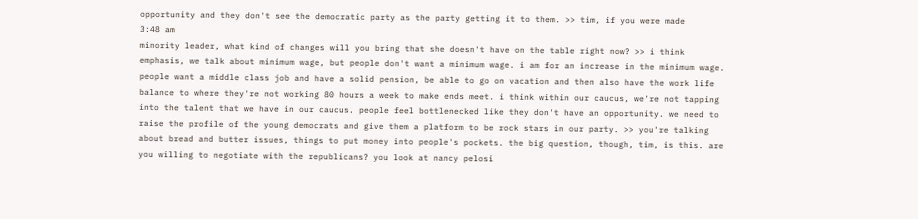opportunity and they don't see the democratic party as the party getting it to them. >> tim, if you were made
3:48 am
minority leader, what kind of changes will you bring that she doesn't have on the table right now? >> i think emphasis, we talk about minimum wage, but people don't want a minimum wage. i am for an increase in the minimum wage. people want a middle class job and have a solid pension, be able to go on vacation and then also have the work life balance to where they're not working 80 hours a week to make ends meet. i think within our caucus, we're not tapping into the talent that we have in our caucus. people feel bottlenecked like they don't have an opportunity. we need to raise the profile of the young democrats and give them a platform to be rock stars in our party. >> you're talking about bread and butter issues, things to put money into people's pockets. the big question, though, tim, is this. are you willing to negotiate with the republicans? you look at nancy pelosi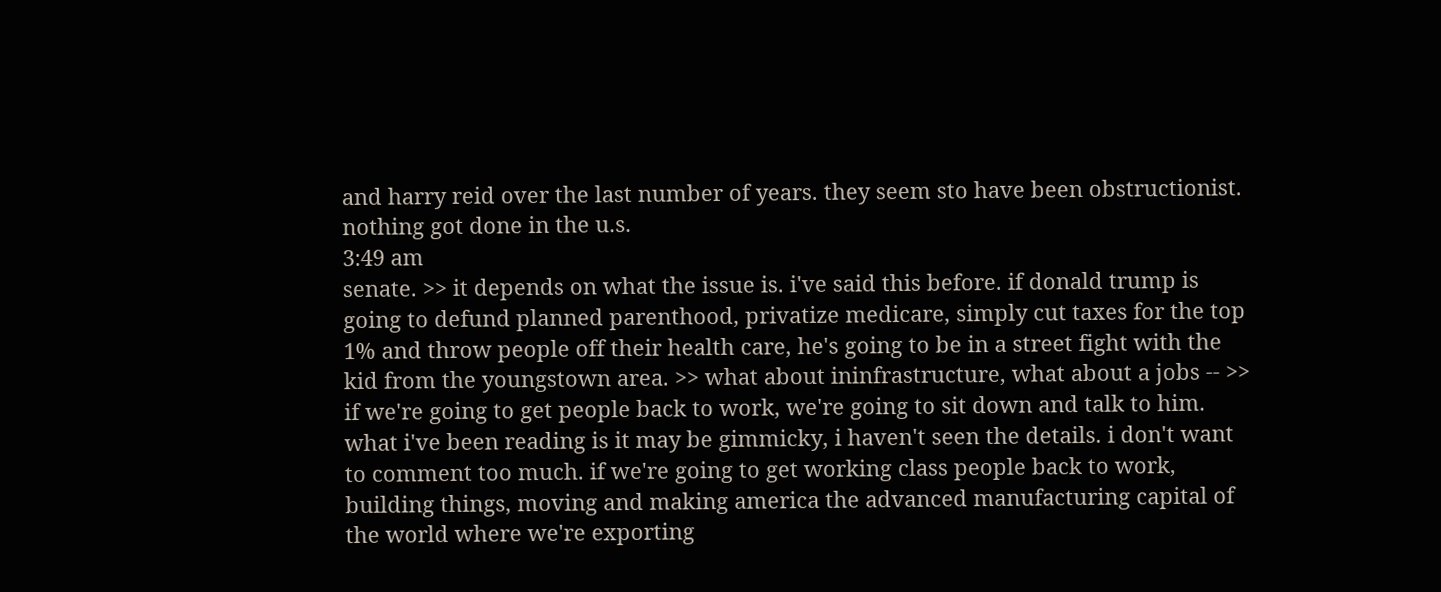and harry reid over the last number of years. they seem sto have been obstructionist. nothing got done in the u.s.
3:49 am
senate. >> it depends on what the issue is. i've said this before. if donald trump is going to defund planned parenthood, privatize medicare, simply cut taxes for the top 1% and throw people off their health care, he's going to be in a street fight with the kid from the youngstown area. >> what about ininfrastructure, what about a jobs -- >> if we're going to get people back to work, we're going to sit down and talk to him. what i've been reading is it may be gimmicky, i haven't seen the details. i don't want to comment too much. if we're going to get working class people back to work, building things, moving and making america the advanced manufacturing capital of the world where we're exporting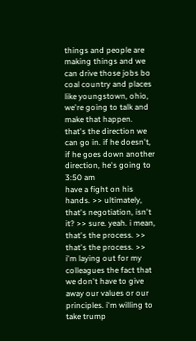things and people are making things and we can drive those jobs bo coal country and places like youngstown, ohio, we're going to talk and make that happen. that's the direction we can go in. if he doesn't, if he goes down another direction, he's going to
3:50 am
have a fight on his hands. >> ultimately, that's negotiation, isn't it? >> sure. yeah. i mean, that's the process. >> that's the process. >> i'm laying out for my colleagues the fact that we don't have to give away our values or our principles. i'm willing to take trump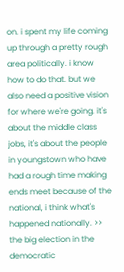on. i spent my life coming up through a pretty rough area politically. i know how to do that. but we also need a positive vision for where we're going. it's about the middle class jobs, it's about the people in youngstown who have had a rough time making ends meet because of the national, i think what's happened nationally. >> the big election in the democratic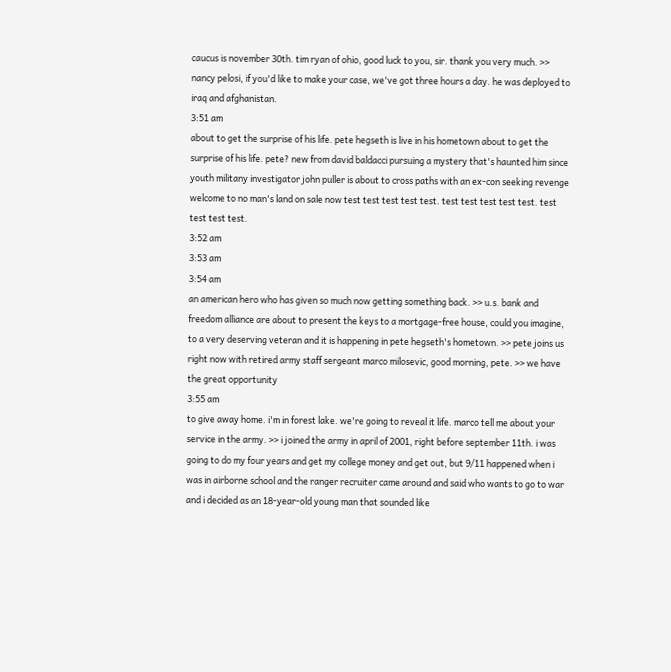caucus is november 30th. tim ryan of ohio, good luck to you, sir. thank you very much. >> nancy pelosi, if you'd like to make your case, we've got three hours a day. he was deployed to iraq and afghanistan.
3:51 am
about to get the surprise of his life. pete hegseth is live in his hometown about to get the surprise of his life. pete? new from david baldacci pursuing a mystery that's haunted him since youth militany investigator john puller is about to cross paths with an ex-con seeking revenge welcome to no man's land on sale now test test test test test. test test test test test. test test test test.
3:52 am
3:53 am
3:54 am
an american hero who has given so much now getting something back. >> u.s. bank and freedom alliance are about to present the keys to a mortgage-free house, could you imagine, to a very deserving veteran and it is happening in pete hegseth's hometown. >> pete joins us right now with retired army staff sergeant marco milosevic, good morning, pete. >> we have the great opportunity
3:55 am
to give away home. i'm in forest lake. we're going to reveal it life. marco tell me about your service in the army. >> i joined the army in april of 2001, right before september 11th. i was going to do my four years and get my college money and get out, but 9/11 happened when i was in airborne school and the ranger recruiter came around and said who wants to go to war and i decided as an 18-year-old young man that sounded like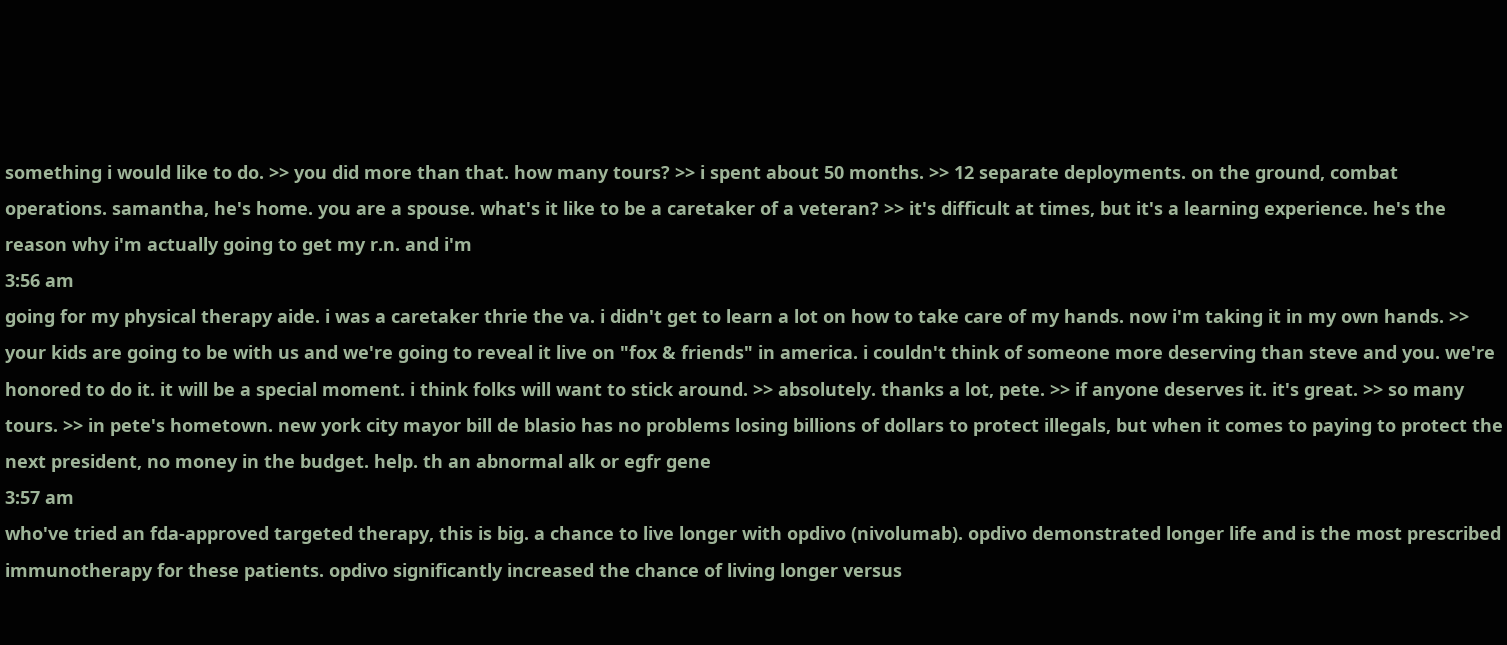something i would like to do. >> you did more than that. how many tours? >> i spent about 50 months. >> 12 separate deployments. on the ground, combat operations. samantha, he's home. you are a spouse. what's it like to be a caretaker of a veteran? >> it's difficult at times, but it's a learning experience. he's the reason why i'm actually going to get my r.n. and i'm
3:56 am
going for my physical therapy aide. i was a caretaker thrie the va. i didn't get to learn a lot on how to take care of my hands. now i'm taking it in my own hands. >> your kids are going to be with us and we're going to reveal it live on "fox & friends" in america. i couldn't think of someone more deserving than steve and you. we're honored to do it. it will be a special moment. i think folks will want to stick around. >> absolutely. thanks a lot, pete. >> if anyone deserves it. it's great. >> so many tours. >> in pete's hometown. new york city mayor bill de blasio has no problems losing billions of dollars to protect illegals, but when it comes to paying to protect the next president, no money in the budget. help. th an abnormal alk or egfr gene
3:57 am
who've tried an fda-approved targeted therapy, this is big. a chance to live longer with opdivo (nivolumab). opdivo demonstrated longer life and is the most prescribed immunotherapy for these patients. opdivo significantly increased the chance of living longer versus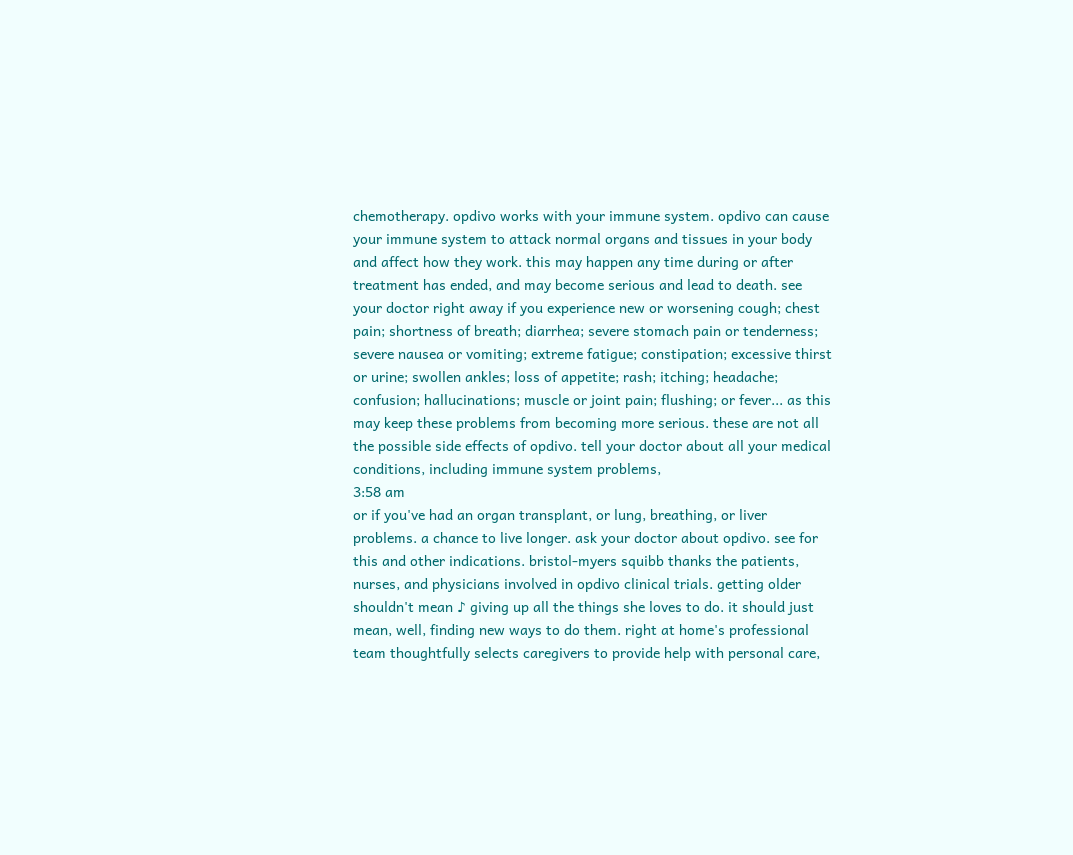chemotherapy. opdivo works with your immune system. opdivo can cause your immune system to attack normal organs and tissues in your body and affect how they work. this may happen any time during or after treatment has ended, and may become serious and lead to death. see your doctor right away if you experience new or worsening cough; chest pain; shortness of breath; diarrhea; severe stomach pain or tenderness; severe nausea or vomiting; extreme fatigue; constipation; excessive thirst or urine; swollen ankles; loss of appetite; rash; itching; headache; confusion; hallucinations; muscle or joint pain; flushing; or fever... as this may keep these problems from becoming more serious. these are not all the possible side effects of opdivo. tell your doctor about all your medical conditions, including immune system problems,
3:58 am
or if you've had an organ transplant, or lung, breathing, or liver problems. a chance to live longer. ask your doctor about opdivo. see for this and other indications. bristol-myers squibb thanks the patients, nurses, and physicians involved in opdivo clinical trials. getting older shouldn't mean ♪ giving up all the things she loves to do. it should just mean, well, finding new ways to do them. right at home's professional team thoughtfully selects caregivers to provide help with personal care,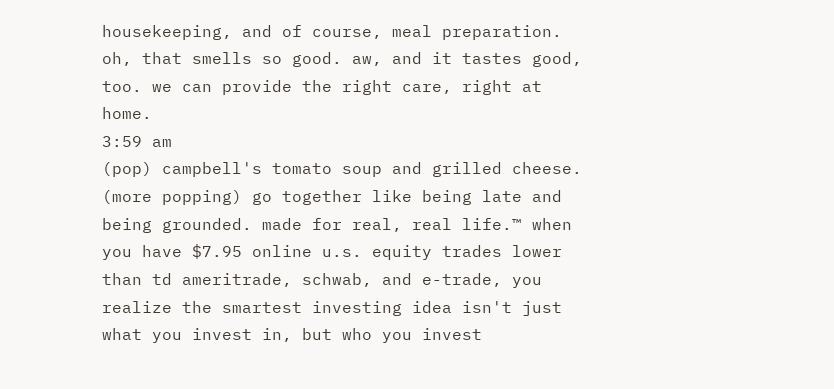housekeeping, and of course, meal preparation. oh, that smells so good. aw, and it tastes good, too. we can provide the right care, right at home.
3:59 am
(pop) campbell's tomato soup and grilled cheese. (more popping) go together like being late and being grounded. made for real, real life.™ when you have $7.95 online u.s. equity trades lower than td ameritrade, schwab, and e-trade, you realize the smartest investing idea isn't just what you invest in, but who you invest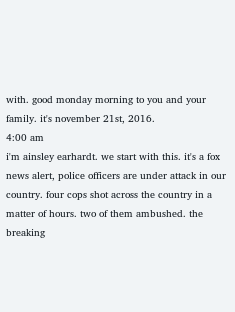with. good monday morning to you and your family. it's november 21st, 2016.
4:00 am
i'm ainsley earhardt. we start with this. it's a fox news alert, police officers are under attack in our country. four cops shot across the country in a matter of hours. two of them ambushed. the breaking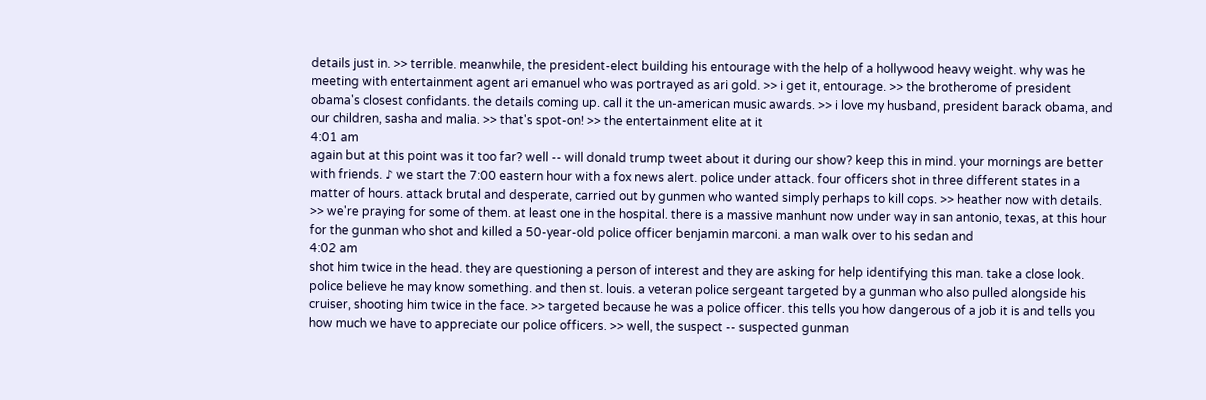details just in. >> terrible. meanwhile, the president-elect building his entourage with the help of a hollywood heavy weight. why was he meeting with entertainment agent ari emanuel who was portrayed as ari gold. >> i get it, entourage. >> the brotherome of president obama's closest confidants. the details coming up. call it the un-american music awards. >> i love my husband, president barack obama, and our children, sasha and malia. >> that's spot-on! >> the entertainment elite at it
4:01 am
again but at this point was it too far? well -- will donald trump tweet about it during our show? keep this in mind. your mornings are better with friends. ♪ we start the 7:00 eastern hour with a fox news alert. police under attack. four officers shot in three different states in a matter of hours. attack brutal and desperate, carried out by gunmen who wanted simply perhaps to kill cops. >> heather now with details. >> we're praying for some of them. at least one in the hospital. there is a massive manhunt now under way in san antonio, texas, at this hour for the gunman who shot and killed a 50-year-old police officer benjamin marconi. a man walk over to his sedan and
4:02 am
shot him twice in the head. they are questioning a person of interest and they are asking for help identifying this man. take a close look. police believe he may know something. and then st. louis. a veteran police sergeant targeted by a gunman who also pulled alongside his cruiser, shooting him twice in the face. >> targeted because he was a police officer. this tells you how dangerous of a job it is and tells you how much we have to appreciate our police officers. >> well, the suspect -- suspected gunman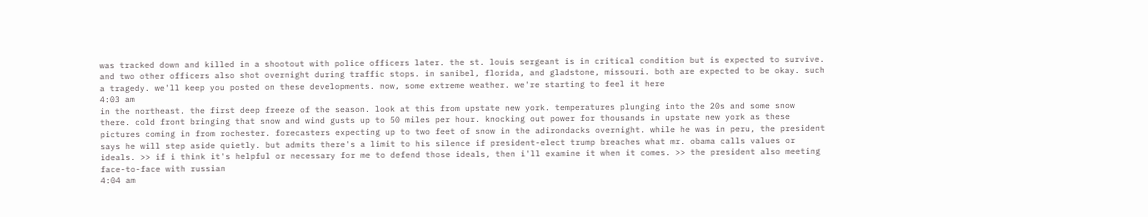was tracked down and killed in a shootout with police officers later. the st. louis sergeant is in critical condition but is expected to survive. and two other officers also shot overnight during traffic stops. in sanibel, florida, and gladstone, missouri. both are expected to be okay. such a tragedy. we'll keep you posted on these developments. now, some extreme weather. we're starting to feel it here
4:03 am
in the northeast. the first deep freeze of the season. look at this from upstate new york. temperatures plunging into the 20s and some snow there. cold front bringing that snow and wind gusts up to 50 miles per hour. knocking out power for thousands in upstate new york as these pictures coming in from rochester. forecasters expecting up to two feet of snow in the adirondacks overnight. while he was in peru, the president says he will step aside quietly. but admits there's a limit to his silence if president-elect trump breaches what mr. obama calls values or ideals. >> if i think it's helpful or necessary for me to defend those ideals, then i'll examine it when it comes. >> the president also meeting face-to-face with russian
4:04 am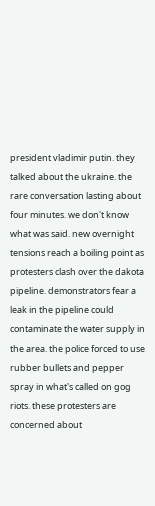president vladimir putin. they talked about the ukraine. the rare conversation lasting about four minutes. we don't know what was said. new overnight tensions reach a boiling point as protesters clash over the dakota pipeline. demonstrators fear a leak in the pipeline could contaminate the water supply in the area. the police forced to use rubber bullets and pepper spray in what's called on gog riots. these protesters are concerned about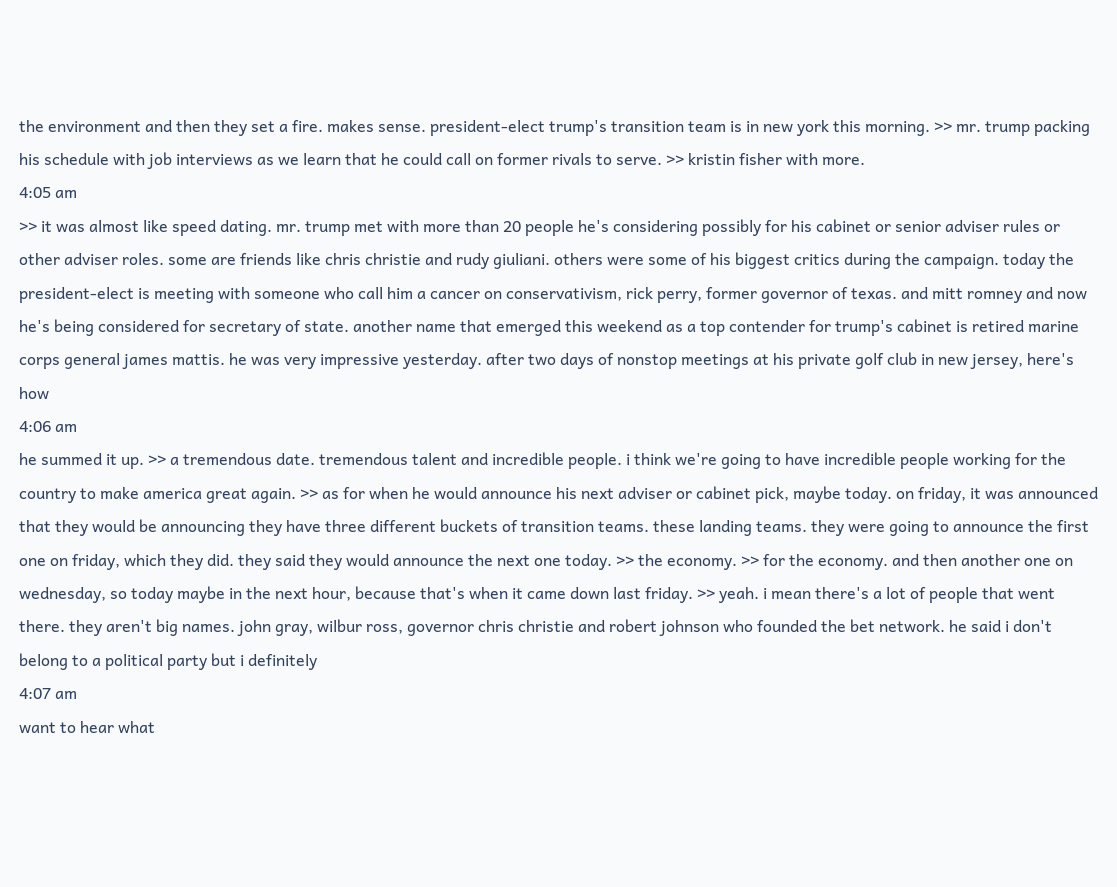the environment and then they set a fire. makes sense. president-elect trump's transition team is in new york this morning. >> mr. trump packing his schedule with job interviews as we learn that he could call on former rivals to serve. >> kristin fisher with more.
4:05 am
>> it was almost like speed dating. mr. trump met with more than 20 people he's considering possibly for his cabinet or senior adviser rules or other adviser roles. some are friends like chris christie and rudy giuliani. others were some of his biggest critics during the campaign. today the president-elect is meeting with someone who call him a cancer on conservativism, rick perry, former governor of texas. and mitt romney and now he's being considered for secretary of state. another name that emerged this weekend as a top contender for trump's cabinet is retired marine corps general james mattis. he was very impressive yesterday. after two days of nonstop meetings at his private golf club in new jersey, here's how
4:06 am
he summed it up. >> a tremendous date. tremendous talent and incredible people. i think we're going to have incredible people working for the country to make america great again. >> as for when he would announce his next adviser or cabinet pick, maybe today. on friday, it was announced that they would be announcing they have three different buckets of transition teams. these landing teams. they were going to announce the first one on friday, which they did. they said they would announce the next one today. >> the economy. >> for the economy. and then another one on wednesday, so today maybe in the next hour, because that's when it came down last friday. >> yeah. i mean there's a lot of people that went there. they aren't big names. john gray, wilbur ross, governor chris christie and robert johnson who founded the bet network. he said i don't belong to a political party but i definitely
4:07 am
want to hear what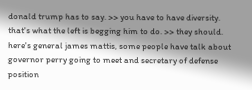donald trump has to say. >> you have to have diversity. that's what the left is begging him to do. >> they should. here's general james mattis, some people have talk about governor perry going to meet and secretary of defense position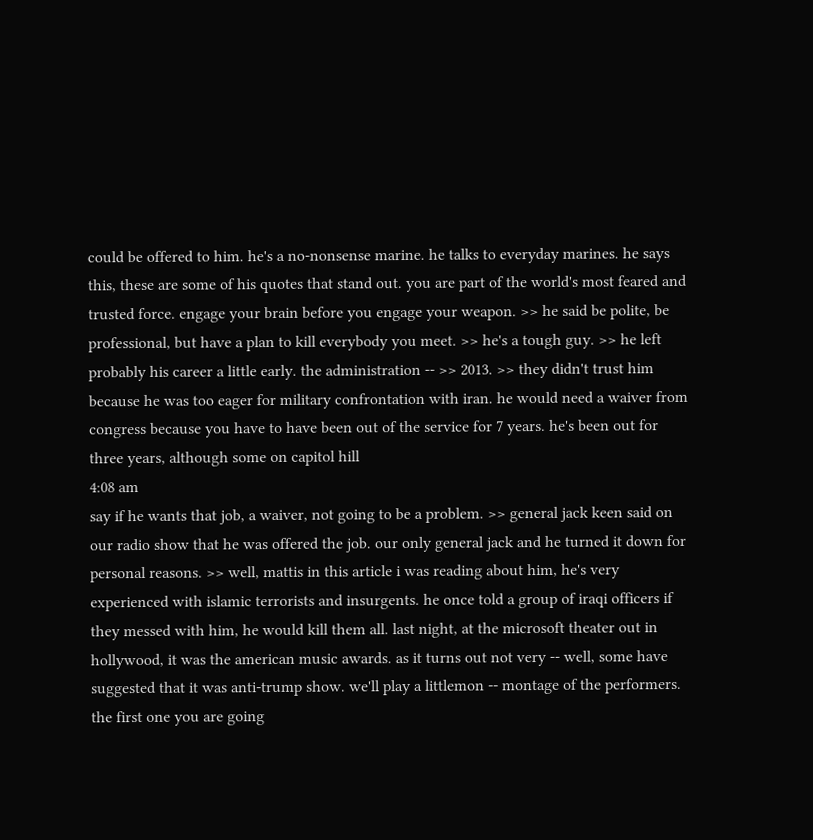could be offered to him. he's a no-nonsense marine. he talks to everyday marines. he says this, these are some of his quotes that stand out. you are part of the world's most feared and trusted force. engage your brain before you engage your weapon. >> he said be polite, be professional, but have a plan to kill everybody you meet. >> he's a tough guy. >> he left probably his career a little early. the administration -- >> 2013. >> they didn't trust him because he was too eager for military confrontation with iran. he would need a waiver from congress because you have to have been out of the service for 7 years. he's been out for three years, although some on capitol hill
4:08 am
say if he wants that job, a waiver, not going to be a problem. >> general jack keen said on our radio show that he was offered the job. our only general jack and he turned it down for personal reasons. >> well, mattis in this article i was reading about him, he's very experienced with islamic terrorists and insurgents. he once told a group of iraqi officers if they messed with him, he would kill them all. last night, at the microsoft theater out in hollywood, it was the american music awards. as it turns out not very -- well, some have suggested that it was anti-trump show. we'll play a littlemon -- montage of the performers. the first one you are going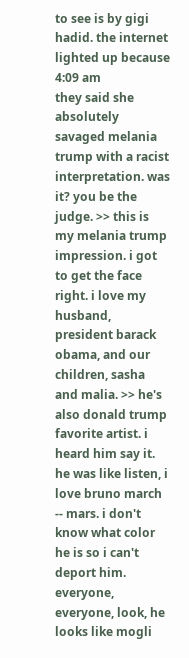to see is by gigi hadid. the internet lighted up because
4:09 am
they said she absolutely savaged melania trump with a racist interpretation. was it? you be the judge. >> this is my melania trump impression. i got to get the face right. i love my husband, president barack obama, and our children, sasha and malia. >> he's also donald trump favorite artist. i heard him say it. he was like listen, i love bruno march -- mars. i don't know what color he is so i can't deport him. everyone, everyone, look, he looks like mogli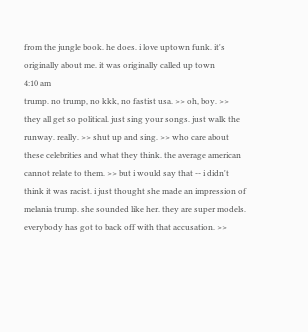from the jungle book. he does. i love uptown funk. it's originally about me. it was originally called up town
4:10 am
trump. no trump, no kkk, no fastist usa. >> oh, boy. >> they all get so political. just sing your songs. just walk the runway. really. >> shut up and sing. >> who care about these celebrities and what they think. the average american cannot relate to them. >> but i would say that -- i didn't think it was racist. i just thought she made an impression of melania trump. she sounded like her. they are super models. everybody has got to back off with that accusation. >>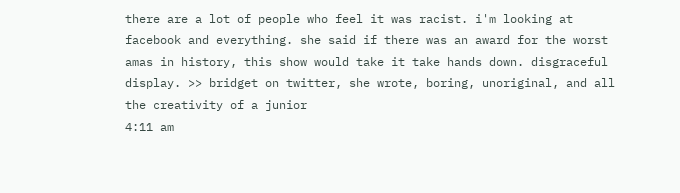there are a lot of people who feel it was racist. i'm looking at facebook and everything. she said if there was an award for the worst amas in history, this show would take it take hands down. disgraceful display. >> bridget on twitter, she wrote, boring, unoriginal, and all the creativity of a junior
4:11 am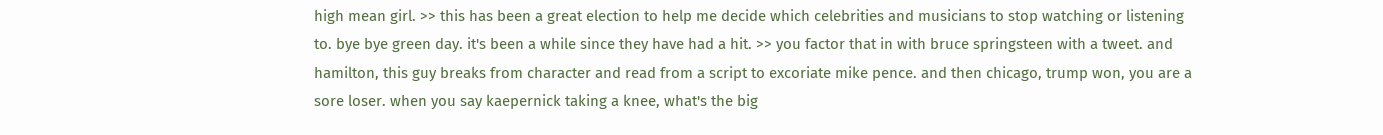high mean girl. >> this has been a great election to help me decide which celebrities and musicians to stop watching or listening to. bye bye green day. it's been a while since they have had a hit. >> you factor that in with bruce springsteen with a tweet. and hamilton, this guy breaks from character and read from a script to excoriate mike pence. and then chicago, trump won, you are a sore loser. when you say kaepernick taking a knee, what's the big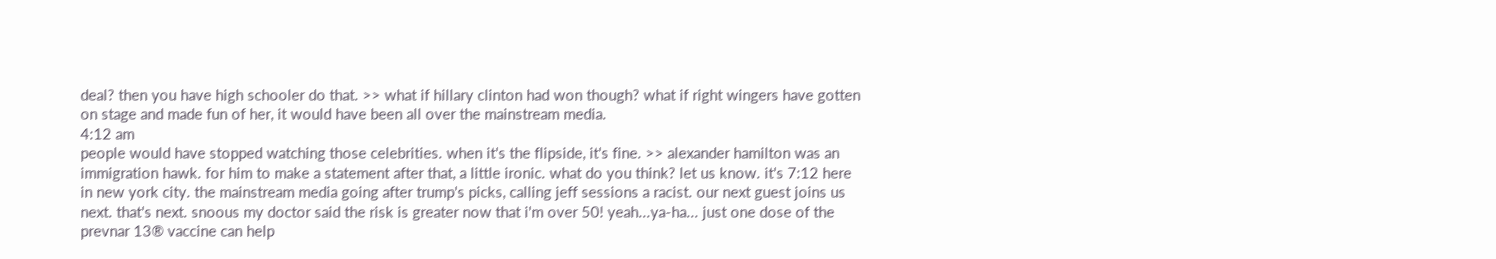deal? then you have high schooler do that. >> what if hillary clinton had won though? what if right wingers have gotten on stage and made fun of her, it would have been all over the mainstream media.
4:12 am
people would have stopped watching those celebrities. when it's the flipside, it's fine. >> alexander hamilton was an immigration hawk. for him to make a statement after that, a little ironic. what do you think? let us know. it's 7:12 here in new york city. the mainstream media going after trump's picks, calling jeff sessions a racist. our next guest joins us next. that's next. snoous my doctor said the risk is greater now that i'm over 50! yeah...ya-ha... just one dose of the prevnar 13® vaccine can help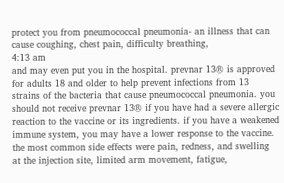protect you from pneumococcal pneumonia- an illness that can cause coughing, chest pain, difficulty breathing,
4:13 am
and may even put you in the hospital. prevnar 13® is approved for adults 18 and older to help prevent infections from 13 strains of the bacteria that cause pneumococcal pneumonia. you should not receive prevnar 13® if you have had a severe allergic reaction to the vaccine or its ingredients. if you have a weakened immune system, you may have a lower response to the vaccine. the most common side effects were pain, redness, and swelling at the injection site, limited arm movement, fatigue,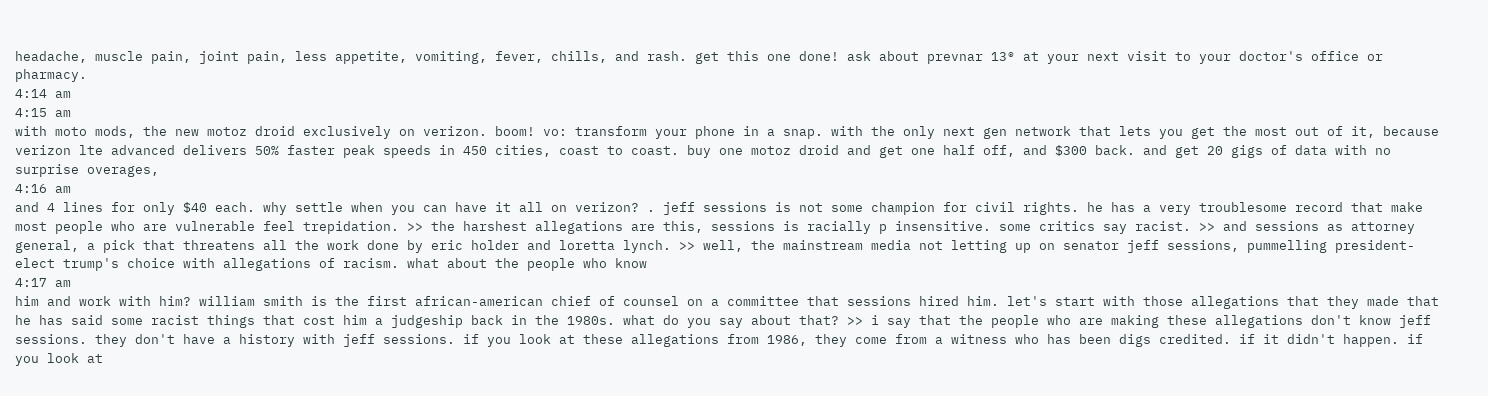headache, muscle pain, joint pain, less appetite, vomiting, fever, chills, and rash. get this one done! ask about prevnar 13® at your next visit to your doctor's office or pharmacy.
4:14 am
4:15 am
with moto mods, the new motoz droid exclusively on verizon. boom! vo: transform your phone in a snap. with the only next gen network that lets you get the most out of it, because verizon lte advanced delivers 50% faster peak speeds in 450 cities, coast to coast. buy one motoz droid and get one half off, and $300 back. and get 20 gigs of data with no surprise overages,
4:16 am
and 4 lines for only $40 each. why settle when you can have it all on verizon? . jeff sessions is not some champion for civil rights. he has a very troublesome record that make most people who are vulnerable feel trepidation. >> the harshest allegations are this, sessions is racially p insensitive. some critics say racist. >> and sessions as attorney general, a pick that threatens all the work done by eric holder and loretta lynch. >> well, the mainstream media not letting up on senator jeff sessions, pummelling president-elect trump's choice with allegations of racism. what about the people who know
4:17 am
him and work with him? william smith is the first african-american chief of counsel on a committee that sessions hired him. let's start with those allegations that they made that he has said some racist things that cost him a judgeship back in the 1980s. what do you say about that? >> i say that the people who are making these allegations don't know jeff sessions. they don't have a history with jeff sessions. if you look at these allegations from 1986, they come from a witness who has been digs credited. if it didn't happen. if you look at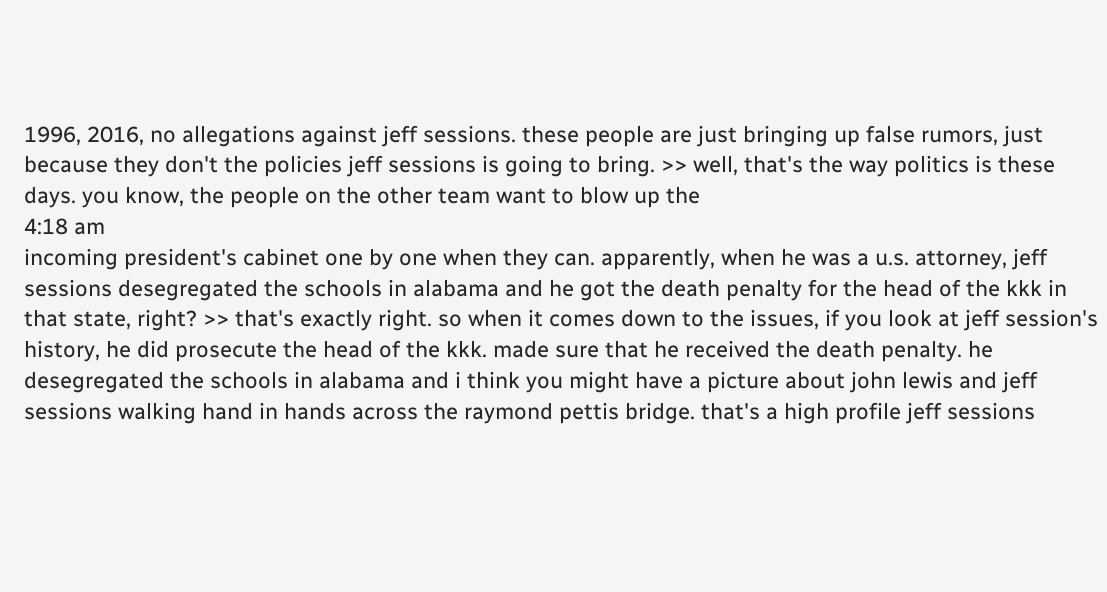1996, 2016, no allegations against jeff sessions. these people are just bringing up false rumors, just because they don't the policies jeff sessions is going to bring. >> well, that's the way politics is these days. you know, the people on the other team want to blow up the
4:18 am
incoming president's cabinet one by one when they can. apparently, when he was a u.s. attorney, jeff sessions desegregated the schools in alabama and he got the death penalty for the head of the kkk in that state, right? >> that's exactly right. so when it comes down to the issues, if you look at jeff session's history, he did prosecute the head of the kkk. made sure that he received the death penalty. he desegregated the schools in alabama and i think you might have a picture about john lewis and jeff sessions walking hand in hands across the raymond pettis bridge. that's a high profile jeff sessions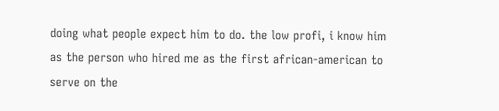doing what people expect him to do. the low profi, i know him as the person who hired me as the first african-american to serve on the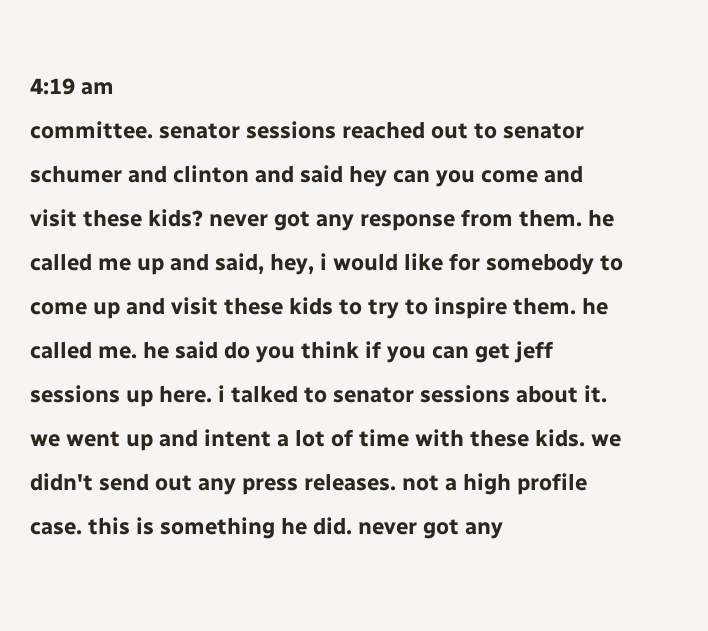4:19 am
committee. senator sessions reached out to senator schumer and clinton and said hey can you come and visit these kids? never got any response from them. he called me up and said, hey, i would like for somebody to come up and visit these kids to try to inspire them. he called me. he said do you think if you can get jeff sessions up here. i talked to senator sessions about it. we went up and intent a lot of time with these kids. we didn't send out any press releases. not a high profile case. this is something he did. never got any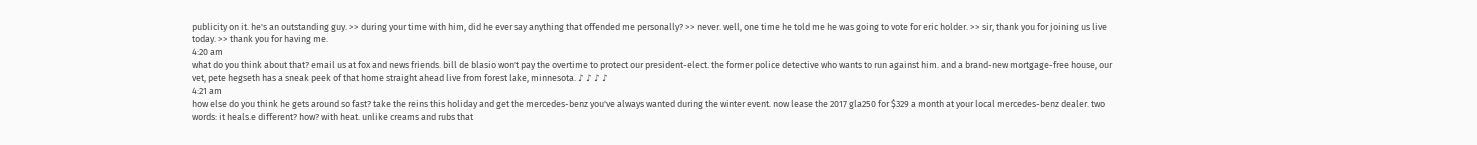publicity on it. he's an outstanding guy. >> during your time with him, did he ever say anything that offended me personally? >> never. well, one time he told me he was going to vote for eric holder. >> sir, thank you for joining us live today. >> thank you for having me.
4:20 am
what do you think about that? email us at fox and news friends. bill de blasio won't pay the overtime to protect our president-elect. the former police detective who wants to run against him. and a brand-new mortgage-free house, our vet, pete hegseth has a sneak peek of that home straight ahead live from forest lake, minnesota. ♪ ♪ ♪ ♪
4:21 am
how else do you think he gets around so fast? take the reins this holiday and get the mercedes-benz you've always wanted during the winter event. now lease the 2017 gla250 for $329 a month at your local mercedes-benz dealer. two words: it heals.e different? how? with heat. unlike creams and rubs that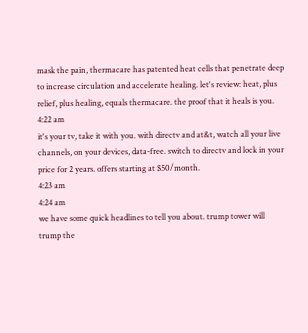mask the pain, thermacare has patented heat cells that penetrate deep to increase circulation and accelerate healing. let's review: heat, plus relief, plus healing, equals thermacare. the proof that it heals is you.
4:22 am
it's your tv, take it with you. with directv and at&t, watch all your live channels, on your devices, data-free. switch to directv and lock in your price for 2 years. offers starting at $50/month.
4:23 am
4:24 am
we have some quick headlines to tell you about. trump tower will trump the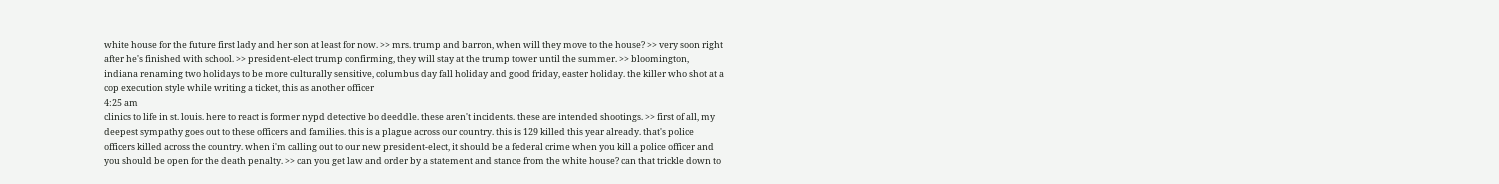white house for the future first lady and her son at least for now. >> mrs. trump and barron, when will they move to the house? >> very soon right after he's finished with school. >> president-elect trump confirming, they will stay at the trump tower until the summer. >> bloomington, indiana renaming two holidays to be more culturally sensitive, columbus day fall holiday and good friday, easter holiday. the killer who shot at a cop execution style while writing a ticket, this as another officer
4:25 am
clinics to life in st. louis. here to react is former nypd detective bo deeddle. these aren't incidents. these are intended shootings. >> first of all, my deepest sympathy goes out to these officers and families. this is a plague across our country. this is 129 killed this year already. that's police officers killed across the country. when i'm calling out to our new president-elect, it should be a federal crime when you kill a police officer and you should be open for the death penalty. >> can you get law and order by a statement and stance from the white house? can that trickle down to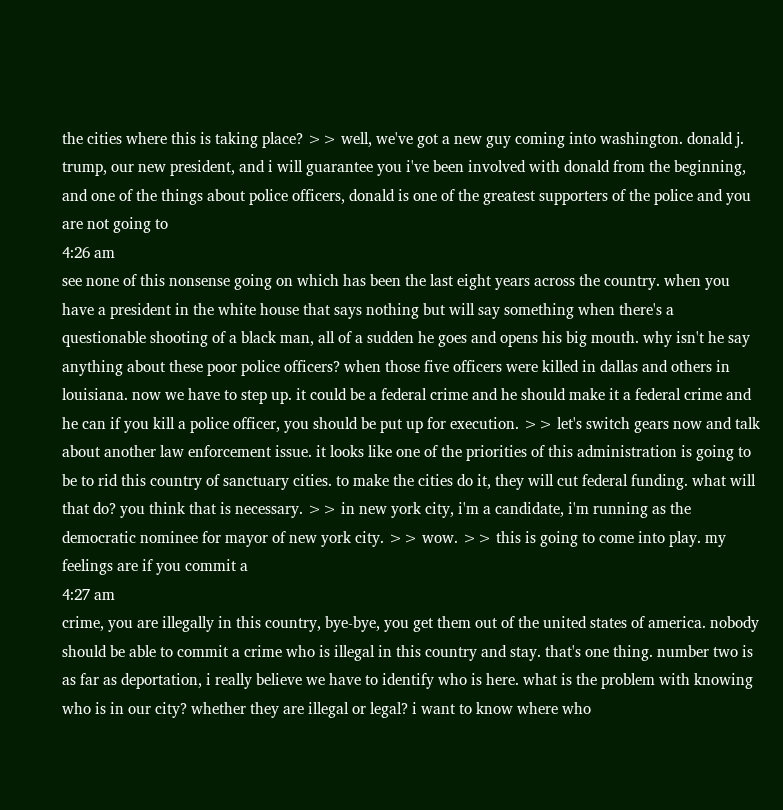the cities where this is taking place? >> well, we've got a new guy coming into washington. donald j. trump, our new president, and i will guarantee you i've been involved with donald from the beginning, and one of the things about police officers, donald is one of the greatest supporters of the police and you are not going to
4:26 am
see none of this nonsense going on which has been the last eight years across the country. when you have a president in the white house that says nothing but will say something when there's a questionable shooting of a black man, all of a sudden he goes and opens his big mouth. why isn't he say anything about these poor police officers? when those five officers were killed in dallas and others in louisiana. now we have to step up. it could be a federal crime and he should make it a federal crime and he can if you kill a police officer, you should be put up for execution. >> let's switch gears now and talk about another law enforcement issue. it looks like one of the priorities of this administration is going to be to rid this country of sanctuary cities. to make the cities do it, they will cut federal funding. what will that do? you think that is necessary. >> in new york city, i'm a candidate, i'm running as the democratic nominee for mayor of new york city. >> wow. >> this is going to come into play. my feelings are if you commit a
4:27 am
crime, you are illegally in this country, bye-bye, you get them out of the united states of america. nobody should be able to commit a crime who is illegal in this country and stay. that's one thing. number two is as far as deportation, i really believe we have to identify who is here. what is the problem with knowing who is in our city? whether they are illegal or legal? i want to know where who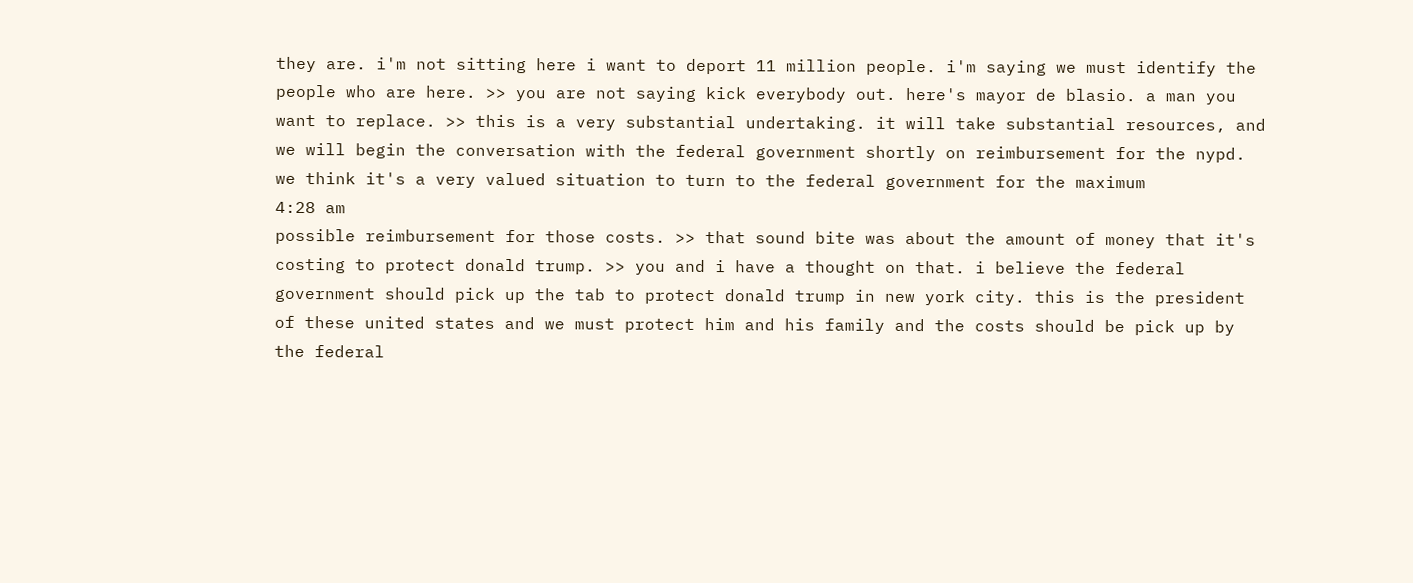they are. i'm not sitting here i want to deport 11 million people. i'm saying we must identify the people who are here. >> you are not saying kick everybody out. here's mayor de blasio. a man you want to replace. >> this is a very substantial undertaking. it will take substantial resources, and we will begin the conversation with the federal government shortly on reimbursement for the nypd. we think it's a very valued situation to turn to the federal government for the maximum
4:28 am
possible reimbursement for those costs. >> that sound bite was about the amount of money that it's costing to protect donald trump. >> you and i have a thought on that. i believe the federal government should pick up the tab to protect donald trump in new york city. this is the president of these united states and we must protect him and his family and the costs should be pick up by the federal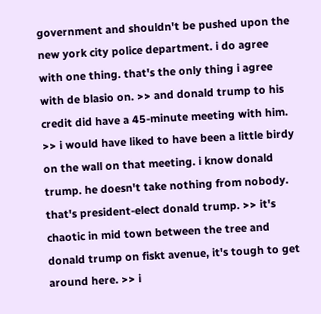government and shouldn't be pushed upon the new york city police department. i do agree with one thing. that's the only thing i agree with de blasio on. >> and donald trump to his credit did have a 45-minute meeting with him. >> i would have liked to have been a little birdy on the wall on that meeting. i know donald trump. he doesn't take nothing from nobody. that's president-elect donald trump. >> it's chaotic in mid town between the tree and donald trump on fiskt avenue, it's tough to get around here. >> i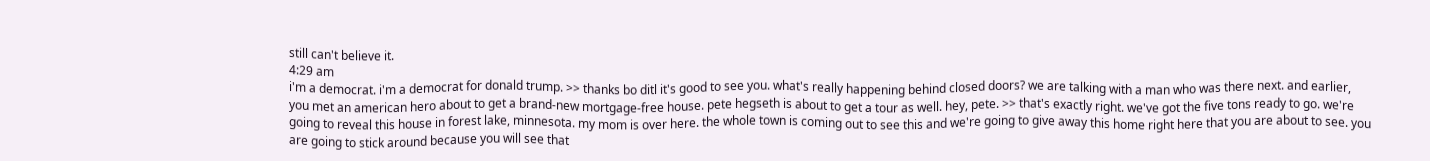still can't believe it.
4:29 am
i'm a democrat. i'm a democrat for donald trump. >> thanks bo ditl it's good to see you. what's really happening behind closed doors? we are talking with a man who was there next. and earlier, you met an american hero about to get a brand-new mortgage-free house. pete hegseth is about to get a tour as well. hey, pete. >> that's exactly right. we've got the five tons ready to go. we're going to reveal this house in forest lake, minnesota. my mom is over here. the whole town is coming out to see this and we're going to give away this home right here that you are about to see. you are going to stick around because you will see that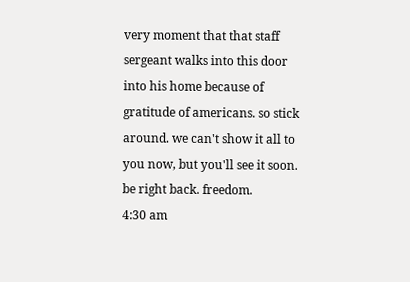very moment that that staff sergeant walks into this door into his home because of gratitude of americans. so stick around. we can't show it all to you now, but you'll see it soon. be right back. freedom.
4:30 am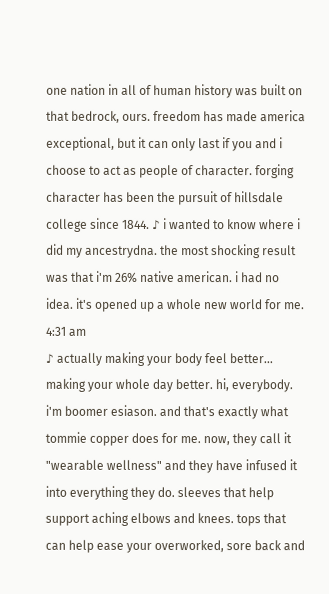one nation in all of human history was built on that bedrock, ours. freedom has made america exceptional, but it can only last if you and i choose to act as people of character. forging character has been the pursuit of hillsdale college since 1844. ♪ i wanted to know where i did my ancestrydna. the most shocking result was that i'm 26% native american. i had no idea. it's opened up a whole new world for me.
4:31 am
♪ actually making your body feel better... making your whole day better. hi, everybody. i'm boomer esiason. and that's exactly what tommie copper does for me. now, they call it "wearable wellness" and they have infused it into everything they do. sleeves that help support aching elbows and knees. tops that can help ease your overworked, sore back and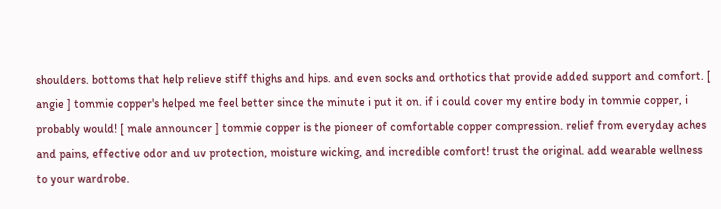shoulders. bottoms that help relieve stiff thighs and hips. and even socks and orthotics that provide added support and comfort. [ angie ] tommie copper's helped me feel better since the minute i put it on. if i could cover my entire body in tommie copper, i probably would! [ male announcer ] tommie copper is the pioneer of comfortable copper compression. relief from everyday aches and pains, effective odor and uv protection, moisture wicking, and incredible comfort! trust the original. add wearable wellness to your wardrobe.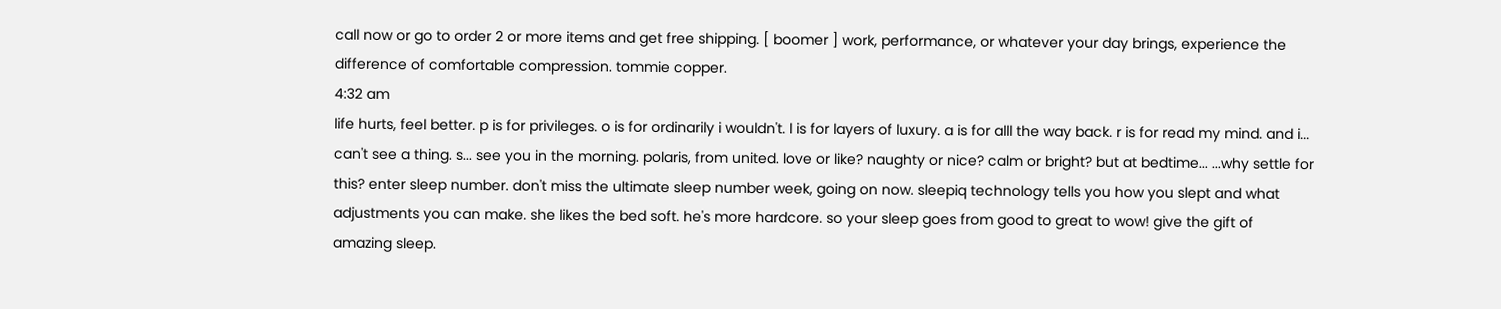call now or go to order 2 or more items and get free shipping. [ boomer ] work, performance, or whatever your day brings, experience the difference of comfortable compression. tommie copper.
4:32 am
life hurts, feel better. p is for privileges. o is for ordinarily i wouldn't. l is for layers of luxury. a is for alll the way back. r is for read my mind. and i... can't see a thing. s... see you in the morning. polaris, from united. love or like? naughty or nice? calm or bright? but at bedtime... ...why settle for this? enter sleep number. don't miss the ultimate sleep number week, going on now. sleepiq technology tells you how you slept and what adjustments you can make. she likes the bed soft. he's more hardcore. so your sleep goes from good to great to wow! give the gift of amazing sleep.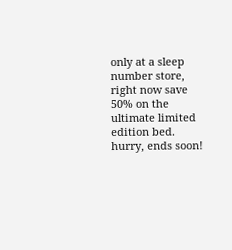only at a sleep number store, right now save 50% on the ultimate limited edition bed. hurry, ends soon!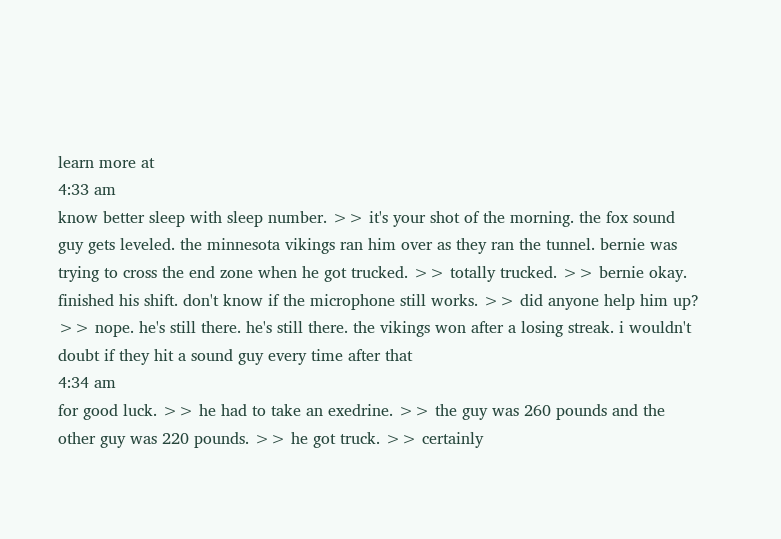learn more at
4:33 am
know better sleep with sleep number. >> it's your shot of the morning. the fox sound guy gets leveled. the minnesota vikings ran him over as they ran the tunnel. bernie was trying to cross the end zone when he got trucked. >> totally trucked. >> bernie okay. finished his shift. don't know if the microphone still works. >> did anyone help him up? >> nope. he's still there. he's still there. the vikings won after a losing streak. i wouldn't doubt if they hit a sound guy every time after that
4:34 am
for good luck. >> he had to take an exedrine. >> the guy was 260 pounds and the other guy was 220 pounds. >> he got truck. >> certainly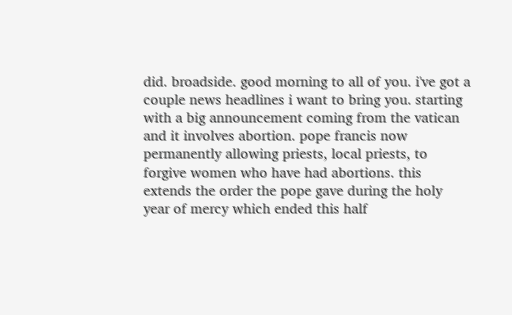did. broadside. good morning to all of you. i've got a couple news headlines i want to bring you. starting with a big announcement coming from the vatican and it involves abortion. pope francis now permanently allowing priests, local priests, to forgive women who have had abortions. this extends the order the pope gave during the holy year of mercy which ended this half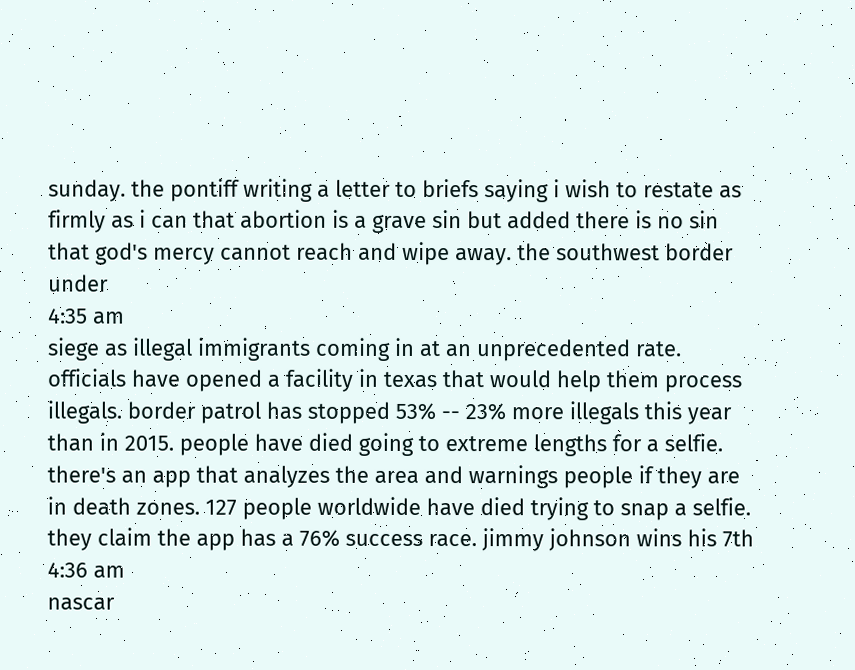sunday. the pontiff writing a letter to briefs saying i wish to restate as firmly as i can that abortion is a grave sin but added there is no sin that god's mercy cannot reach and wipe away. the southwest border under
4:35 am
siege as illegal immigrants coming in at an unprecedented rate. officials have opened a facility in texas that would help them process illegals. border patrol has stopped 53% -- 23% more illegals this year than in 2015. people have died going to extreme lengths for a selfie. there's an app that analyzes the area and warnings people if they are in death zones. 127 people worldwide have died trying to snap a selfie. they claim the app has a 76% success race. jimmy johnson wins his 7th
4:36 am
nascar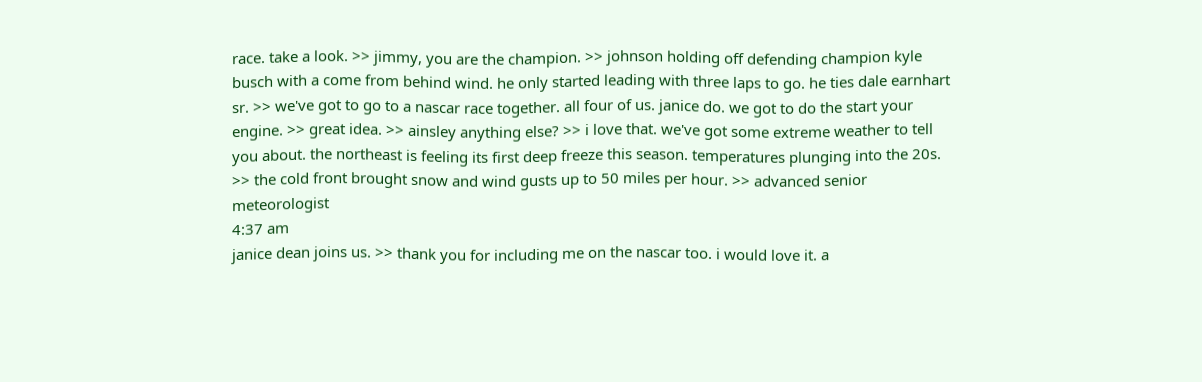race. take a look. >> jimmy, you are the champion. >> johnson holding off defending champion kyle busch with a come from behind wind. he only started leading with three laps to go. he ties dale earnhart sr. >> we've got to go to a nascar race together. all four of us. janice do. we got to do the start your engine. >> great idea. >> ainsley anything else? >> i love that. we've got some extreme weather to tell you about. the northeast is feeling its first deep freeze this season. temperatures plunging into the 20s. >> the cold front brought snow and wind gusts up to 50 miles per hour. >> advanced senior meteorologist
4:37 am
janice dean joins us. >> thank you for including me on the nascar too. i would love it. a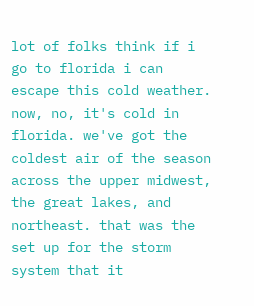lot of folks think if i go to florida i can escape this cold weather. now, no, it's cold in florida. we've got the coldest air of the season across the upper midwest, the great lakes, and northeast. that was the set up for the storm system that it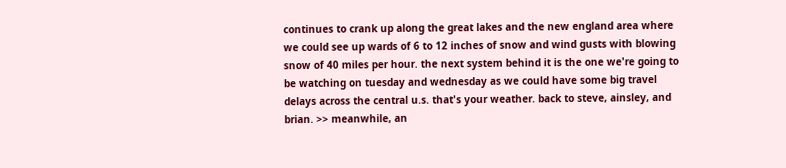continues to crank up along the great lakes and the new england area where we could see up wards of 6 to 12 inches of snow and wind gusts with blowing snow of 40 miles per hour. the next system behind it is the one we're going to be watching on tuesday and wednesday as we could have some big travel delays across the central u.s. that's your weather. back to steve, ainsley, and brian. >> meanwhile, an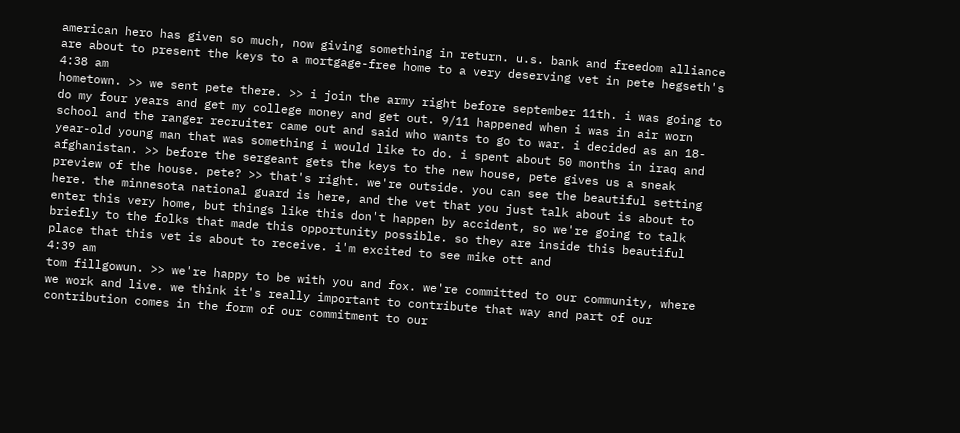american hero has given so much, now giving something in return. u.s. bank and freedom alliance are about to present the keys to a mortgage-free home to a very deserving vet in pete hegseth's
4:38 am
hometown. >> we sent pete there. >> i join the army right before september 11th. i was going to do my four years and get my college money and get out. 9/11 happened when i was in air worn school and the ranger recruiter came out and said who wants to go to war. i decided as an 18-year-old young man that was something i would like to do. i spent about 50 months in iraq and afghanistan. >> before the sergeant gets the keys to the new house, pete gives us a sneak preview of the house. pete? >> that's right. we're outside. you can see the beautiful setting here. the minnesota national guard is here, and the vet that you just talk about is about to enter this very home, but things like this don't happen by accident, so we're going to talk briefly to the folks that made this opportunity possible. so they are inside this beautiful place that this vet is about to receive. i'm excited to see mike ott and
4:39 am
tom fillgowun. >> we're happy to be with you and fox. we're committed to our community, where we work and live. we think it's really important to contribute that way and part of our contribution comes in the form of our commitment to our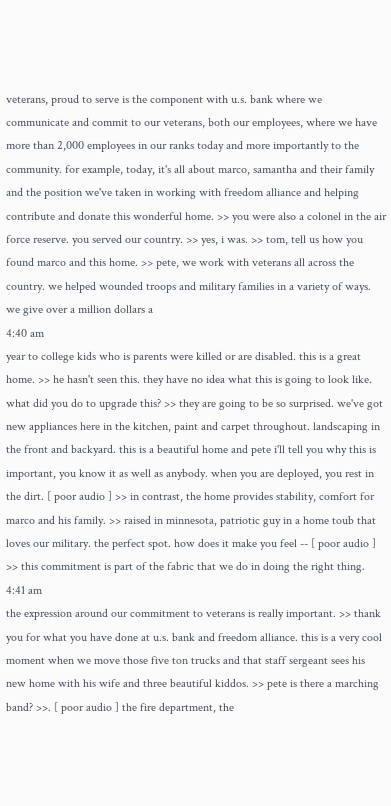veterans, proud to serve is the component with u.s. bank where we communicate and commit to our veterans, both our employees, where we have more than 2,000 employees in our ranks today and more importantly to the community. for example, today, it's all about marco, samantha and their family and the position we've taken in working with freedom alliance and helping contribute and donate this wonderful home. >> you were also a colonel in the air force reserve. you served our country. >> yes, i was. >> tom, tell us how you found marco and this home. >> pete, we work with veterans all across the country. we helped wounded troops and military families in a variety of ways. we give over a million dollars a
4:40 am
year to college kids who is parents were killed or are disabled. this is a great home. >> he hasn't seen this. they have no idea what this is going to look like. what did you do to upgrade this? >> they are going to be so surprised. we've got new appliances here in the kitchen, paint and carpet throughout. landscaping in the front and backyard. this is a beautiful home and pete i'll tell you why this is important, you know it as well as anybody. when you are deployed, you rest in the dirt. [ poor audio ] >> in contrast, the home provides stability, comfort for marco and his family. >> raised in minnesota, patriotic guy in a home toub that loves our military. the perfect spot. how does it make you feel -- [ poor audio ] >> this commitment is part of the fabric that we do in doing the right thing.
4:41 am
the expression around our commitment to veterans is really important. >> thank you for what you have done at u.s. bank and freedom alliance. this is a very cool moment when we move those five ton trucks and that staff sergeant sees his new home with his wife and three beautiful kiddos. >> pete is there a marching band? >>. [ poor audio ] the fire department, the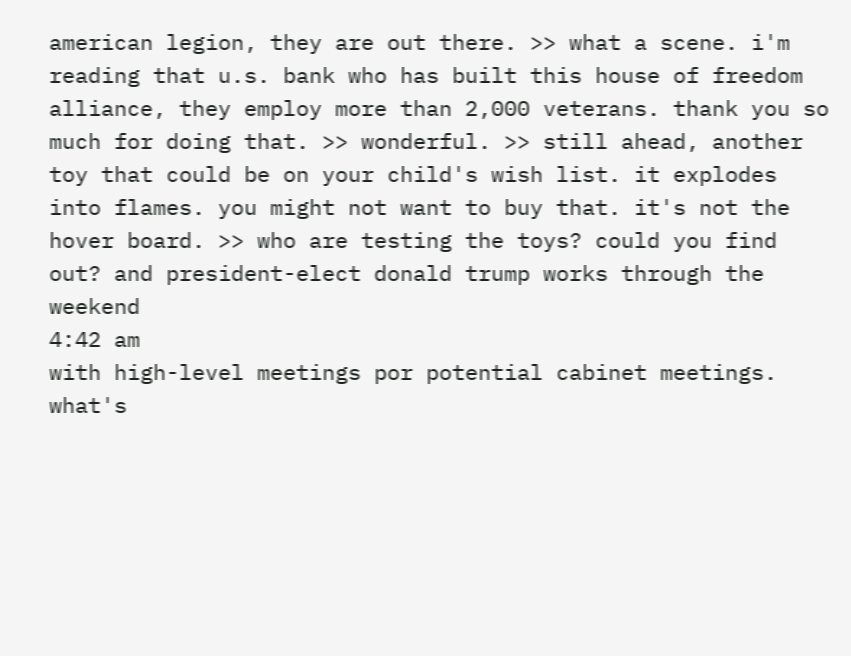american legion, they are out there. >> what a scene. i'm reading that u.s. bank who has built this house of freedom alliance, they employ more than 2,000 veterans. thank you so much for doing that. >> wonderful. >> still ahead, another toy that could be on your child's wish list. it explodes into flames. you might not want to buy that. it's not the hover board. >> who are testing the toys? could you find out? and president-elect donald trump works through the weekend
4:42 am
with high-level meetings por potential cabinet meetings. what's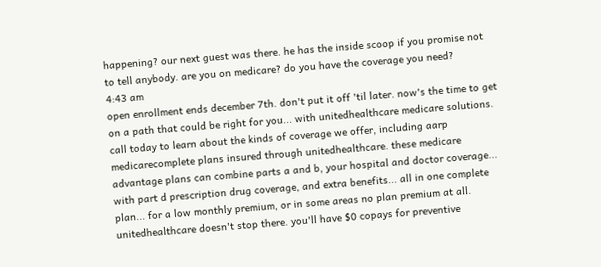happening? our next guest was there. he has the inside scoop if you promise not to tell anybody. are you on medicare? do you have the coverage you need?
4:43 am
open enrollment ends december 7th. don't put it off 'til later. now's the time to get on a path that could be right for you... with unitedhealthcare medicare solutions. call today to learn about the kinds of coverage we offer, including aarp medicarecomplete plans insured through unitedhealthcare. these medicare advantage plans can combine parts a and b, your hospital and doctor coverage... with part d prescription drug coverage, and extra benefits... all in one complete plan... for a low monthly premium, or in some areas no plan premium at all. unitedhealthcare doesn't stop there. you'll have $0 copays for preventive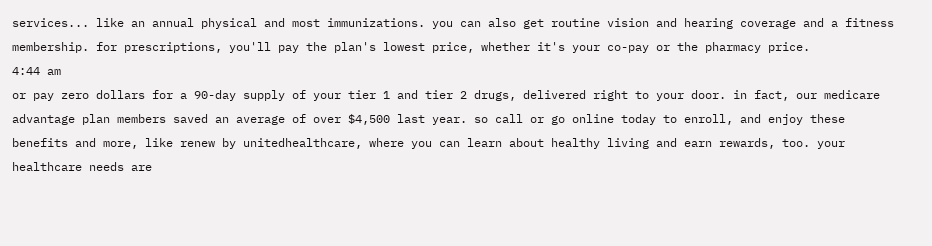services... like an annual physical and most immunizations. you can also get routine vision and hearing coverage and a fitness membership. for prescriptions, you'll pay the plan's lowest price, whether it's your co-pay or the pharmacy price.
4:44 am
or pay zero dollars for a 90-day supply of your tier 1 and tier 2 drugs, delivered right to your door. in fact, our medicare advantage plan members saved an average of over $4,500 last year. so call or go online today to enroll, and enjoy these benefits and more, like renew by unitedhealthcare, where you can learn about healthy living and earn rewards, too. your healthcare needs are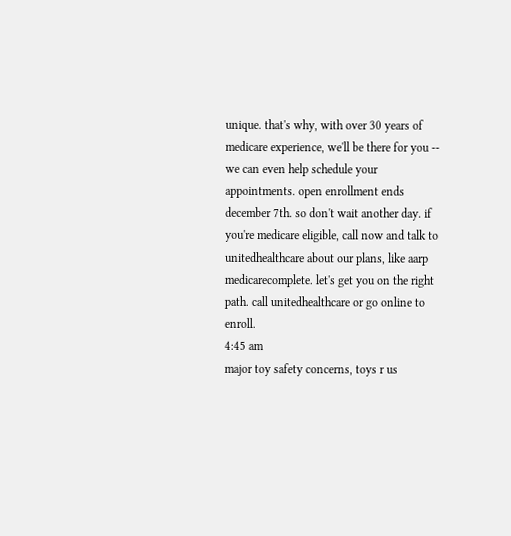unique. that's why, with over 30 years of medicare experience, we'll be there for you -- we can even help schedule your appointments. open enrollment ends december 7th. so don't wait another day. if you're medicare eligible, call now and talk to unitedhealthcare about our plans, like aarp medicarecomplete. let's get you on the right path. call unitedhealthcare or go online to enroll.
4:45 am
major toy safety concerns, toys r us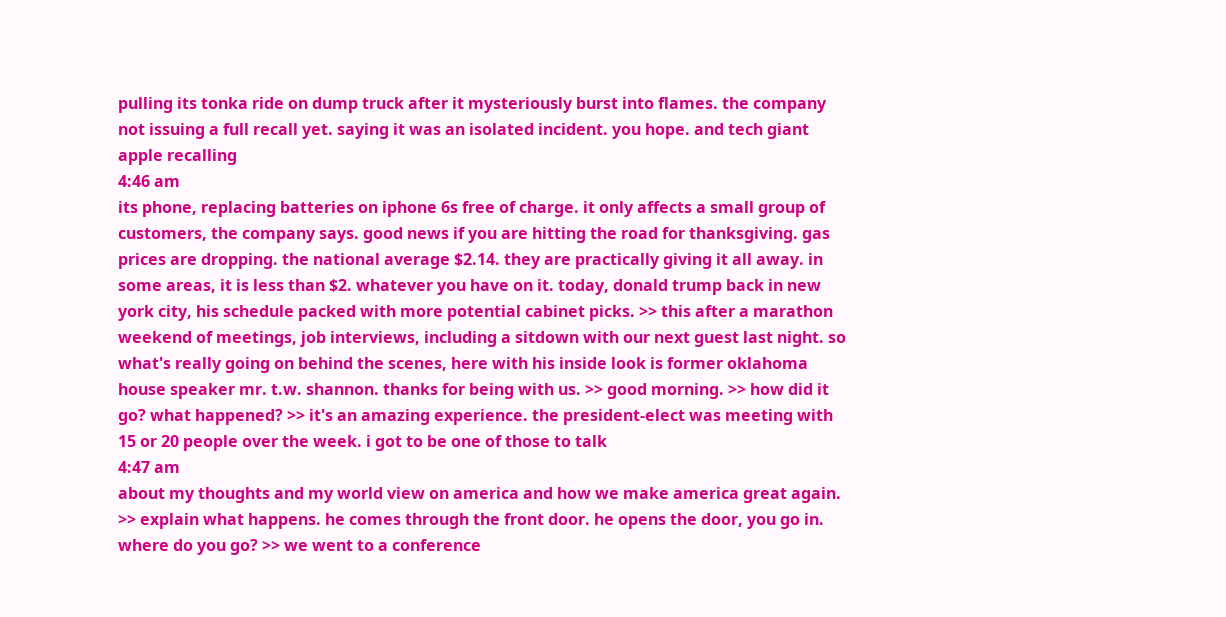pulling its tonka ride on dump truck after it mysteriously burst into flames. the company not issuing a full recall yet. saying it was an isolated incident. you hope. and tech giant apple recalling
4:46 am
its phone, replacing batteries on iphone 6s free of charge. it only affects a small group of customers, the company says. good news if you are hitting the road for thanksgiving. gas prices are dropping. the national average $2.14. they are practically giving it all away. in some areas, it is less than $2. whatever you have on it. today, donald trump back in new york city, his schedule packed with more potential cabinet picks. >> this after a marathon weekend of meetings, job interviews, including a sitdown with our next guest last night. so what's really going on behind the scenes, here with his inside look is former oklahoma house speaker mr. t.w. shannon. thanks for being with us. >> good morning. >> how did it go? what happened? >> it's an amazing experience. the president-elect was meeting with 15 or 20 people over the week. i got to be one of those to talk
4:47 am
about my thoughts and my world view on america and how we make america great again. >> explain what happens. he comes through the front door. he opens the door, you go in. where do you go? >> we went to a conference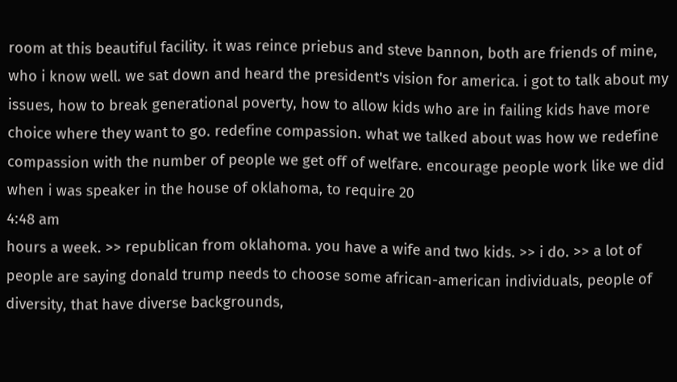room at this beautiful facility. it was reince priebus and steve bannon, both are friends of mine, who i know well. we sat down and heard the president's vision for america. i got to talk about my issues, how to break generational poverty, how to allow kids who are in failing kids have more choice where they want to go. redefine compassion. what we talked about was how we redefine compassion with the number of people we get off of welfare. encourage people work like we did when i was speaker in the house of oklahoma, to require 20
4:48 am
hours a week. >> republican from oklahoma. you have a wife and two kids. >> i do. >> a lot of people are saying donald trump needs to choose some african-american individuals, people of diversity, that have diverse backgrounds,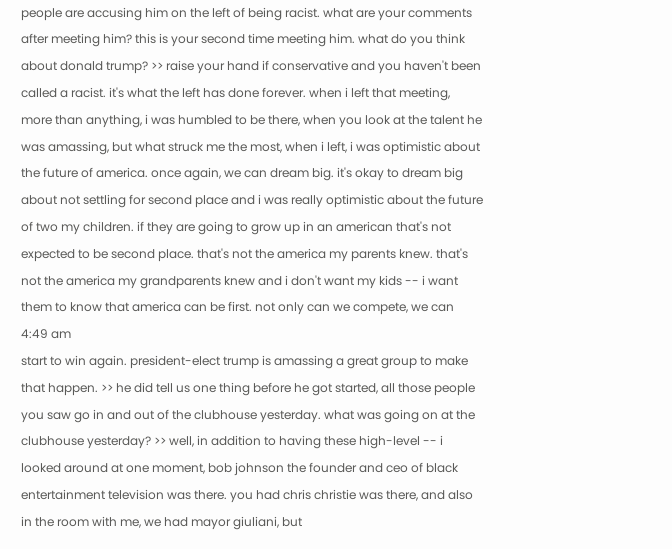people are accusing him on the left of being racist. what are your comments after meeting him? this is your second time meeting him. what do you think about donald trump? >> raise your hand if conservative and you haven't been called a racist. it's what the left has done forever. when i left that meeting, more than anything, i was humbled to be there, when you look at the talent he was amassing, but what struck me the most, when i left, i was optimistic about the future of america. once again, we can dream big. it's okay to dream big about not settling for second place and i was really optimistic about the future of two my children. if they are going to grow up in an american that's not expected to be second place. that's not the america my parents knew. that's not the america my grandparents knew and i don't want my kids -- i want them to know that america can be first. not only can we compete, we can
4:49 am
start to win again. president-elect trump is amassing a great group to make that happen. >> he did tell us one thing before he got started, all those people you saw go in and out of the clubhouse yesterday. what was going on at the clubhouse yesterday? >> well, in addition to having these high-level -- i looked around at one moment, bob johnson the founder and ceo of black entertainment television was there. you had chris christie was there, and also in the room with me, we had mayor giuliani, but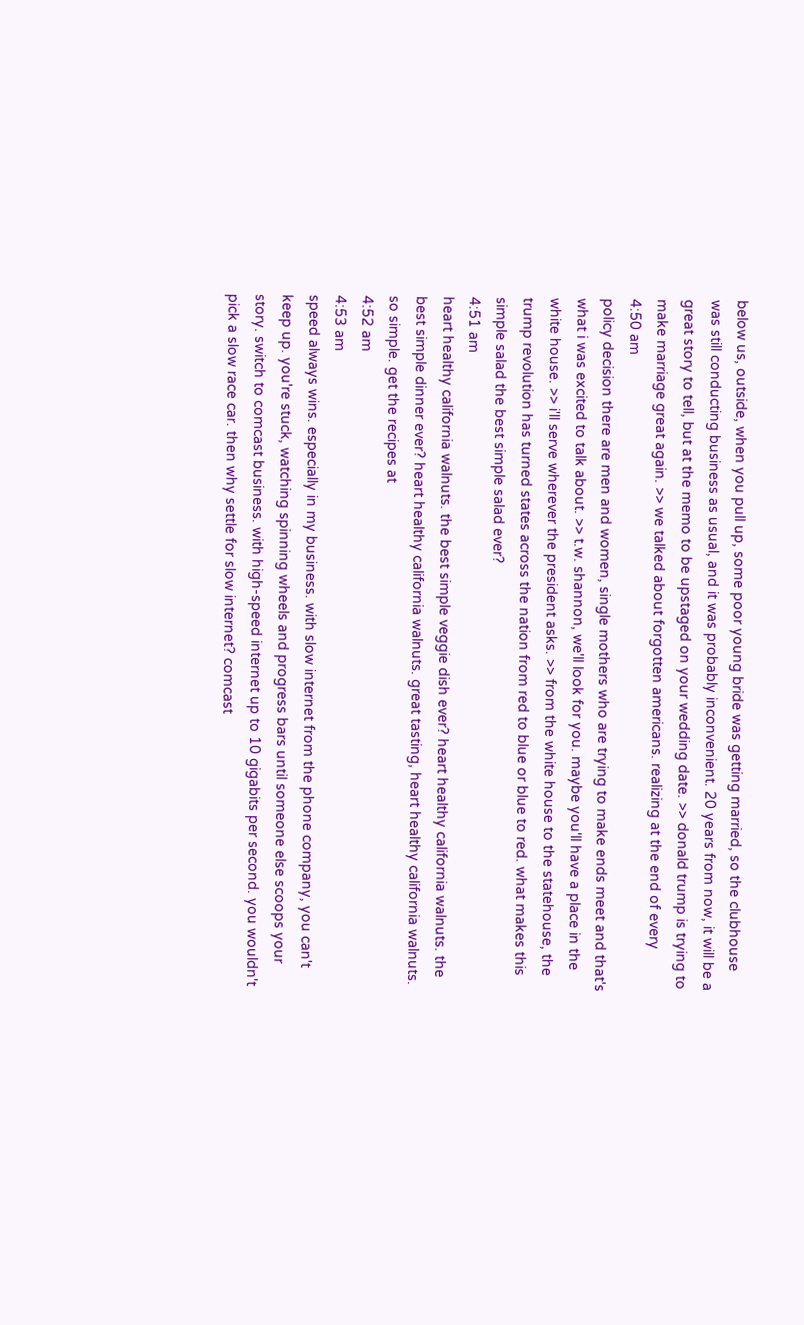below us, outside, when you pull up, some poor young bride was getting married, so the clubhouse was still conducting business as usual, and it was probably inconvenient. 20 years from now, it will be a great story to tell, but at the memo to be upstaged on your wedding date. >> donald trump is trying to make marriage great again. >> we talked about forgotten americans. realizing at the end of every
4:50 am
policy decision there are men and women, single mothers who are trying to make ends meet and that's what i was excited to talk about. >> t.w. shannon, we'll look for you. maybe you'll have a place in the white house. >> i'll serve wherever the president asks. >> from the white house to the statehouse, the trump revolution has turned states across the nation from red to blue or blue to red. what makes this simple salad the best simple salad ever?
4:51 am
heart healthy california walnuts. the best simple veggie dish ever? heart healthy california walnuts. the best simple dinner ever? heart healthy california walnuts. great tasting, heart healthy california walnuts. so simple. get the recipes at
4:52 am
4:53 am
speed always wins. especially in my business. with slow internet from the phone company, you can't keep up. you're stuck, watching spinning wheels and progress bars until someone else scoops your story. switch to comcast business. with high-speed internet up to 10 gigabits per second. you wouldn't pick a slow race car. then why settle for slow internet? comcast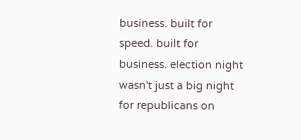business. built for speed. built for business. election night wasn't just a big night for republicans on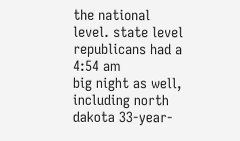the national level. state level republicans had a
4:54 am
big night as well, including north dakota 33-year-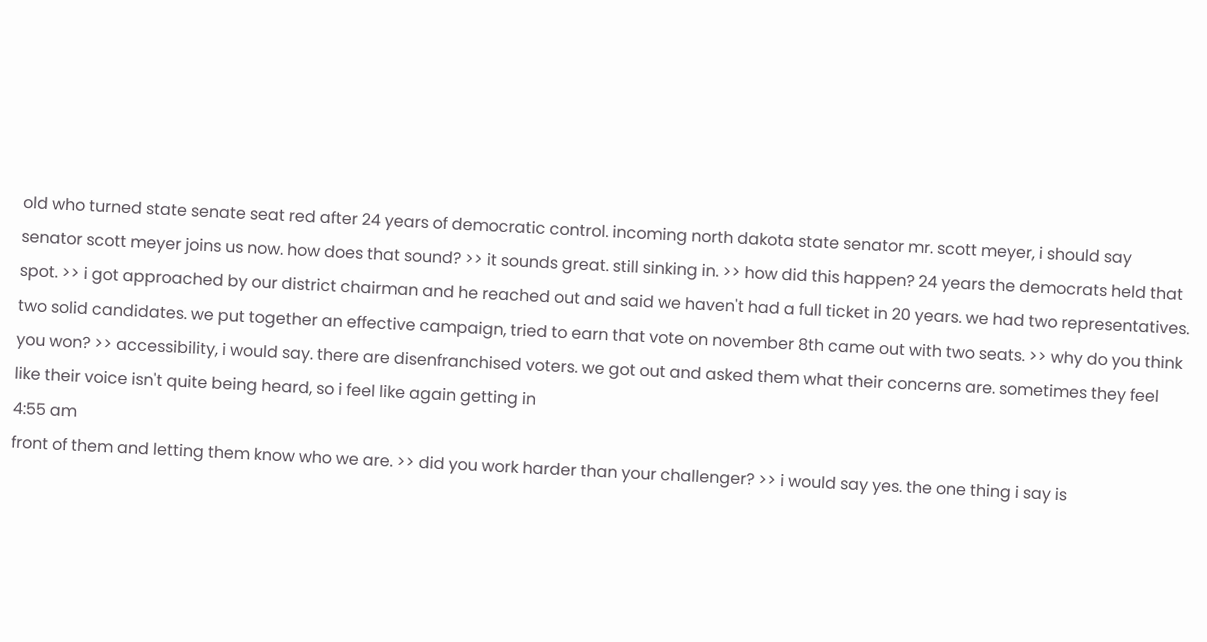old who turned state senate seat red after 24 years of democratic control. incoming north dakota state senator mr. scott meyer, i should say senator scott meyer joins us now. how does that sound? >> it sounds great. still sinking in. >> how did this happen? 24 years the democrats held that spot. >> i got approached by our district chairman and he reached out and said we haven't had a full ticket in 20 years. we had two representatives. two solid candidates. we put together an effective campaign, tried to earn that vote on november 8th came out with two seats. >> why do you think you won? >> accessibility, i would say. there are disenfranchised voters. we got out and asked them what their concerns are. sometimes they feel like their voice isn't quite being heard, so i feel like again getting in
4:55 am
front of them and letting them know who we are. >> did you work harder than your challenger? >> i would say yes. the one thing i say is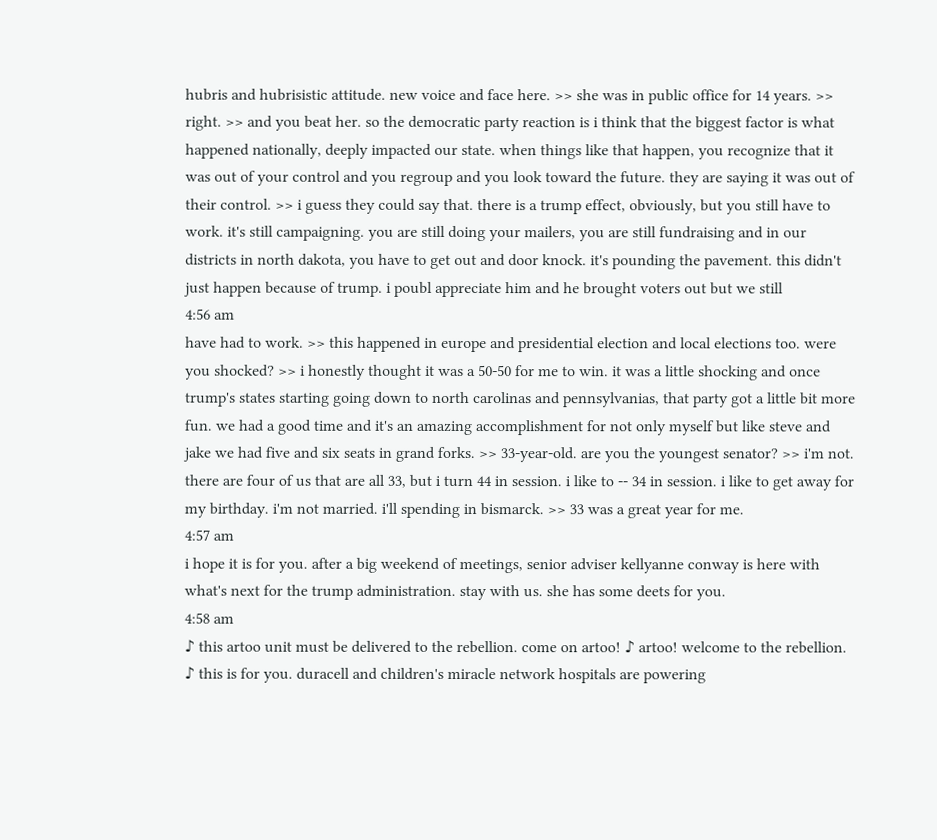hubris and hubrisistic attitude. new voice and face here. >> she was in public office for 14 years. >> right. >> and you beat her. so the democratic party reaction is i think that the biggest factor is what happened nationally, deeply impacted our state. when things like that happen, you recognize that it was out of your control and you regroup and you look toward the future. they are saying it was out of their control. >> i guess they could say that. there is a trump effect, obviously, but you still have to work. it's still campaigning. you are still doing your mailers, you are still fundraising and in our districts in north dakota, you have to get out and door knock. it's pounding the pavement. this didn't just happen because of trump. i poubl appreciate him and he brought voters out but we still
4:56 am
have had to work. >> this happened in europe and presidential election and local elections too. were you shocked? >> i honestly thought it was a 50-50 for me to win. it was a little shocking and once trump's states starting going down to north carolinas and pennsylvanias, that party got a little bit more fun. we had a good time and it's an amazing accomplishment for not only myself but like steve and jake we had five and six seats in grand forks. >> 33-year-old. are you the youngest senator? >> i'm not. there are four of us that are all 33, but i turn 44 in session. i like to -- 34 in session. i like to get away for my birthday. i'm not married. i'll spending in bismarck. >> 33 was a great year for me.
4:57 am
i hope it is for you. after a big weekend of meetings, senior adviser kellyanne conway is here with what's next for the trump administration. stay with us. she has some deets for you.
4:58 am
♪ this artoo unit must be delivered to the rebellion. come on artoo! ♪ artoo! welcome to the rebellion. ♪ this is for you. duracell and children's miracle network hospitals are powering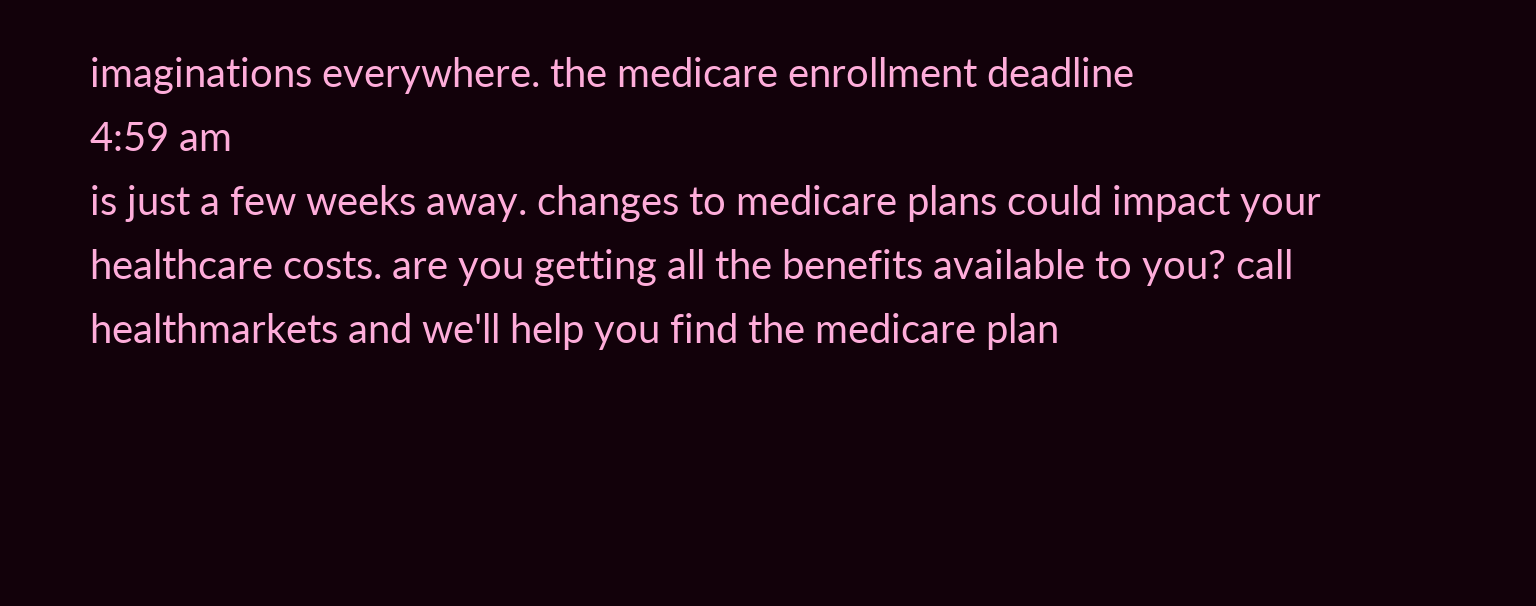imaginations everywhere. the medicare enrollment deadline
4:59 am
is just a few weeks away. changes to medicare plans could impact your healthcare costs. are you getting all the benefits available to you? call healthmarkets and we'll help you find the medicare plan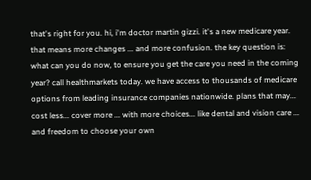that's right for you. hi, i'm doctor martin gizzi. it's a new medicare year. that means more changes ... and more confusion. the key question is: what can you do now, to ensure you get the care you need in the coming year? call healthmarkets today. we have access to thousands of medicare options from leading insurance companies nationwide. plans that may... cost less... cover more ... with more choices... like dental and vision care ... and freedom to choose your own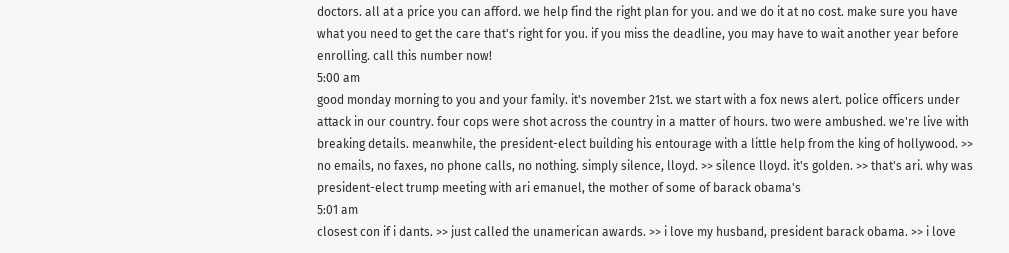doctors. all at a price you can afford. we help find the right plan for you. and we do it at no cost. make sure you have what you need to get the care that's right for you. if you miss the deadline, you may have to wait another year before enrolling. call this number now!
5:00 am
good monday morning to you and your family. it's november 21st. we start with a fox news alert. police officers under attack in our country. four cops were shot across the country in a matter of hours. two were ambushed. we're live with breaking details. meanwhile, the president-elect building his entourage with a little help from the king of hollywood. >> no emails, no faxes, no phone calls, no nothing. simply silence, lloyd. >> silence lloyd. it's golden. >> that's ari. why was president-elect trump meeting with ari emanuel, the mother of some of barack obama's
5:01 am
closest con if i dants. >> just called the unamerican awards. >> i love my husband, president barack obama. >> i love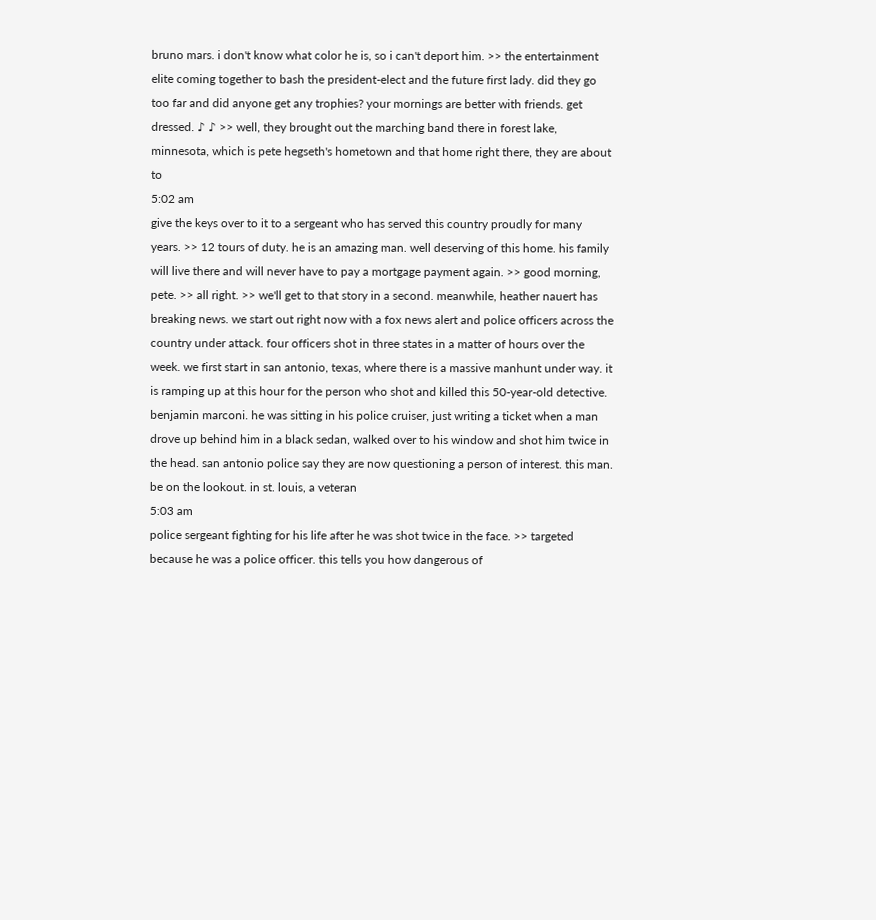bruno mars. i don't know what color he is, so i can't deport him. >> the entertainment elite coming together to bash the president-elect and the future first lady. did they go too far and did anyone get any trophies? your mornings are better with friends. get dressed. ♪ ♪ >> well, they brought out the marching band there in forest lake, minnesota, which is pete hegseth's hometown and that home right there, they are about to
5:02 am
give the keys over to it to a sergeant who has served this country proudly for many years. >> 12 tours of duty. he is an amazing man. well deserving of this home. his family will live there and will never have to pay a mortgage payment again. >> good morning, pete. >> all right. >> we'll get to that story in a second. meanwhile, heather nauert has breaking news. we start out right now with a fox news alert and police officers across the country under attack. four officers shot in three states in a matter of hours over the week. we first start in san antonio, texas, where there is a massive manhunt under way. it is ramping up at this hour for the person who shot and killed this 50-year-old detective. benjamin marconi. he was sitting in his police cruiser, just writing a ticket when a man drove up behind him in a black sedan, walked over to his window and shot him twice in the head. san antonio police say they are now questioning a person of interest. this man. be on the lookout. in st. louis, a veteran
5:03 am
police sergeant fighting for his life after he was shot twice in the face. >> targeted because he was a police officer. this tells you how dangerous of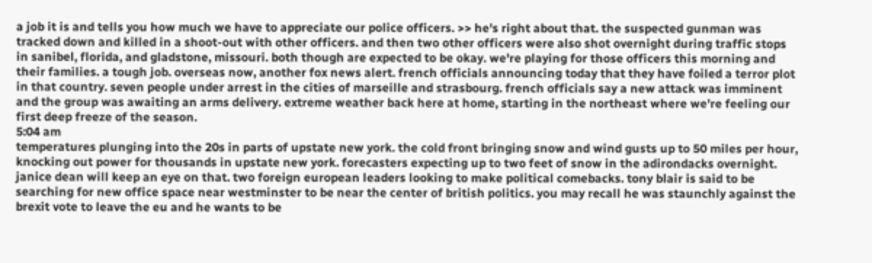a job it is and tells you how much we have to appreciate our police officers. >> he's right about that. the suspected gunman was tracked down and killed in a shoot-out with other officers. and then two other officers were also shot overnight during traffic stops in sanibel, florida, and gladstone, missouri. both though are expected to be okay. we're playing for those officers this morning and their families. a tough job. overseas now, another fox news alert. french officials announcing today that they have foiled a terror plot in that country. seven people under arrest in the cities of marseille and strasbourg. french officials say a new attack was imminent and the group was awaiting an arms delivery. extreme weather back here at home, starting in the northeast where we're feeling our first deep freeze of the season.
5:04 am
temperatures plunging into the 20s in parts of upstate new york. the cold front bringing snow and wind gusts up to 50 miles per hour, knocking out power for thousands in upstate new york. forecasters expecting up to two feet of snow in the adirondacks overnight. janice dean will keep an eye on that. two foreign european leaders looking to make political comebacks. tony blair is said to be searching for new office space near westminster to be near the center of british politics. you may recall he was staunchly against the brexit vote to leave the eu and he wants to be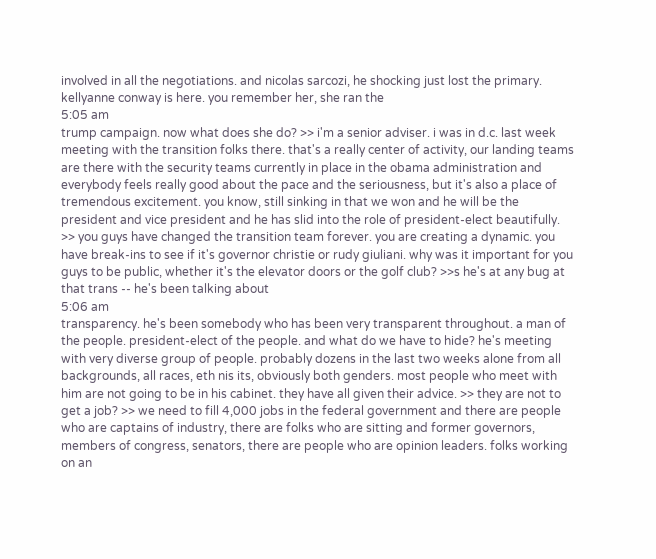involved in all the negotiations. and nicolas sarcozi, he shocking just lost the primary. kellyanne conway is here. you remember her, she ran the
5:05 am
trump campaign. now what does she do? >> i'm a senior adviser. i was in d.c. last week meeting with the transition folks there. that's a really center of activity, our landing teams are there with the security teams currently in place in the obama administration and everybody feels really good about the pace and the seriousness, but it's also a place of tremendous excitement. you know, still sinking in that we won and he will be the president and vice president and he has slid into the role of president-elect beautifully. >> you guys have changed the transition team forever. you are creating a dynamic. you have break-ins to see if it's governor christie or rudy giuliani. why was it important for you guys to be public, whether it's the elevator doors or the golf club? >>s he's at any bug at that trans -- he's been talking about
5:06 am
transparency. he's been somebody who has been very transparent throughout. a man of the people. president-elect of the people. and what do we have to hide? he's meeting with very diverse group of people. probably dozens in the last two weeks alone from all backgrounds, all races, eth nis its, obviously both genders. most people who meet with him are not going to be in his cabinet. they have all given their advice. >> they are not to get a job? >> we need to fill 4,000 jobs in the federal government and there are people who are captains of industry, there are folks who are sitting and former governors, members of congress, senators, there are people who are opinion leaders. folks working on an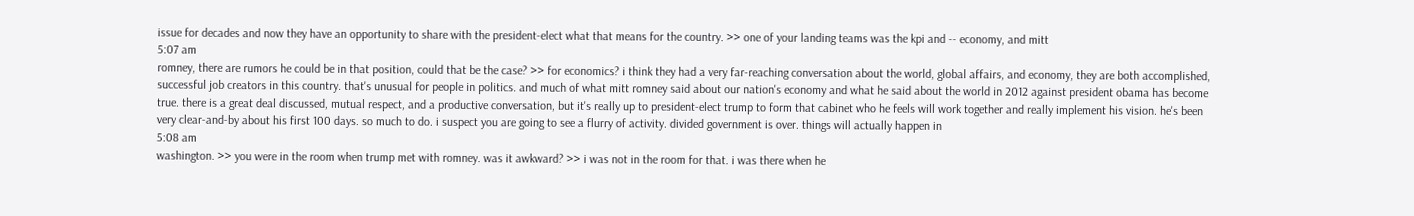issue for decades and now they have an opportunity to share with the president-elect what that means for the country. >> one of your landing teams was the kpi and -- economy, and mitt
5:07 am
romney, there are rumors he could be in that position, could that be the case? >> for economics? i think they had a very far-reaching conversation about the world, global affairs, and economy, they are both accomplished, successful job creators in this country. that's unusual for people in politics. and much of what mitt romney said about our nation's economy and what he said about the world in 2012 against president obama has become true. there is a great deal discussed, mutual respect, and a productive conversation, but it's really up to president-elect trump to form that cabinet who he feels will work together and really implement his vision. he's been very clear-and-by about his first 100 days. so much to do. i suspect you are going to see a flurry of activity. divided government is over. things will actually happen in
5:08 am
washington. >> you were in the room when trump met with romney. was it awkward? >> i was not in the room for that. i was there when he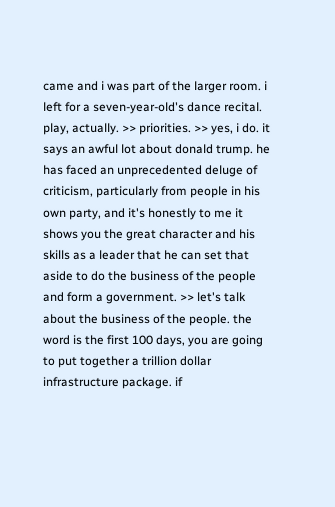came and i was part of the larger room. i left for a seven-year-old's dance recital. play, actually. >> priorities. >> yes, i do. it says an awful lot about donald trump. he has faced an unprecedented deluge of criticism, particularly from people in his own party, and it's honestly to me it shows you the great character and his skills as a leader that he can set that aside to do the business of the people and form a government. >> let's talk about the business of the people. the word is the first 100 days, you are going to put together a trillion dollar infrastructure package. if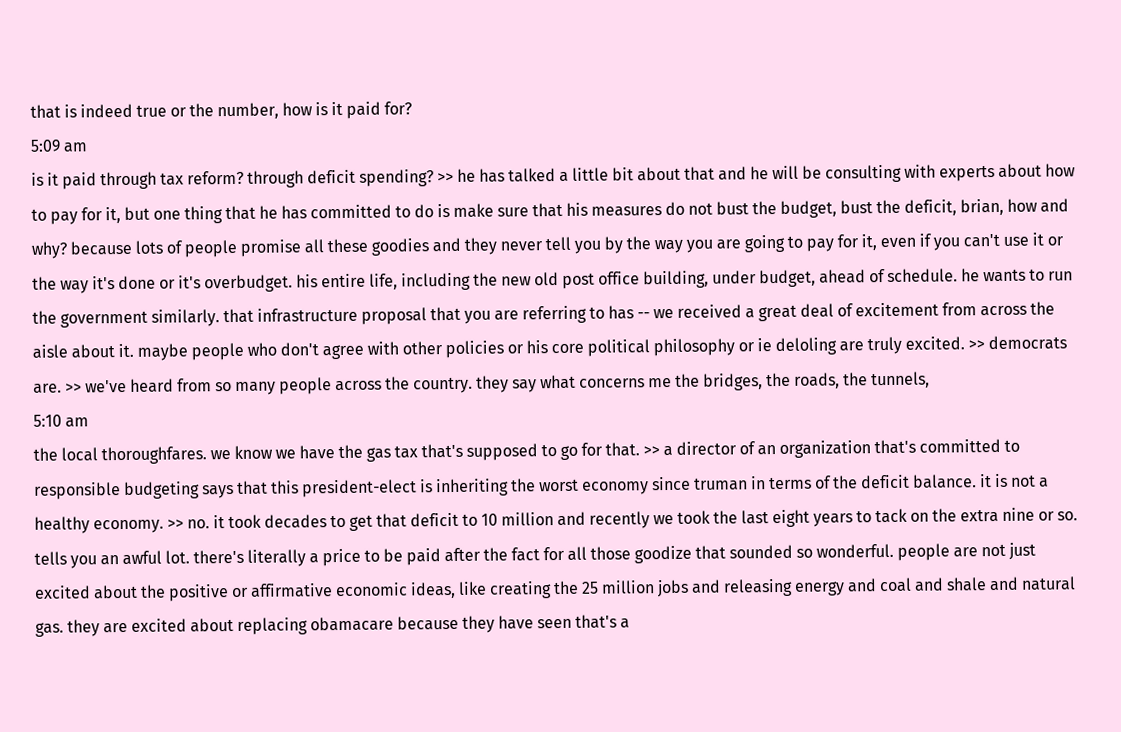that is indeed true or the number, how is it paid for?
5:09 am
is it paid through tax reform? through deficit spending? >> he has talked a little bit about that and he will be consulting with experts about how to pay for it, but one thing that he has committed to do is make sure that his measures do not bust the budget, bust the deficit, brian, how and why? because lots of people promise all these goodies and they never tell you by the way you are going to pay for it, even if you can't use it or the way it's done or it's overbudget. his entire life, including the new old post office building, under budget, ahead of schedule. he wants to run the government similarly. that infrastructure proposal that you are referring to has -- we received a great deal of excitement from across the aisle about it. maybe people who don't agree with other policies or his core political philosophy or ie deloling are truly excited. >> democrats are. >> we've heard from so many people across the country. they say what concerns me the bridges, the roads, the tunnels,
5:10 am
the local thoroughfares. we know we have the gas tax that's supposed to go for that. >> a director of an organization that's committed to responsible budgeting says that this president-elect is inheriting the worst economy since truman in terms of the deficit balance. it is not a healthy economy. >> no. it took decades to get that deficit to 10 million and recently we took the last eight years to tack on the extra nine or so. tells you an awful lot. there's literally a price to be paid after the fact for all those goodize that sounded so wonderful. people are not just excited about the positive or affirmative economic ideas, like creating the 25 million jobs and releasing energy and coal and shale and natural gas. they are excited about replacing obamacare because they have seen that's a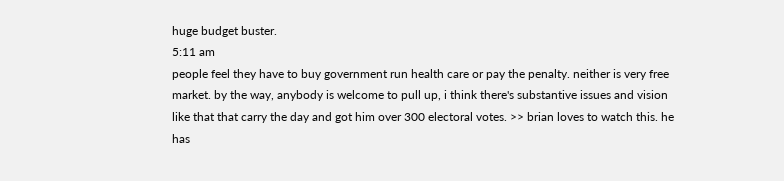huge budget buster.
5:11 am
people feel they have to buy government run health care or pay the penalty. neither is very free market. by the way, anybody is welcome to pull up, i think there's substantive issues and vision like that that carry the day and got him over 300 electoral votes. >> brian loves to watch this. he has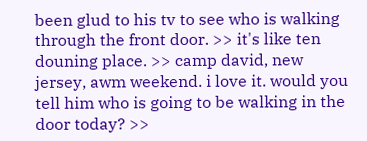been glud to his tv to see who is walking through the front door. >> it's like ten douning place. >> camp david, new jersey, awm weekend. i love it. would you tell him who is going to be walking in the door today? >>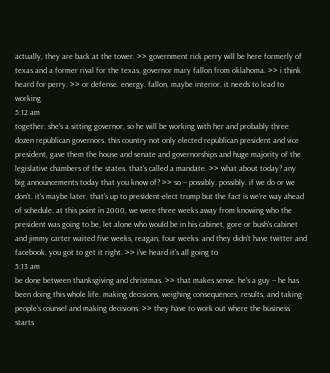actually, they are back at the tower. >> government rick perry will be here formerly of texas and a former rival for the texas, governor mary fallon from oklahoma. >> i think heard for perry. >> or defense. energy. fallon, maybe interior. it needs to lead to working
5:12 am
together. she's a sitting governor, so he will be working with her and probably three dozen republican governors. this country not only elected republican president and vice president, gave them the house and senate and governorships and huge majority of the legislative chambers of the states. that's called a mandate. >> what about today? any big announcements today that you know of? >> so -- possibly. possibly. if we do or we don't. it's maybe later. that's up to president-elect trump but the fact is we're way ahead of schedule. at this point in 2000, we were three weeks away from knowing who the president was going to be, let alone who would be in his cabinet, gore or bush's cabinet and jimmy carter waited five weeks, reagan, four weeks. and they didn't have twitter and facebook. you got to get it right. >> i've heard it's all going to
5:13 am
be done between thanksgiving and christmas. >> that makes sense. he's a guy -- he has been doing this whole life. making decisions, weighing consequences, results, and taking people's counsel and making decisions. >> they have to work out where the business starts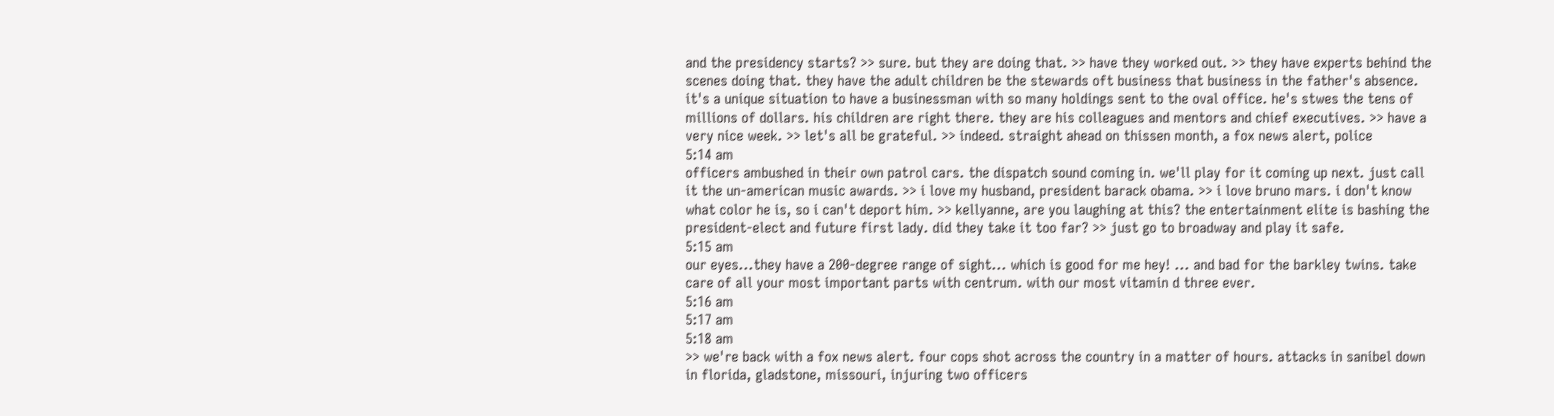and the presidency starts? >> sure. but they are doing that. >> have they worked out. >> they have experts behind the scenes doing that. they have the adult children be the stewards oft business that business in the father's absence. it's a unique situation to have a businessman with so many holdings sent to the oval office. he's stwes the tens of millions of dollars. his children are right there. they are his colleagues and mentors and chief executives. >> have a very nice week. >> let's all be grateful. >> indeed. straight ahead on thissen month, a fox news alert, police
5:14 am
officers ambushed in their own patrol cars. the dispatch sound coming in. we'll play for it coming up next. just call it the un-american music awards. >> i love my husband, president barack obama. >> i love bruno mars. i don't know what color he is, so i can't deport him. >> kellyanne, are you laughing at this? the entertainment elite is bashing the president-elect and future first lady. did they take it too far? >> just go to broadway and play it safe.
5:15 am
our eyes...they have a 200-degree range of sight... which is good for me hey! ... and bad for the barkley twins. take care of all your most important parts with centrum. with our most vitamin d three ever.
5:16 am
5:17 am
5:18 am
>> we're back with a fox news alert. four cops shot across the country in a matter of hours. attacks in sanibel down in florida, gladstone, missouri, injuring two officers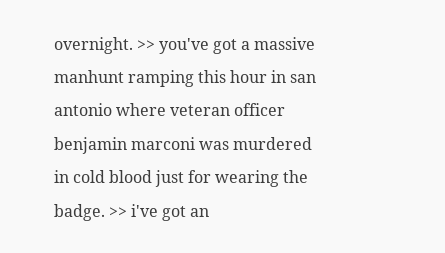overnight. >> you've got a massive manhunt ramping this hour in san antonio where veteran officer benjamin marconi was murdered in cold blood just for wearing the badge. >> i've got an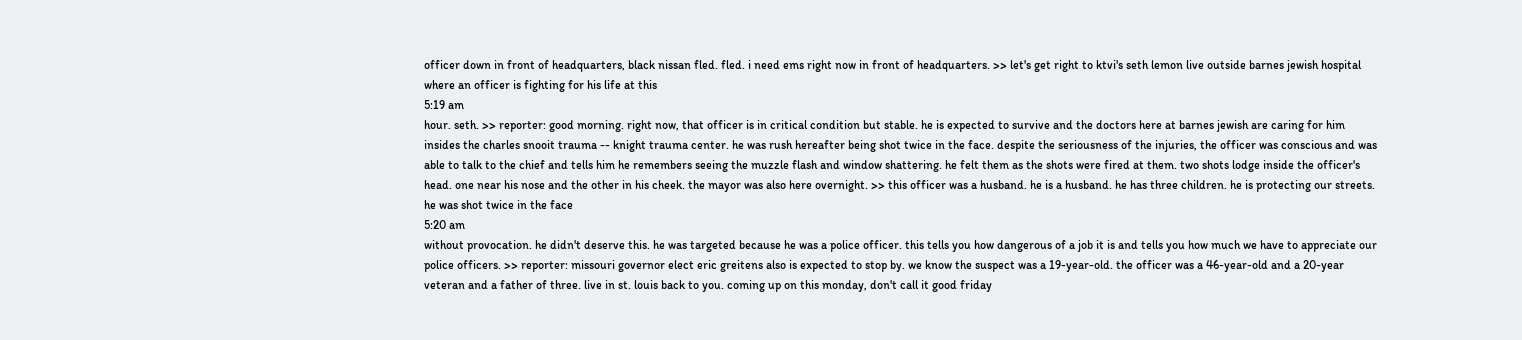officer down in front of headquarters, black nissan fled. fled. i need ems right now in front of headquarters. >> let's get right to ktvi's seth lemon live outside barnes jewish hospital where an officer is fighting for his life at this
5:19 am
hour. seth. >> reporter: good morning. right now, that officer is in critical condition but stable. he is expected to survive and the doctors here at barnes jewish are caring for him insides the charles snooit trauma -- knight trauma center. he was rush hereafter being shot twice in the face. despite the seriousness of the injuries, the officer was conscious and was able to talk to the chief and tells him he remembers seeing the muzzle flash and window shattering. he felt them as the shots were fired at them. two shots lodge inside the officer's head. one near his nose and the other in his cheek. the mayor was also here overnight. >> this officer was a husband. he is a husband. he has three children. he is protecting our streets. he was shot twice in the face
5:20 am
without provocation. he didn't deserve this. he was targeted because he was a police officer. this tells you how dangerous of a job it is and tells you how much we have to appreciate our police officers. >> reporter: missouri governor elect eric greitens also is expected to stop by. we know the suspect was a 19-year-old. the officer was a 46-year-old and a 20-year veteran and a father of three. live in st. louis back to you. coming up on this monday, don't call it good friday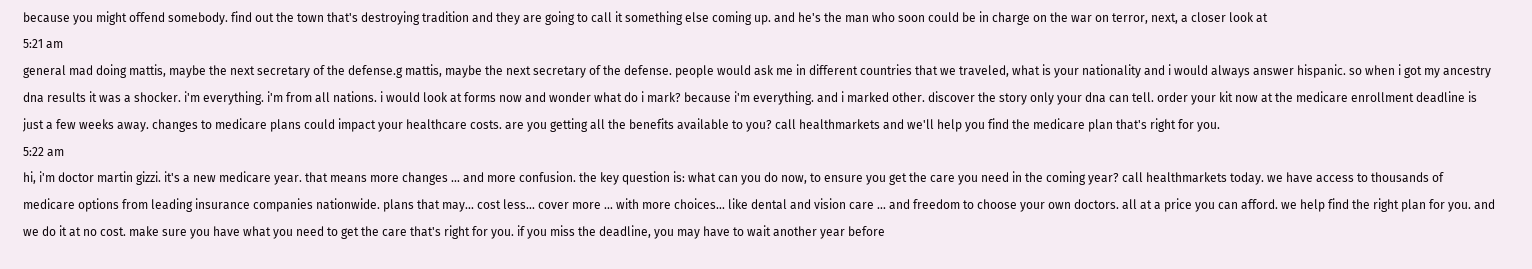because you might offend somebody. find out the town that's destroying tradition and they are going to call it something else coming up. and he's the man who soon could be in charge on the war on terror, next, a closer look at
5:21 am
general mad doing mattis, maybe the next secretary of the defense.g mattis, maybe the next secretary of the defense. people would ask me in different countries that we traveled, what is your nationality and i would always answer hispanic. so when i got my ancestry dna results it was a shocker. i'm everything. i'm from all nations. i would look at forms now and wonder what do i mark? because i'm everything. and i marked other. discover the story only your dna can tell. order your kit now at the medicare enrollment deadline is just a few weeks away. changes to medicare plans could impact your healthcare costs. are you getting all the benefits available to you? call healthmarkets and we'll help you find the medicare plan that's right for you.
5:22 am
hi, i'm doctor martin gizzi. it's a new medicare year. that means more changes ... and more confusion. the key question is: what can you do now, to ensure you get the care you need in the coming year? call healthmarkets today. we have access to thousands of medicare options from leading insurance companies nationwide. plans that may... cost less... cover more ... with more choices... like dental and vision care ... and freedom to choose your own doctors. all at a price you can afford. we help find the right plan for you. and we do it at no cost. make sure you have what you need to get the care that's right for you. if you miss the deadline, you may have to wait another year before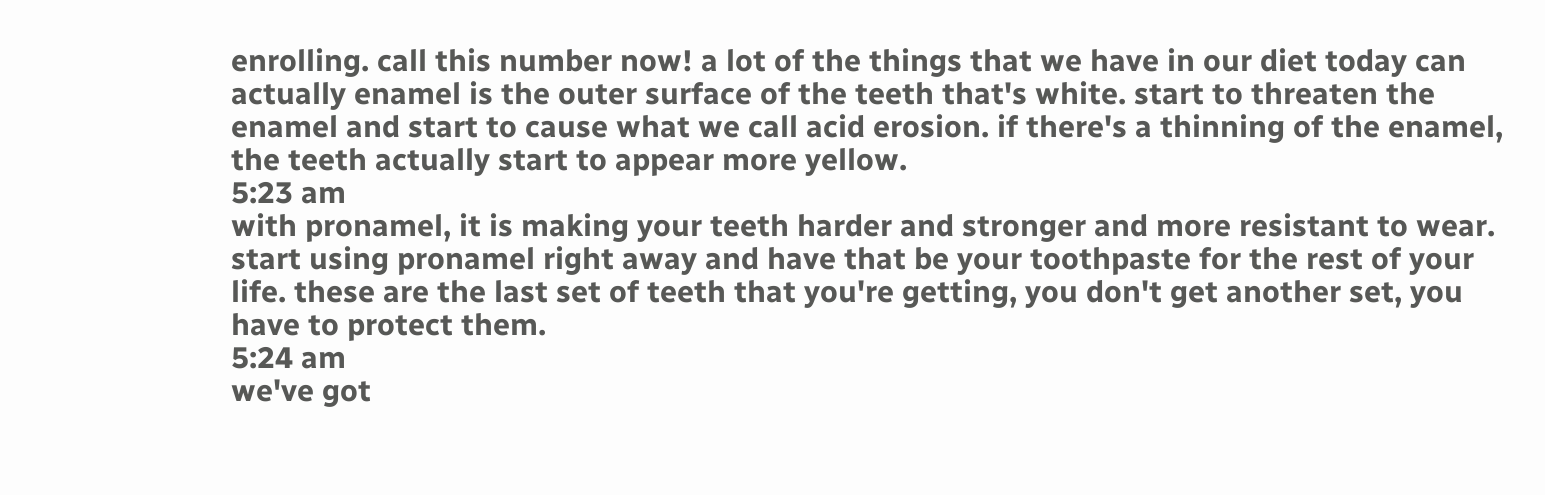enrolling. call this number now! a lot of the things that we have in our diet today can actually enamel is the outer surface of the teeth that's white. start to threaten the enamel and start to cause what we call acid erosion. if there's a thinning of the enamel, the teeth actually start to appear more yellow.
5:23 am
with pronamel, it is making your teeth harder and stronger and more resistant to wear. start using pronamel right away and have that be your toothpaste for the rest of your life. these are the last set of teeth that you're getting, you don't get another set, you have to protect them.
5:24 am
we've got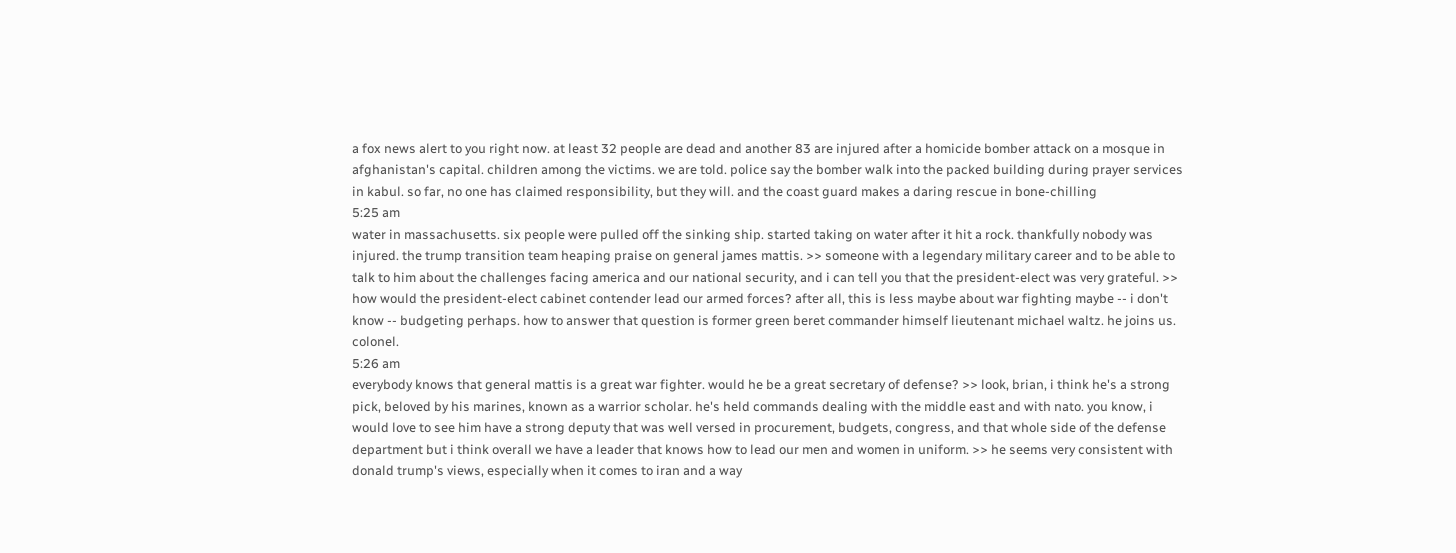a fox news alert to you right now. at least 32 people are dead and another 83 are injured after a homicide bomber attack on a mosque in afghanistan's capital. children among the victims. we are told. police say the bomber walk into the packed building during prayer services in kabul. so far, no one has claimed responsibility, but they will. and the coast guard makes a daring rescue in bone-chilling
5:25 am
water in massachusetts. six people were pulled off the sinking ship. started taking on water after it hit a rock. thankfully nobody was injured. the trump transition team heaping praise on general james mattis. >> someone with a legendary military career and to be able to talk to him about the challenges facing america and our national security, and i can tell you that the president-elect was very grateful. >> how would the president-elect cabinet contender lead our armed forces? after all, this is less maybe about war fighting maybe -- i don't know -- budgeting perhaps. how to answer that question is former green beret commander himself lieutenant michael waltz. he joins us. colonel.
5:26 am
everybody knows that general mattis is a great war fighter. would he be a great secretary of defense? >> look, brian, i think he's a strong pick, beloved by his marines, known as a warrior scholar. he's held commands dealing with the middle east and with nato. you know, i would love to see him have a strong deputy that was well versed in procurement, budgets, congress, and that whole side of the defense department but i think overall we have a leader that knows how to lead our men and women in uniform. >> he seems very consistent with donald trump's views, especially when it comes to iran and a way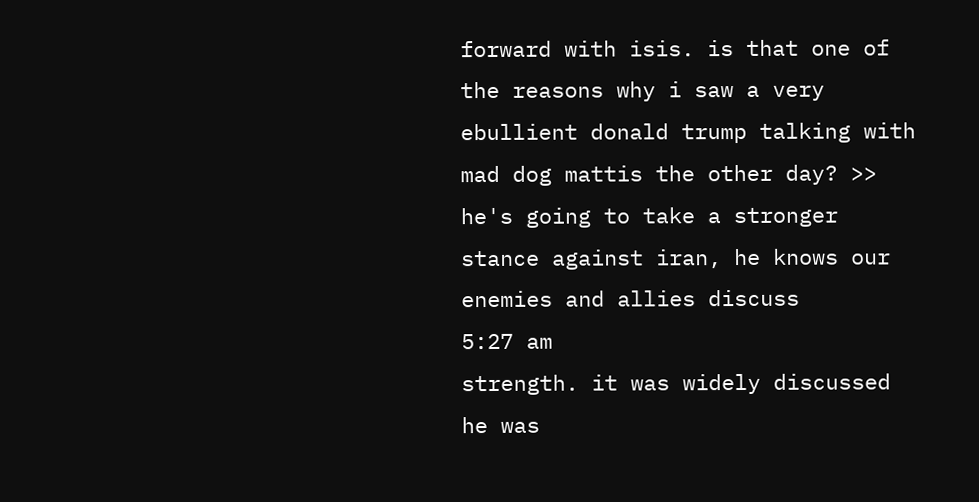forward with isis. is that one of the reasons why i saw a very ebullient donald trump talking with mad dog mattis the other day? >> he's going to take a stronger stance against iran, he knows our enemies and allies discuss
5:27 am
strength. it was widely discussed he was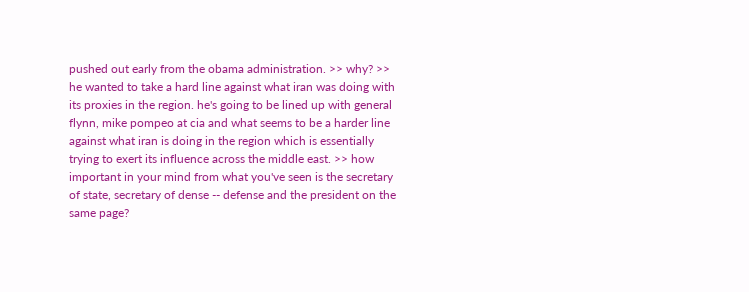pushed out early from the obama administration. >> why? >> he wanted to take a hard line against what iran was doing with its proxies in the region. he's going to be lined up with general flynn, mike pompeo at cia and what seems to be a harder line against what iran is doing in the region which is essentially trying to exert its influence across the middle east. >> how important in your mind from what you've seen is the secretary of state, secretary of dense -- defense and the president on the same page?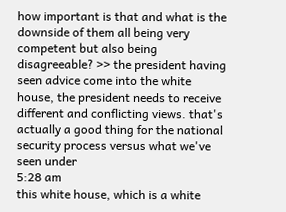how important is that and what is the downside of them all being very competent but also being disagreeable? >> the president having seen advice come into the white house, the president needs to receive different and conflicting views. that's actually a good thing for the national security process versus what we've seen under
5:28 am
this white house, which is a white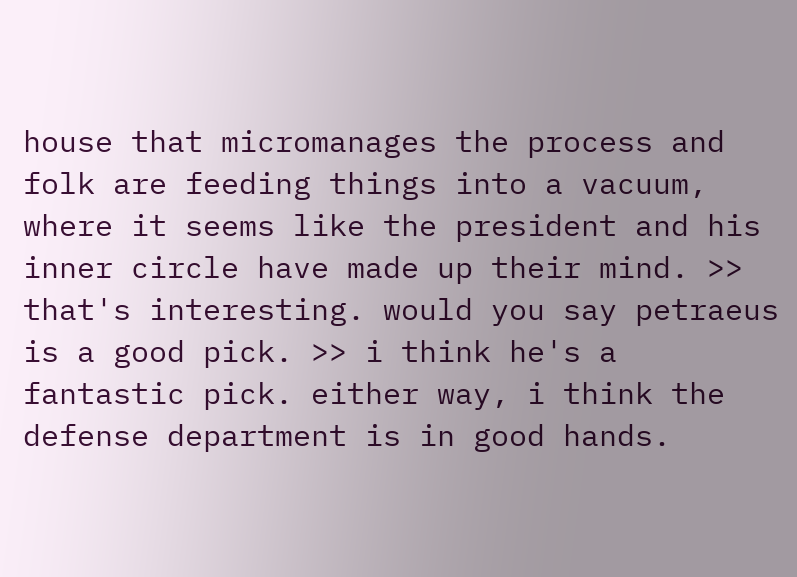house that micromanages the process and folk are feeding things into a vacuum, where it seems like the president and his inner circle have made up their mind. >> that's interesting. would you say petraeus is a good pick. >> i think he's a fantastic pick. either way, i think the defense department is in good hands.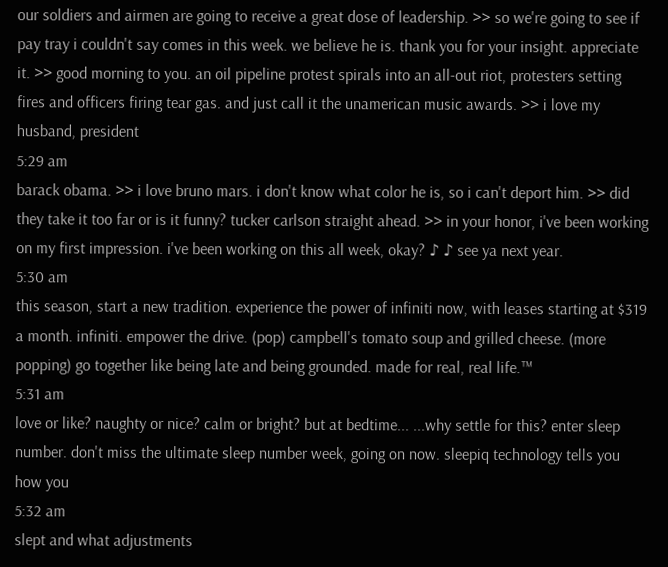our soldiers and airmen are going to receive a great dose of leadership. >> so we're going to see if pay tray i couldn't say comes in this week. we believe he is. thank you for your insight. appreciate it. >> good morning to you. an oil pipeline protest spirals into an all-out riot, protesters setting fires and officers firing tear gas. and just call it the unamerican music awards. >> i love my husband, president
5:29 am
barack obama. >> i love bruno mars. i don't know what color he is, so i can't deport him. >> did they take it too far or is it funny? tucker carlson straight ahead. >> in your honor, i've been working on my first impression. i've been working on this all week, okay? ♪ ♪ see ya next year.
5:30 am
this season, start a new tradition. experience the power of infiniti now, with leases starting at $319 a month. infiniti. empower the drive. (pop) campbell's tomato soup and grilled cheese. (more popping) go together like being late and being grounded. made for real, real life.™
5:31 am
love or like? naughty or nice? calm or bright? but at bedtime... ...why settle for this? enter sleep number. don't miss the ultimate sleep number week, going on now. sleepiq technology tells you how you
5:32 am
slept and what adjustments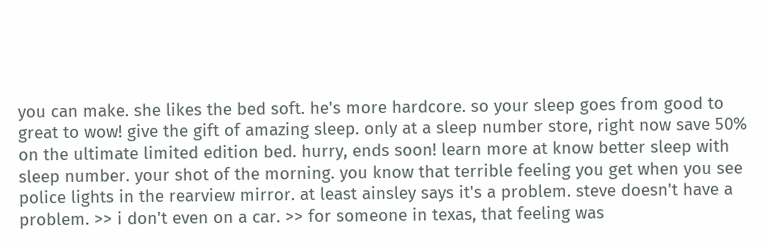you can make. she likes the bed soft. he's more hardcore. so your sleep goes from good to great to wow! give the gift of amazing sleep. only at a sleep number store, right now save 50% on the ultimate limited edition bed. hurry, ends soon! learn more at know better sleep with sleep number. your shot of the morning. you know that terrible feeling you get when you see police lights in the rearview mirror. at least ainsley says it's a problem. steve doesn't have a problem. >> i don't even on a car. >> for someone in texas, that feeling was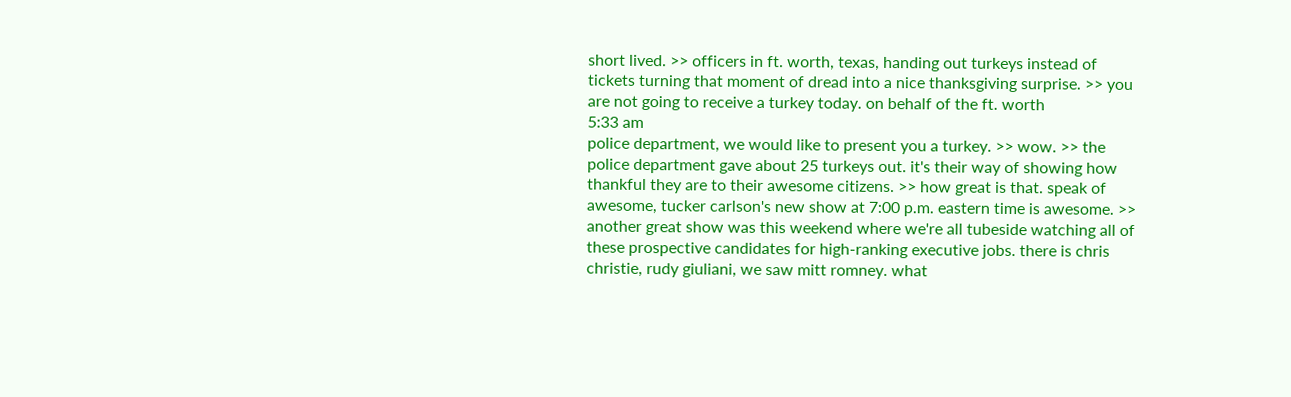short lived. >> officers in ft. worth, texas, handing out turkeys instead of tickets turning that moment of dread into a nice thanksgiving surprise. >> you are not going to receive a turkey today. on behalf of the ft. worth
5:33 am
police department, we would like to present you a turkey. >> wow. >> the police department gave about 25 turkeys out. it's their way of showing how thankful they are to their awesome citizens. >> how great is that. speak of awesome, tucker carlson's new show at 7:00 p.m. eastern time is awesome. >> another great show was this weekend where we're all tubeside watching all of these prospective candidates for high-ranking executive jobs. there is chris christie, rudy giuliani, we saw mitt romney. what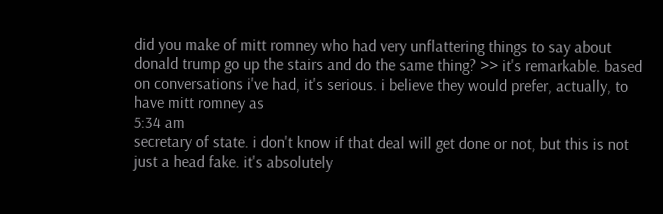did you make of mitt romney who had very unflattering things to say about donald trump go up the stairs and do the same thing? >> it's remarkable. based on conversations i've had, it's serious. i believe they would prefer, actually, to have mitt romney as
5:34 am
secretary of state. i don't know if that deal will get done or not, but this is not just a head fake. it's absolutely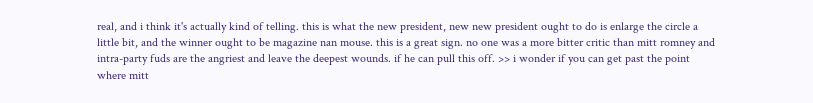real, and i think it's actually kind of telling. this is what the new president, new new president ought to do is enlarge the circle a little bit, and the winner ought to be magazine nan mouse. this is a great sign. no one was a more bitter critic than mitt romney and intra-party fuds are the angriest and leave the deepest wounds. if he can pull this off. >> i wonder if you can get past the point where mitt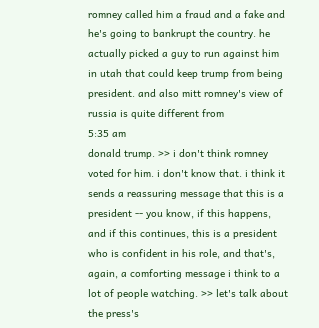romney called him a fraud and a fake and he's going to bankrupt the country. he actually picked a guy to run against him in utah that could keep trump from being president. and also mitt romney's view of russia is quite different from
5:35 am
donald trump. >> i don't think romney voted for him. i don't know that. i think it sends a reassuring message that this is a president -- you know, if this happens, and if this continues, this is a president who is confident in his role, and that's, again, a comforting message i think to a lot of people watching. >> let's talk about the press's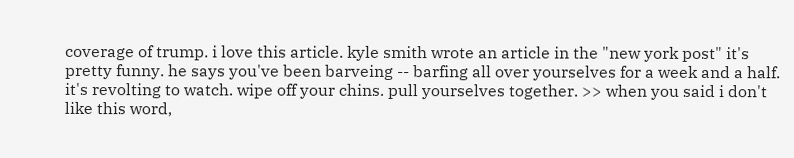coverage of trump. i love this article. kyle smith wrote an article in the "new york post" it's pretty funny. he says you've been barveing -- barfing all over yourselves for a week and a half. it's revolting to watch. wipe off your chins. pull yourselves together. >> when you said i don't like this word,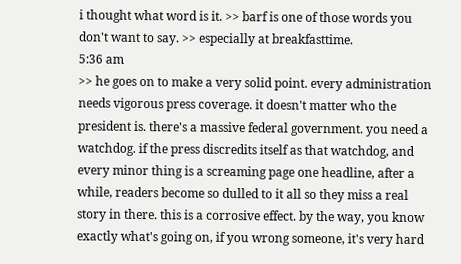i thought what word is it. >> barf is one of those words you don't want to say. >> especially at breakfasttime.
5:36 am
>> he goes on to make a very solid point. every administration needs vigorous press coverage. it doesn't matter who the president is. there's a massive federal government. you need a watchdog. if the press discredits itself as that watchdog, and every minor thing is a screaming page one headline, after a while, readers become so dulled to it all so they miss a real story in there. this is a corrosive effect. by the way, you know exactly what's going on, if you wrong someone, it's very hard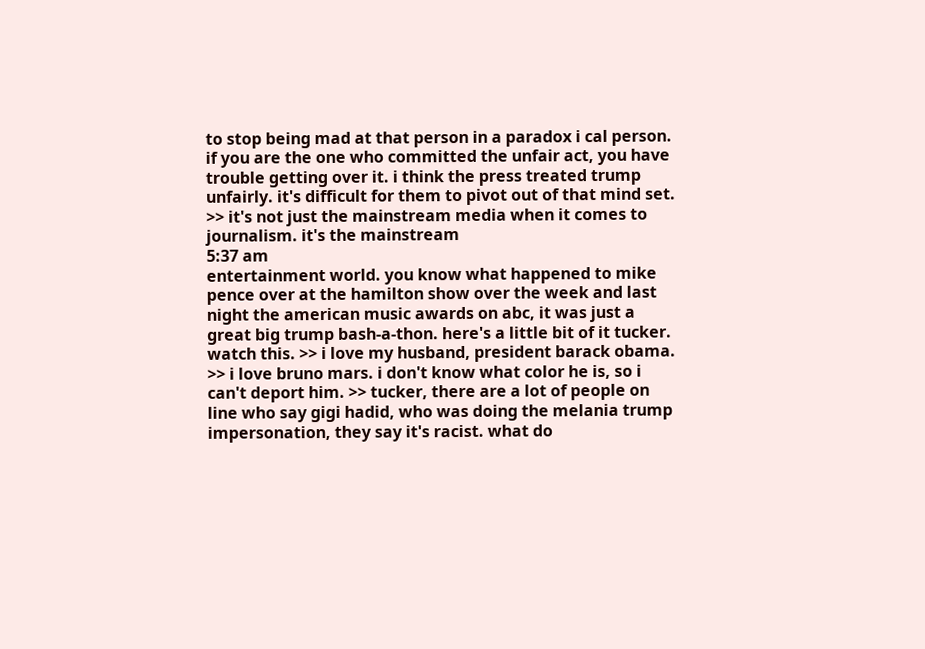to stop being mad at that person in a paradox i cal person. if you are the one who committed the unfair act, you have trouble getting over it. i think the press treated trump unfairly. it's difficult for them to pivot out of that mind set. >> it's not just the mainstream media when it comes to journalism. it's the mainstream
5:37 am
entertainment world. you know what happened to mike pence over at the hamilton show over the week and last night the american music awards on abc, it was just a great big trump bash-a-thon. here's a little bit of it tucker. watch this. >> i love my husband, president barack obama. >> i love bruno mars. i don't know what color he is, so i can't deport him. >> tucker, there are a lot of people on line who say gigi hadid, who was doing the melania trump impersonation, they say it's racist. what do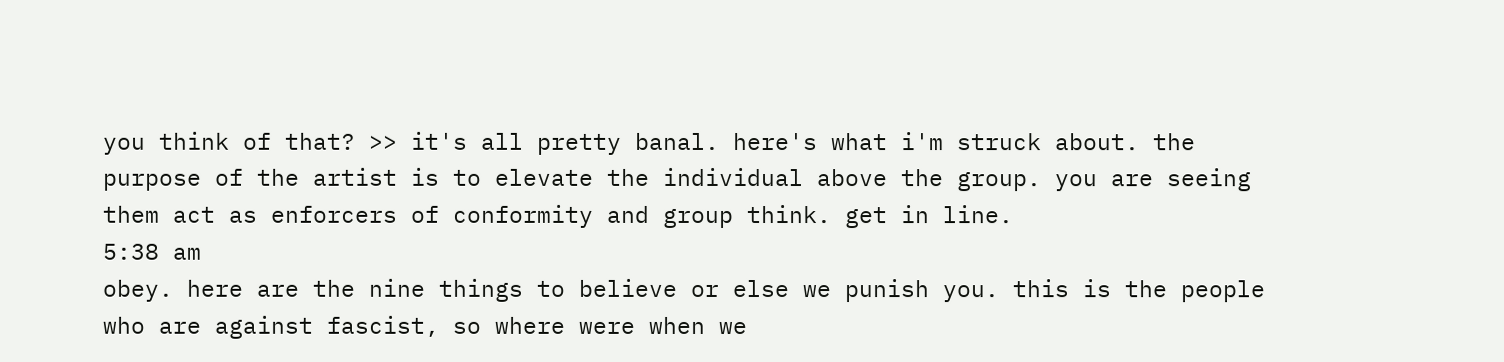you think of that? >> it's all pretty banal. here's what i'm struck about. the purpose of the artist is to elevate the individual above the group. you are seeing them act as enforcers of conformity and group think. get in line.
5:38 am
obey. here are the nine things to believe or else we punish you. this is the people who are against fascist, so where were when we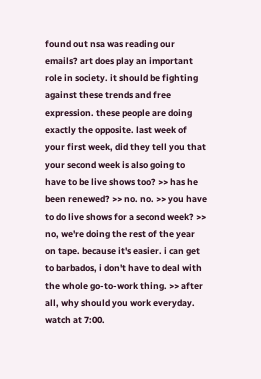found out nsa was reading our emails? art does play an important role in society. it should be fighting against these trends and free expression. these people are doing exactly the opposite. last week of your first week, did they tell you that your second week is also going to have to be live shows too? >> has he been renewed? >> no. no. >> you have to do live shows for a second week? >> no, we're doing the rest of the year on tape. because it's easier. i can get to barbados, i don't have to deal with the whole go-to-work thing. >> after all, why should you work everyday. watch at 7:00.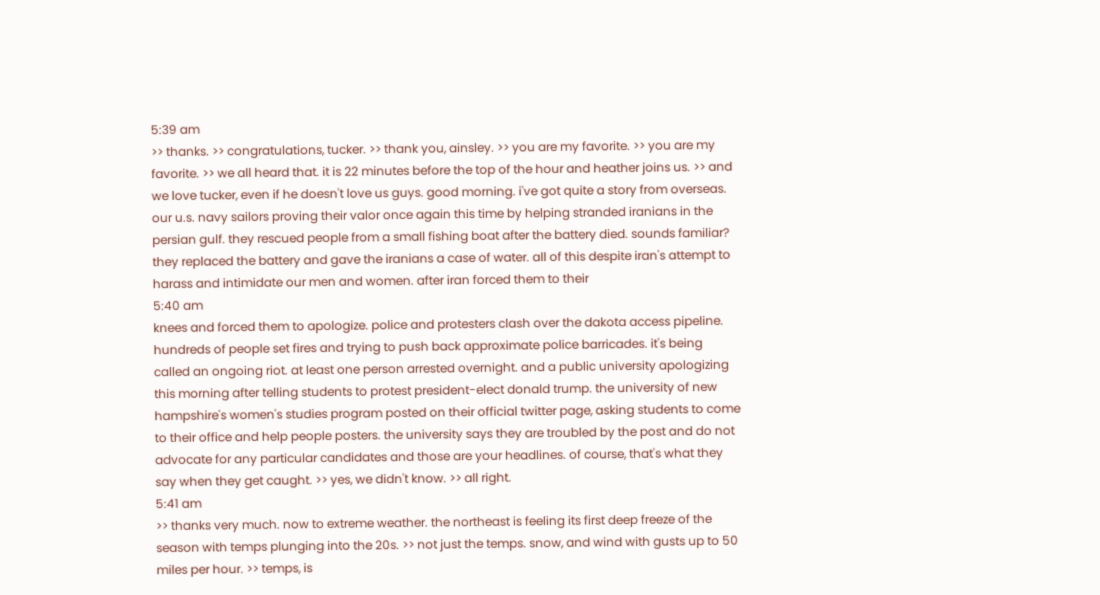5:39 am
>> thanks. >> congratulations, tucker. >> thank you, ainsley. >> you are my favorite. >> you are my favorite. >> we all heard that. it is 22 minutes before the top of the hour and heather joins us. >> and we love tucker, even if he doesn't love us guys. good morning. i've got quite a story from overseas. our u.s. navy sailors proving their valor once again this time by helping stranded iranians in the persian gulf. they rescued people from a small fishing boat after the battery died. sounds familiar? they replaced the battery and gave the iranians a case of water. all of this despite iran's attempt to harass and intimidate our men and women. after iran forced them to their
5:40 am
knees and forced them to apologize. police and protesters clash over the dakota access pipeline. hundreds of people set fires and trying to push back approximate police barricades. it's being called an ongoing riot. at least one person arrested overnight. and a public university apologizing this morning after telling students to protest president-elect donald trump. the university of new hampshire's women's studies program posted on their official twitter page, asking students to come to their office and help people posters. the university says they are troubled by the post and do not advocate for any particular candidates and those are your headlines. of course, that's what they say when they get caught. >> yes, we didn't know. >> all right.
5:41 am
>> thanks very much. now to extreme weather. the northeast is feeling its first deep freeze of the season with temps plunging into the 20s. >> not just the temps. snow, and wind with gusts up to 50 miles per hour. >> temps, is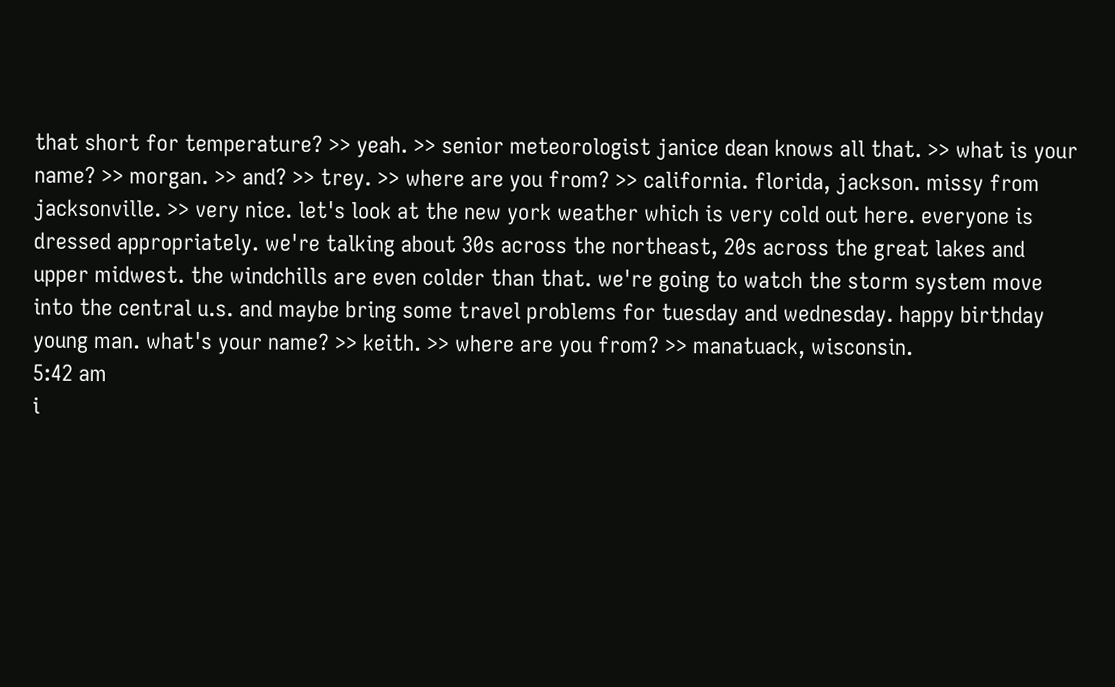that short for temperature? >> yeah. >> senior meteorologist janice dean knows all that. >> what is your name? >> morgan. >> and? >> trey. >> where are you from? >> california. florida, jackson. missy from jacksonville. >> very nice. let's look at the new york weather which is very cold out here. everyone is dressed appropriately. we're talking about 30s across the northeast, 20s across the great lakes and upper midwest. the windchills are even colder than that. we're going to watch the storm system move into the central u.s. and maybe bring some travel problems for tuesday and wednesday. happy birthday young man. what's your name? >> keith. >> where are you from? >> manatuack, wisconsin.
5:42 am
i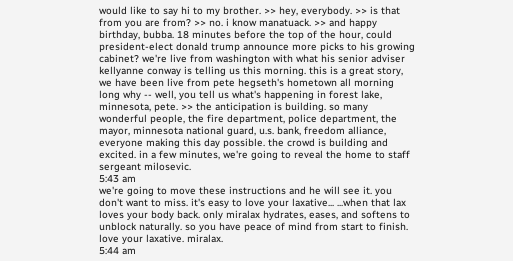would like to say hi to my brother. >> hey, everybody. >> is that from you are from? >> no. i know manatuack. >> and happy birthday, bubba. 18 minutes before the top of the hour, could president-elect donald trump announce more picks to his growing cabinet? we're live from washington with what his senior adviser kellyanne conway is telling us this morning. this is a great story, we have been live from pete hegseth's hometown all morning long why -- well, you tell us what's happening in forest lake, minnesota, pete. >> the anticipation is building. so many wonderful people, the fire department, police department, the mayor, minnesota national guard, u.s. bank, freedom alliance, everyone making this day possible. the crowd is building and excited. in a few minutes, we're going to reveal the home to staff sergeant milosevic.
5:43 am
we're going to move these instructions and he will see it. you don't want to miss. it's easy to love your laxative... ...when that lax loves your body back. only miralax hydrates, eases, and softens to unblock naturally. so you have peace of mind from start to finish. love your laxative. miralax.
5:44 am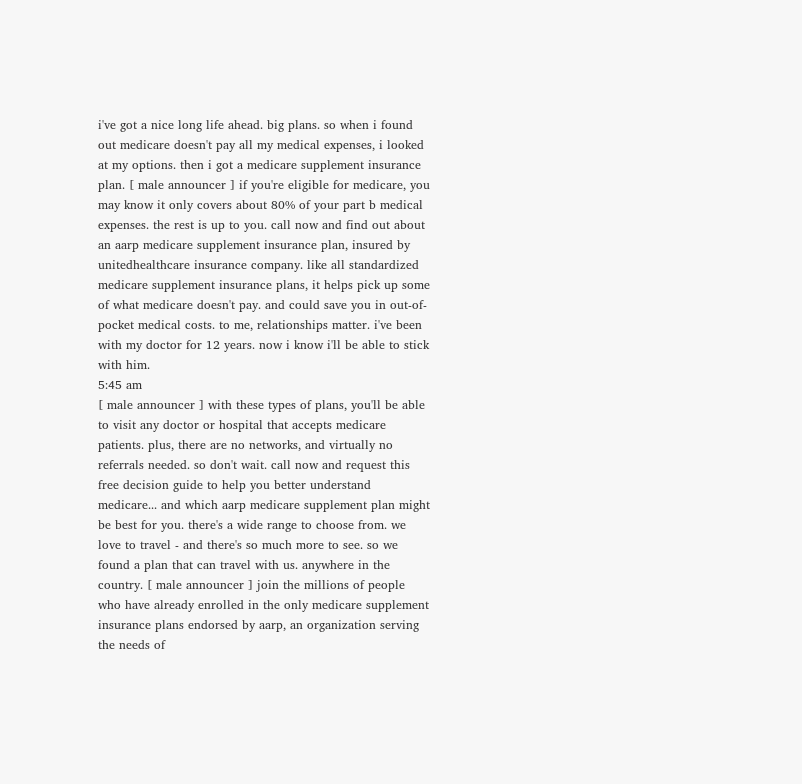i've got a nice long life ahead. big plans. so when i found out medicare doesn't pay all my medical expenses, i looked at my options. then i got a medicare supplement insurance plan. [ male announcer ] if you're eligible for medicare, you may know it only covers about 80% of your part b medical expenses. the rest is up to you. call now and find out about an aarp medicare supplement insurance plan, insured by unitedhealthcare insurance company. like all standardized medicare supplement insurance plans, it helps pick up some of what medicare doesn't pay. and could save you in out-of-pocket medical costs. to me, relationships matter. i've been with my doctor for 12 years. now i know i'll be able to stick with him.
5:45 am
[ male announcer ] with these types of plans, you'll be able to visit any doctor or hospital that accepts medicare patients. plus, there are no networks, and virtually no referrals needed. so don't wait. call now and request this free decision guide to help you better understand medicare... and which aarp medicare supplement plan might be best for you. there's a wide range to choose from. we love to travel - and there's so much more to see. so we found a plan that can travel with us. anywhere in the country. [ male announcer ] join the millions of people who have already enrolled in the only medicare supplement insurance plans endorsed by aarp, an organization serving the needs of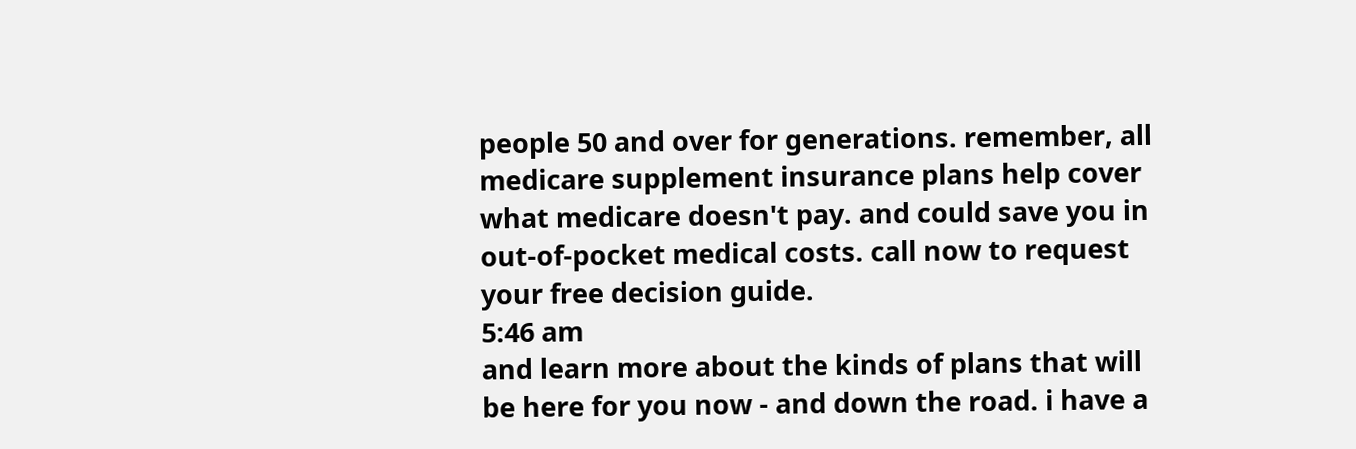people 50 and over for generations. remember, all medicare supplement insurance plans help cover what medicare doesn't pay. and could save you in out-of-pocket medical costs. call now to request your free decision guide.
5:46 am
and learn more about the kinds of plans that will be here for you now - and down the road. i have a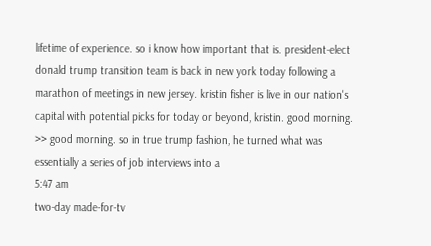lifetime of experience. so i know how important that is. president-elect donald trump transition team is back in new york today following a marathon of meetings in new jersey. kristin fisher is live in our nation's capital with potential picks for today or beyond, kristin. good morning. >> good morning. so in true trump fashion, he turned what was essentially a series of job interviews into a
5:47 am
two-day made-for-tv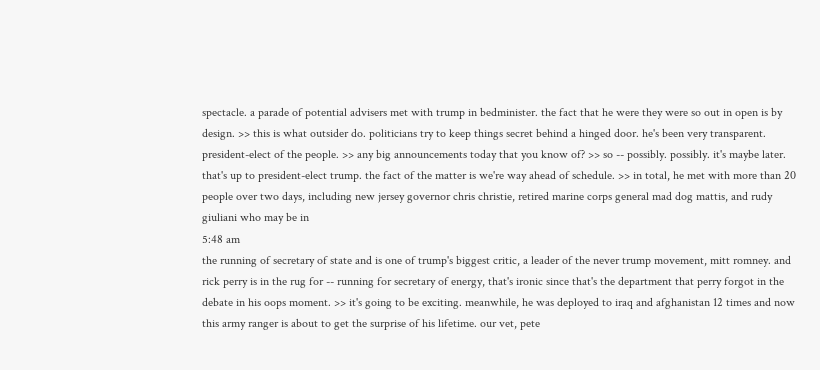spectacle. a parade of potential advisers met with trump in bedminister. the fact that he were they were so out in open is by design. >> this is what outsider do. politicians try to keep things secret behind a hinged door. he's been very transparent. president-elect of the people. >> any big announcements today that you know of? >> so -- possibly. possibly. it's maybe later. that's up to president-elect trump. the fact of the matter is we're way ahead of schedule. >> in total, he met with more than 20 people over two days, including new jersey governor chris christie, retired marine corps general mad dog mattis, and rudy giuliani who may be in
5:48 am
the running of secretary of state and is one of trump's biggest critic, a leader of the never trump movement, mitt romney. and rick perry is in the rug for -- running for secretary of energy, that's ironic since that's the department that perry forgot in the debate in his oops moment. >> it's going to be exciting. meanwhile, he was deployed to iraq and afghanistan 12 times and now this army ranger is about to get the surprise of his lifetime. our vet, pete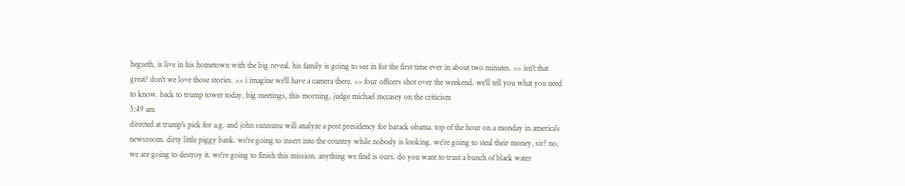hegseth, is live in his hometown with the big reveal. his family is going to see in for the first time ever in about two minutes. >> isn't that great? don't we love those stories. >> i imagine we'll have a camera there. >> four officers shot over the weekend. we'll tell you what you need to know. back to trump tower today, big meetings, this morning, judge michael mccasey on the criticism
5:49 am
directed at trump's pick for a.g. and john sunnunu will analyze a post presidency for barack obama. top of the hour on a monday in america's newsroom. dirty little piggy bank. we're going to insert into the country while nobody is looking. we're going to steal their money, sir? no, we are going to destroy it. we're going to finish this mission. anything we find is ours. do you want to trust a bunch of black water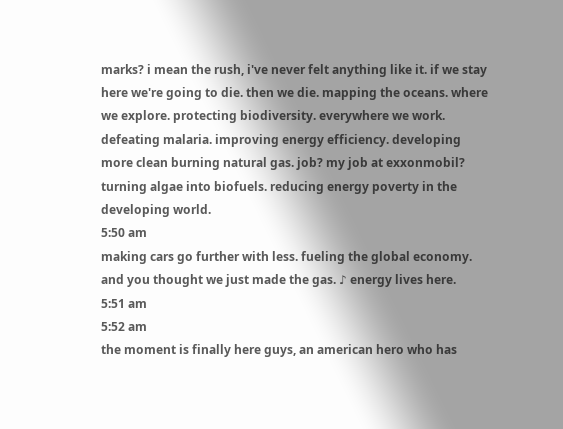marks? i mean the rush, i've never felt anything like it. if we stay here we're going to die. then we die. mapping the oceans. where we explore. protecting biodiversity. everywhere we work. defeating malaria. improving energy efficiency. developing more clean burning natural gas. job? my job at exxonmobil? turning algae into biofuels. reducing energy poverty in the developing world.
5:50 am
making cars go further with less. fueling the global economy. and you thought we just made the gas. ♪ energy lives here.
5:51 am
5:52 am
the moment is finally here guys, an american hero who has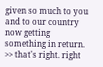given so much to you and to our country now getting something in return. >> that's right. right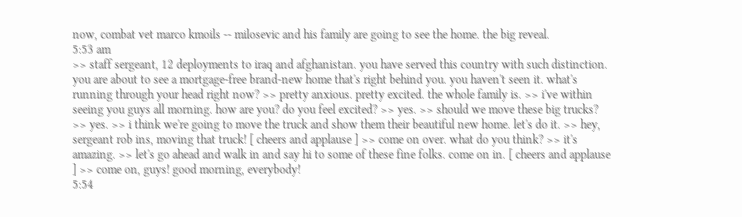now, combat vet marco kmoils -- milosevic and his family are going to see the home. the big reveal.
5:53 am
>> staff sergeant, 12 deployments to iraq and afghanistan. you have served this country with such distinction. you are about to see a mortgage-free brand-new home that's right behind you. you haven't seen it. what's running through your head right now? >> pretty anxious. pretty excited. the whole family is. >> i've within seeing you guys all morning. how are you? do you feel excited? >> yes. >> should we move these big trucks? >> yes. >> i think we're going to move the truck and show them their beautiful new home. let's do it. >> hey, sergeant rob ins, moving that truck! [ cheers and applause ] >> come on over. what do you think? >> it's amazing. >> let's go ahead and walk in and say hi to some of these fine folks. come on in. [ cheers and applause ] >> come on, guys! good morning, everybody!
5:54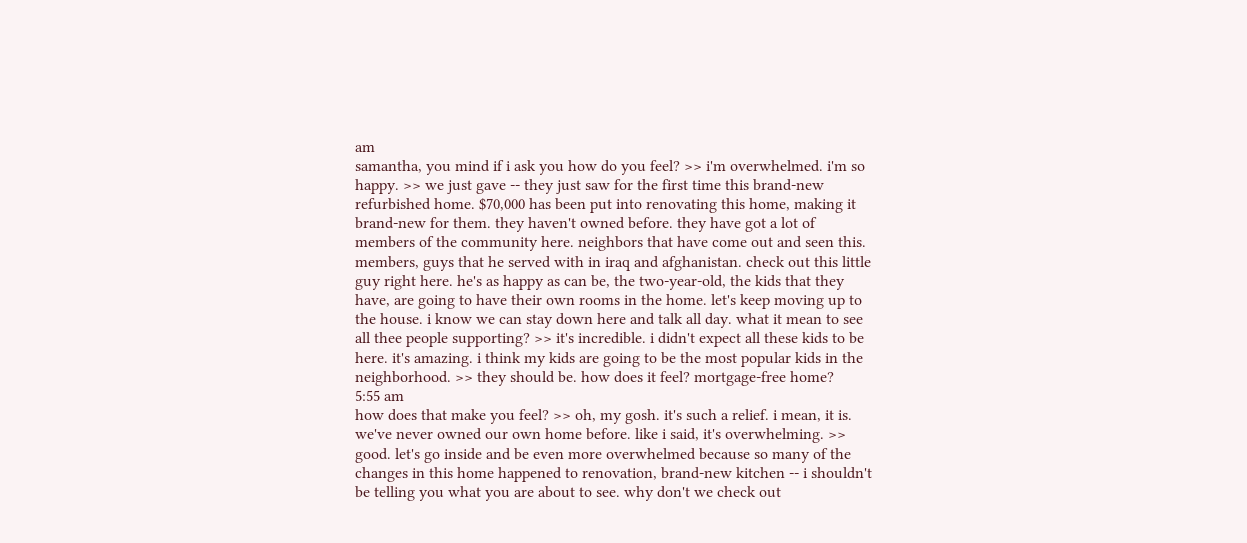am
samantha, you mind if i ask you how do you feel? >> i'm overwhelmed. i'm so happy. >> we just gave -- they just saw for the first time this brand-new refurbished home. $70,000 has been put into renovating this home, making it brand-new for them. they haven't owned before. they have got a lot of members of the community here. neighbors that have come out and seen this. members, guys that he served with in iraq and afghanistan. check out this little guy right here. he's as happy as can be, the two-year-old, the kids that they have, are going to have their own rooms in the home. let's keep moving up to the house. i know we can stay down here and talk all day. what it mean to see all thee people supporting? >> it's incredible. i didn't expect all these kids to be here. it's amazing. i think my kids are going to be the most popular kids in the neighborhood. >> they should be. how does it feel? mortgage-free home?
5:55 am
how does that make you feel? >> oh, my gosh. it's such a relief. i mean, it is. we've never owned our own home before. like i said, it's overwhelming. >> good. let's go inside and be even more overwhelmed because so many of the changes in this home happened to renovation, brand-new kitchen -- i shouldn't be telling you what you are about to see. why don't we check out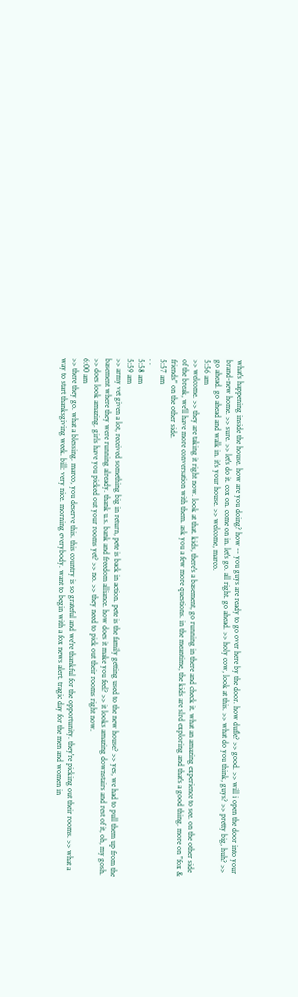what's happening inside the house. how are you doing? how -- you guys are ready to go over here by the door. how dufle? >> good. >> will i open the door into your brand-new home. >> sure. >> let's do it. cox on. come on in. let's go. all right. go ahead. >> holy cow, look at this. >> what do you think, guys? >> pretty big, huh? >> go ahead. go ahead and walk in. it's your house. >> welcome, marco.
5:56 am
>> welcome. >> they are taking it right now. look at that. kids, there's a basement, go running in there and check it. what an amazing experience to see. on the other side of the break, we'll have more conversation with them. ask you a few more questions. in the meantime, the kids are slrd exploring and that's a good thing. more on "fox & friends" on the other side.
5:57 am
. .
5:58 am
5:59 am
>> army vet given a lot, received something big in return, pete is back in action. pete is the family getting used to the new house? >> yes, we had to pull them up from the basement where they were running already. thank u.s. bank and freedom alliance. how does it make you feel? >> it looks amazing downstairs and rest of it, oh, my gosh. >> does look amazing. girls have you picked out your rooms yet? >> no. >> they need to pick out their rooms right now.
6:00 am
>> there they go. what a blessing. marco, you deserve this. this country is so grateful and we're thankful for the opportunity. they're picking out their rooms. >> what a way to start thanksgiving week. bill: very nice. morning everybody. want to begin with a fox news alert. tragic day for the men and women in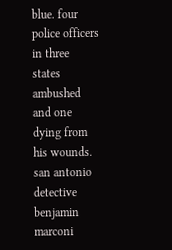blue. four police officers in three states ambushed and one dying from his wounds. san antonio detective benjamin marconi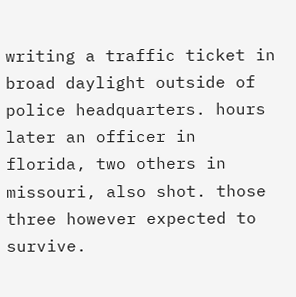writing a traffic ticket in broad daylight outside of police headquarters. hours later an officer in florida, two others in missouri, also shot. those three however expected to survive.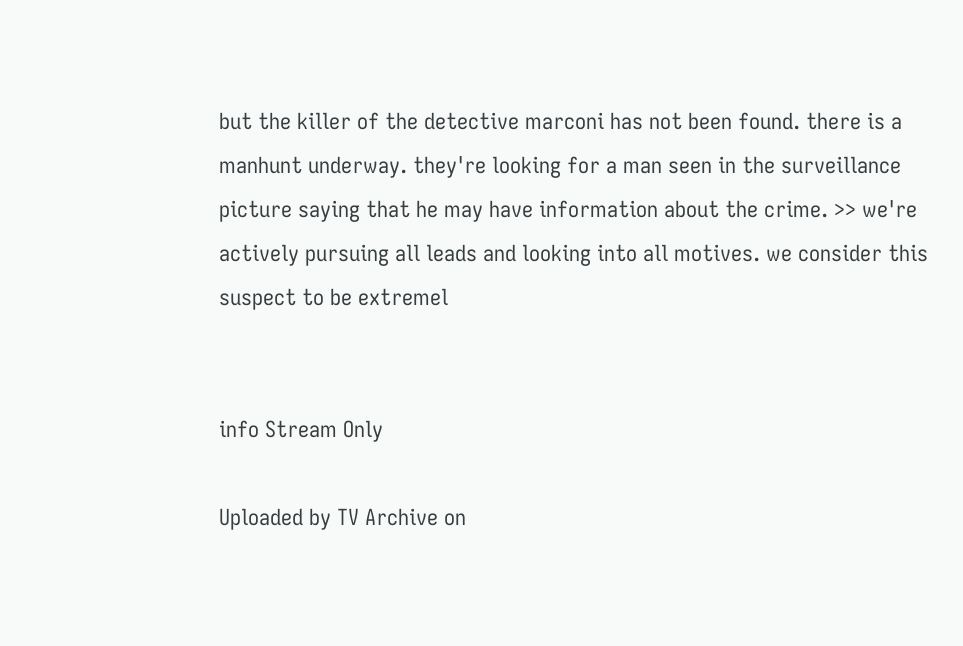but the killer of the detective marconi has not been found. there is a manhunt underway. they're looking for a man seen in the surveillance picture saying that he may have information about the crime. >> we're actively pursuing all leads and looking into all motives. we consider this suspect to be extremel


info Stream Only

Uploaded by TV Archive on